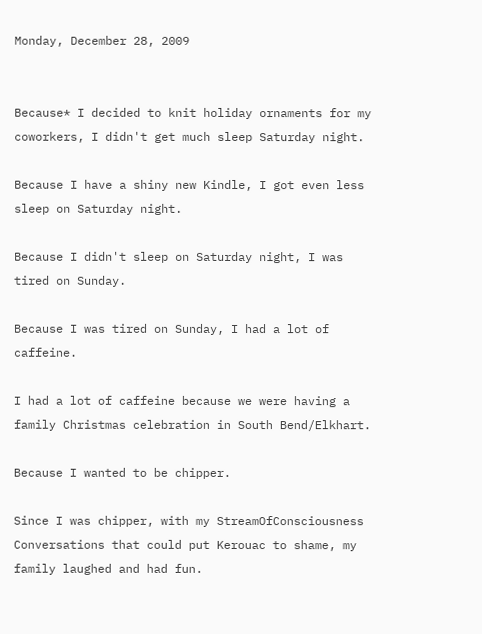Monday, December 28, 2009


Because* I decided to knit holiday ornaments for my coworkers, I didn't get much sleep Saturday night.

Because I have a shiny new Kindle, I got even less sleep on Saturday night.

Because I didn't sleep on Saturday night, I was tired on Sunday.

Because I was tired on Sunday, I had a lot of caffeine.

I had a lot of caffeine because we were having a family Christmas celebration in South Bend/Elkhart.

Because I wanted to be chipper.

Since I was chipper, with my StreamOfConsciousness Conversations that could put Kerouac to shame, my family laughed and had fun.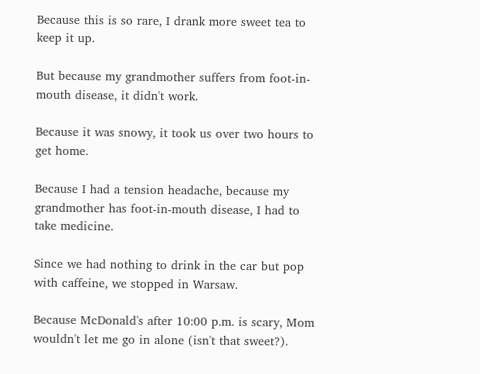Because this is so rare, I drank more sweet tea to keep it up.

But because my grandmother suffers from foot-in-mouth disease, it didn't work.

Because it was snowy, it took us over two hours to get home.

Because I had a tension headache, because my grandmother has foot-in-mouth disease, I had to take medicine.

Since we had nothing to drink in the car but pop with caffeine, we stopped in Warsaw.

Because McDonald's after 10:00 p.m. is scary, Mom wouldn't let me go in alone (isn't that sweet?).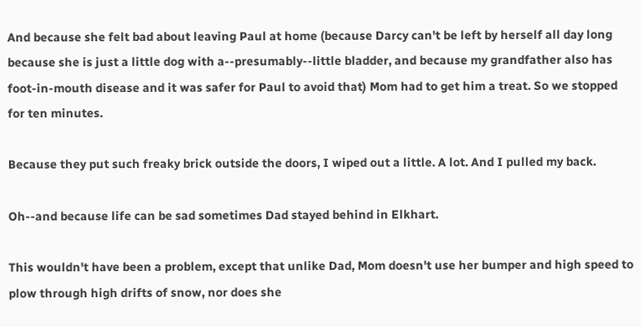And because she felt bad about leaving Paul at home (because Darcy can't be left by herself all day long because she is just a little dog with a--presumably--little bladder, and because my grandfather also has foot-in-mouth disease and it was safer for Paul to avoid that) Mom had to get him a treat. So we stopped for ten minutes.

Because they put such freaky brick outside the doors, I wiped out a little. A lot. And I pulled my back.

Oh--and because life can be sad sometimes Dad stayed behind in Elkhart.

This wouldn't have been a problem, except that unlike Dad, Mom doesn't use her bumper and high speed to plow through high drifts of snow, nor does she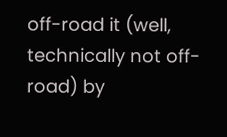off-road it (well, technically not off-road) by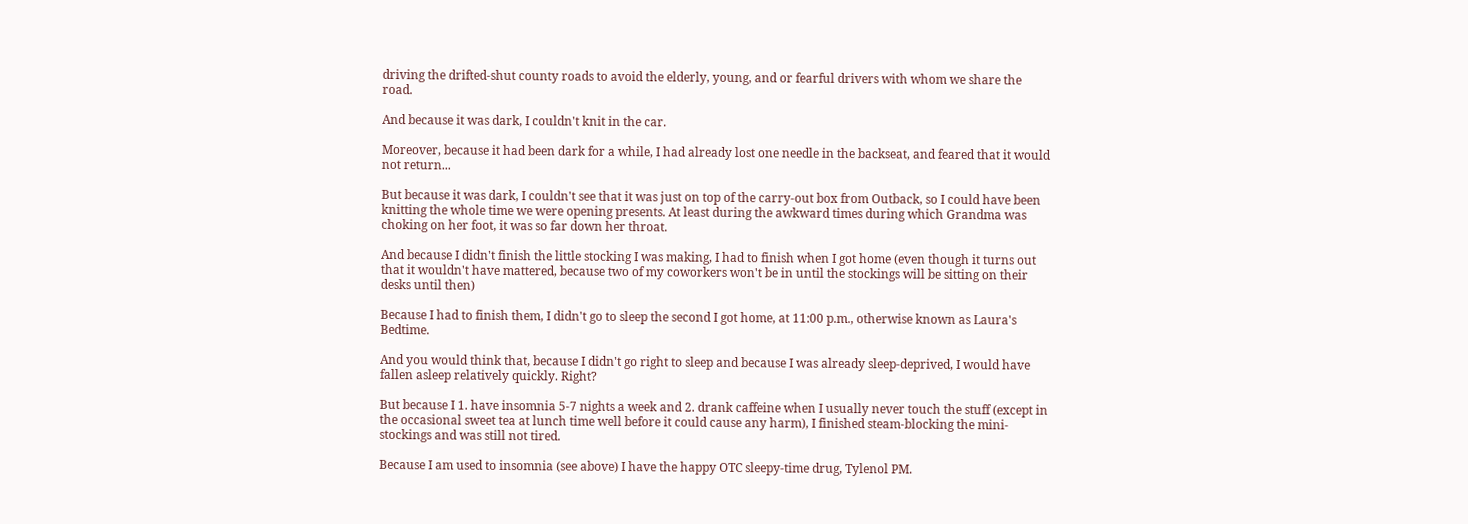driving the drifted-shut county roads to avoid the elderly, young, and or fearful drivers with whom we share the road.

And because it was dark, I couldn't knit in the car.

Moreover, because it had been dark for a while, I had already lost one needle in the backseat, and feared that it would not return...

But because it was dark, I couldn't see that it was just on top of the carry-out box from Outback, so I could have been knitting the whole time we were opening presents. At least during the awkward times during which Grandma was choking on her foot, it was so far down her throat.

And because I didn't finish the little stocking I was making, I had to finish when I got home (even though it turns out that it wouldn't have mattered, because two of my coworkers won't be in until the stockings will be sitting on their desks until then)

Because I had to finish them, I didn't go to sleep the second I got home, at 11:00 p.m., otherwise known as Laura's Bedtime.

And you would think that, because I didn't go right to sleep and because I was already sleep-deprived, I would have fallen asleep relatively quickly. Right?

But because I 1. have insomnia 5-7 nights a week and 2. drank caffeine when I usually never touch the stuff (except in the occasional sweet tea at lunch time well before it could cause any harm), I finished steam-blocking the mini-stockings and was still not tired.

Because I am used to insomnia (see above) I have the happy OTC sleepy-time drug, Tylenol PM.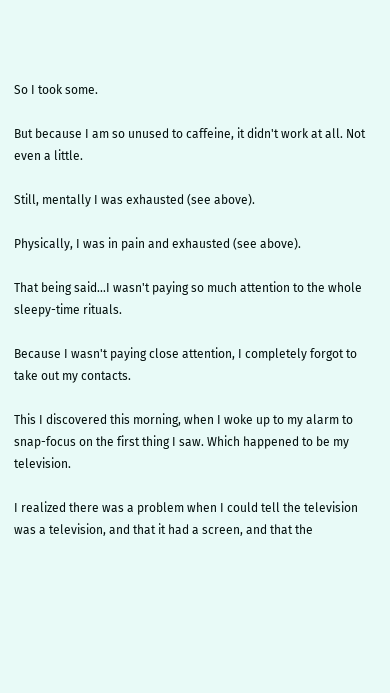So I took some.

But because I am so unused to caffeine, it didn't work at all. Not even a little.

Still, mentally I was exhausted (see above).

Physically, I was in pain and exhausted (see above).

That being said...I wasn't paying so much attention to the whole sleepy-time rituals.

Because I wasn't paying close attention, I completely forgot to take out my contacts.

This I discovered this morning, when I woke up to my alarm to snap-focus on the first thing I saw. Which happened to be my television.

I realized there was a problem when I could tell the television was a television, and that it had a screen, and that the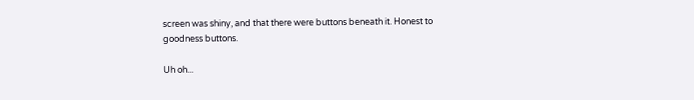screen was shiny, and that there were buttons beneath it. Honest to goodness buttons.

Uh oh...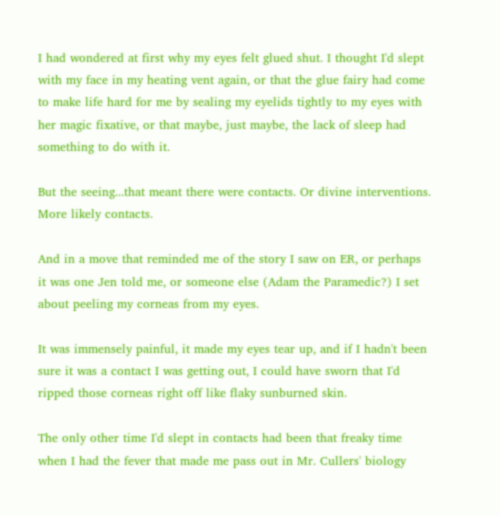I had wondered at first why my eyes felt glued shut. I thought I'd slept with my face in my heating vent again, or that the glue fairy had come to make life hard for me by sealing my eyelids tightly to my eyes with her magic fixative, or that maybe, just maybe, the lack of sleep had something to do with it.

But the seeing...that meant there were contacts. Or divine interventions. More likely contacts.

And in a move that reminded me of the story I saw on ER, or perhaps it was one Jen told me, or someone else (Adam the Paramedic?) I set about peeling my corneas from my eyes.

It was immensely painful, it made my eyes tear up, and if I hadn't been sure it was a contact I was getting out, I could have sworn that I'd ripped those corneas right off like flaky sunburned skin.

The only other time I'd slept in contacts had been that freaky time when I had the fever that made me pass out in Mr. Cullers' biology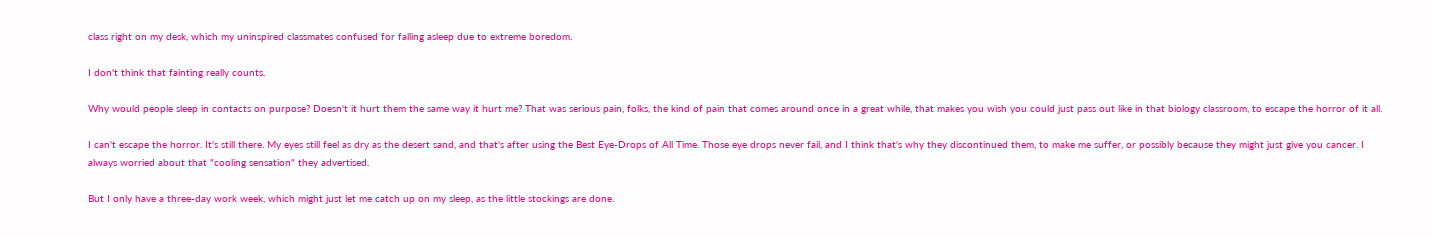class right on my desk, which my uninspired classmates confused for falling asleep due to extreme boredom.

I don't think that fainting really counts.

Why would people sleep in contacts on purpose? Doesn't it hurt them the same way it hurt me? That was serious pain, folks, the kind of pain that comes around once in a great while, that makes you wish you could just pass out like in that biology classroom, to escape the horror of it all.

I can't escape the horror. It's still there. My eyes still feel as dry as the desert sand, and that's after using the Best Eye-Drops of All Time. Those eye drops never fail, and I think that's why they discontinued them, to make me suffer, or possibly because they might just give you cancer. I always worried about that "cooling sensation" they advertised.

But I only have a three-day work week, which might just let me catch up on my sleep, as the little stockings are done.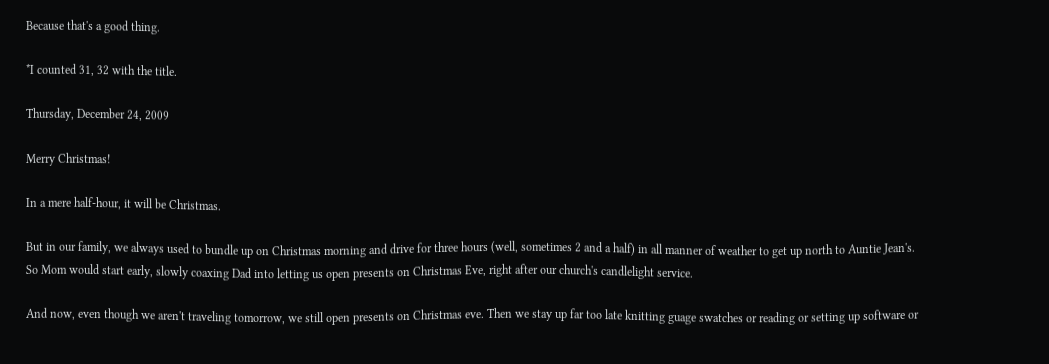Because that's a good thing.

*I counted 31, 32 with the title.

Thursday, December 24, 2009

Merry Christmas!

In a mere half-hour, it will be Christmas.

But in our family, we always used to bundle up on Christmas morning and drive for three hours (well, sometimes 2 and a half) in all manner of weather to get up north to Auntie Jean's. So Mom would start early, slowly coaxing Dad into letting us open presents on Christmas Eve, right after our church's candlelight service.

And now, even though we aren't traveling tomorrow, we still open presents on Christmas eve. Then we stay up far too late knitting guage swatches or reading or setting up software or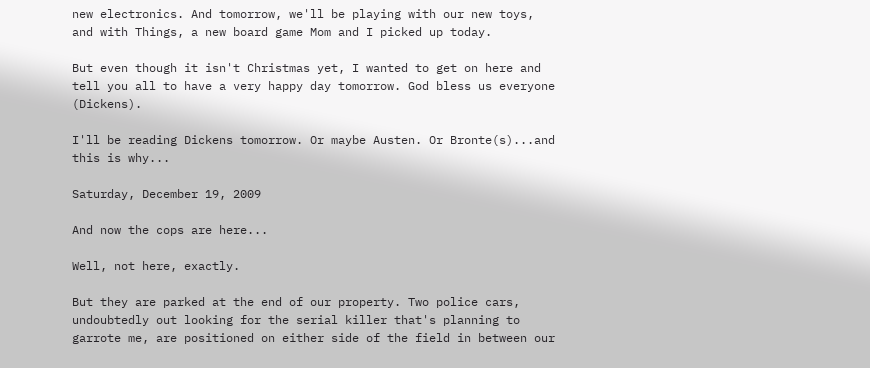new electronics. And tomorrow, we'll be playing with our new toys, and with Things, a new board game Mom and I picked up today.

But even though it isn't Christmas yet, I wanted to get on here and tell you all to have a very happy day tomorrow. God bless us everyone (Dickens).

I'll be reading Dickens tomorrow. Or maybe Austen. Or Bronte(s)...and this is why...

Saturday, December 19, 2009

And now the cops are here...

Well, not here, exactly.

But they are parked at the end of our property. Two police cars, undoubtedly out looking for the serial killer that's planning to garrote me, are positioned on either side of the field in between our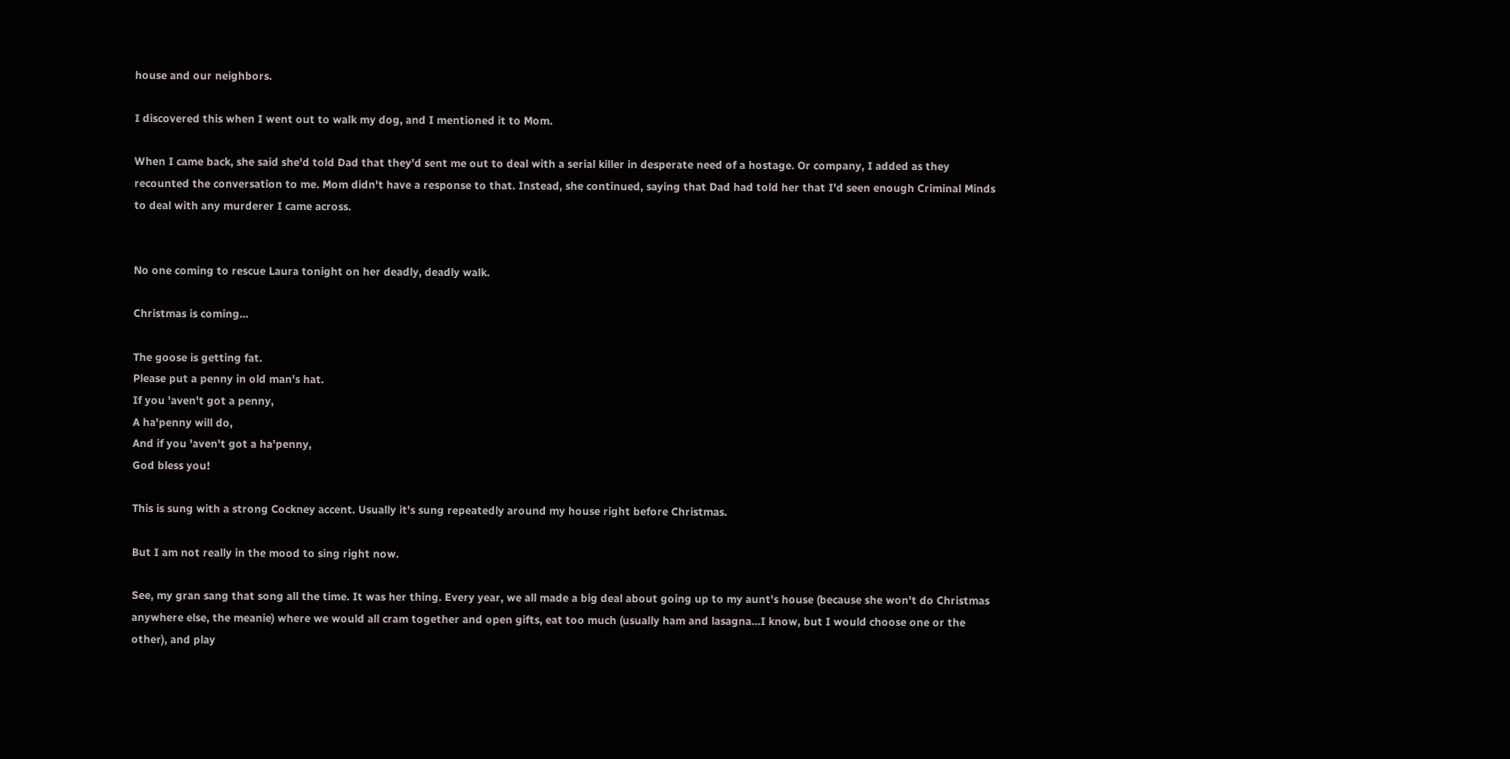house and our neighbors.

I discovered this when I went out to walk my dog, and I mentioned it to Mom.

When I came back, she said she'd told Dad that they'd sent me out to deal with a serial killer in desperate need of a hostage. Or company, I added as they recounted the conversation to me. Mom didn't have a response to that. Instead, she continued, saying that Dad had told her that I'd seen enough Criminal Minds to deal with any murderer I came across.


No one coming to rescue Laura tonight on her deadly, deadly walk.

Christmas is coming...

The goose is getting fat.
Please put a penny in old man's hat.
If you 'aven't got a penny,
A ha'penny will do,
And if you 'aven't got a ha'penny,
God bless you!

This is sung with a strong Cockney accent. Usually it's sung repeatedly around my house right before Christmas.

But I am not really in the mood to sing right now.

See, my gran sang that song all the time. It was her thing. Every year, we all made a big deal about going up to my aunt's house (because she won't do Christmas anywhere else, the meanie) where we would all cram together and open gifts, eat too much (usually ham and lasagna...I know, but I would choose one or the other), and play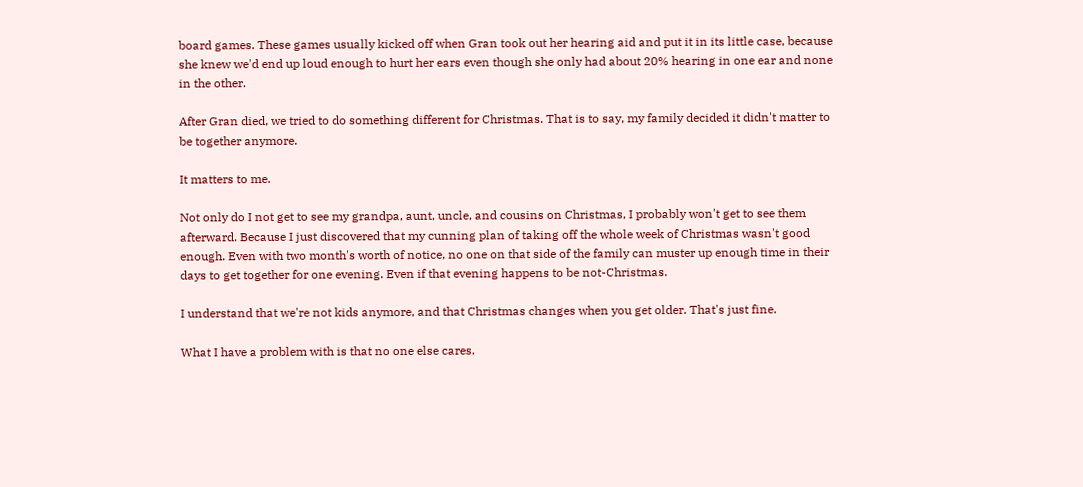board games. These games usually kicked off when Gran took out her hearing aid and put it in its little case, because she knew we'd end up loud enough to hurt her ears even though she only had about 20% hearing in one ear and none in the other.

After Gran died, we tried to do something different for Christmas. That is to say, my family decided it didn't matter to be together anymore.

It matters to me.

Not only do I not get to see my grandpa, aunt, uncle, and cousins on Christmas, I probably won't get to see them afterward. Because I just discovered that my cunning plan of taking off the whole week of Christmas wasn't good enough. Even with two month's worth of notice, no one on that side of the family can muster up enough time in their days to get together for one evening. Even if that evening happens to be not-Christmas.

I understand that we're not kids anymore, and that Christmas changes when you get older. That's just fine.

What I have a problem with is that no one else cares.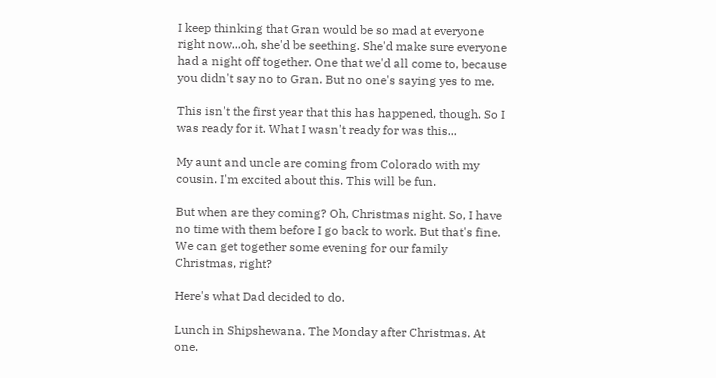I keep thinking that Gran would be so mad at everyone right now...oh, she'd be seething. She'd make sure everyone had a night off together. One that we'd all come to, because you didn't say no to Gran. But no one's saying yes to me.

This isn't the first year that this has happened, though. So I was ready for it. What I wasn't ready for was this...

My aunt and uncle are coming from Colorado with my cousin. I'm excited about this. This will be fun.

But when are they coming? Oh, Christmas night. So, I have no time with them before I go back to work. But that's fine. We can get together some evening for our family Christmas, right?

Here's what Dad decided to do.

Lunch in Shipshewana. The Monday after Christmas. At one.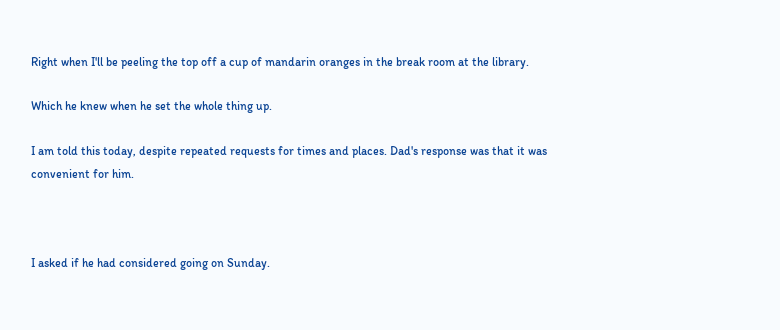Right when I'll be peeling the top off a cup of mandarin oranges in the break room at the library.

Which he knew when he set the whole thing up.

I am told this today, despite repeated requests for times and places. Dad's response was that it was convenient for him.



I asked if he had considered going on Sunday.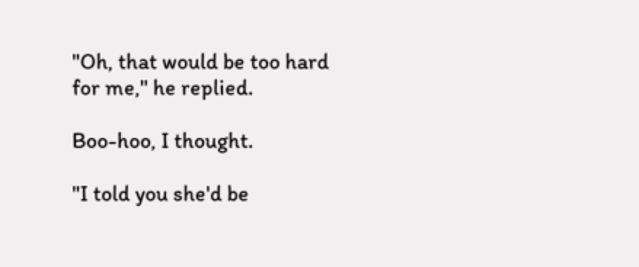"Oh, that would be too hard for me," he replied.

Boo-hoo, I thought.

"I told you she'd be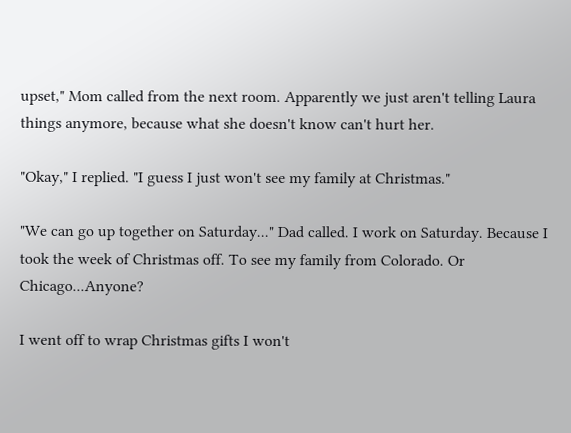upset," Mom called from the next room. Apparently we just aren't telling Laura things anymore, because what she doesn't know can't hurt her.

"Okay," I replied. "I guess I just won't see my family at Christmas."

"We can go up together on Saturday..." Dad called. I work on Saturday. Because I took the week of Christmas off. To see my family from Colorado. Or Chicago...Anyone?

I went off to wrap Christmas gifts I won't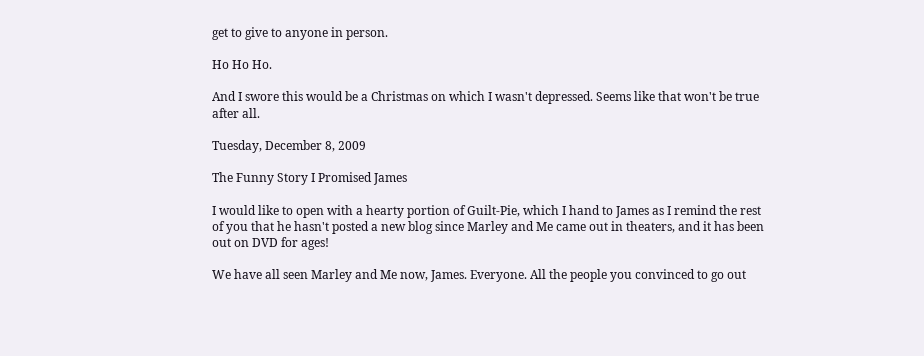get to give to anyone in person.

Ho Ho Ho.

And I swore this would be a Christmas on which I wasn't depressed. Seems like that won't be true after all.

Tuesday, December 8, 2009

The Funny Story I Promised James

I would like to open with a hearty portion of Guilt-Pie, which I hand to James as I remind the rest of you that he hasn't posted a new blog since Marley and Me came out in theaters, and it has been out on DVD for ages!

We have all seen Marley and Me now, James. Everyone. All the people you convinced to go out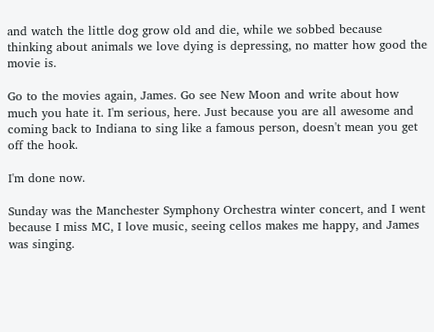and watch the little dog grow old and die, while we sobbed because thinking about animals we love dying is depressing, no matter how good the movie is.

Go to the movies again, James. Go see New Moon and write about how much you hate it. I'm serious, here. Just because you are all awesome and coming back to Indiana to sing like a famous person, doesn't mean you get off the hook.

I'm done now.

Sunday was the Manchester Symphony Orchestra winter concert, and I went because I miss MC, I love music, seeing cellos makes me happy, and James was singing.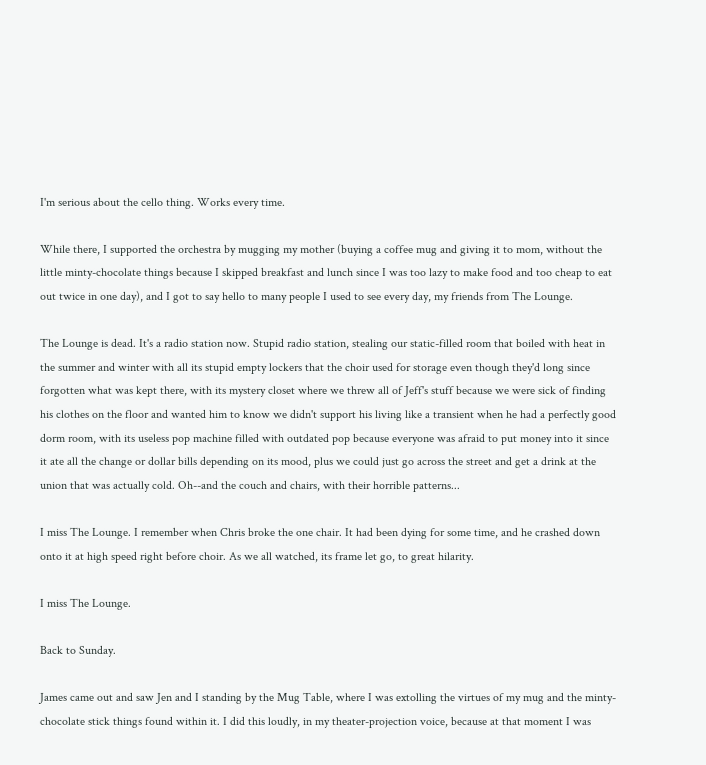I'm serious about the cello thing. Works every time.

While there, I supported the orchestra by mugging my mother (buying a coffee mug and giving it to mom, without the little minty-chocolate things because I skipped breakfast and lunch since I was too lazy to make food and too cheap to eat out twice in one day), and I got to say hello to many people I used to see every day, my friends from The Lounge.

The Lounge is dead. It's a radio station now. Stupid radio station, stealing our static-filled room that boiled with heat in the summer and winter with all its stupid empty lockers that the choir used for storage even though they'd long since forgotten what was kept there, with its mystery closet where we threw all of Jeff's stuff because we were sick of finding his clothes on the floor and wanted him to know we didn't support his living like a transient when he had a perfectly good dorm room, with its useless pop machine filled with outdated pop because everyone was afraid to put money into it since it ate all the change or dollar bills depending on its mood, plus we could just go across the street and get a drink at the union that was actually cold. Oh--and the couch and chairs, with their horrible patterns...

I miss The Lounge. I remember when Chris broke the one chair. It had been dying for some time, and he crashed down onto it at high speed right before choir. As we all watched, its frame let go, to great hilarity.

I miss The Lounge.

Back to Sunday.

James came out and saw Jen and I standing by the Mug Table, where I was extolling the virtues of my mug and the minty-chocolate stick things found within it. I did this loudly, in my theater-projection voice, because at that moment I was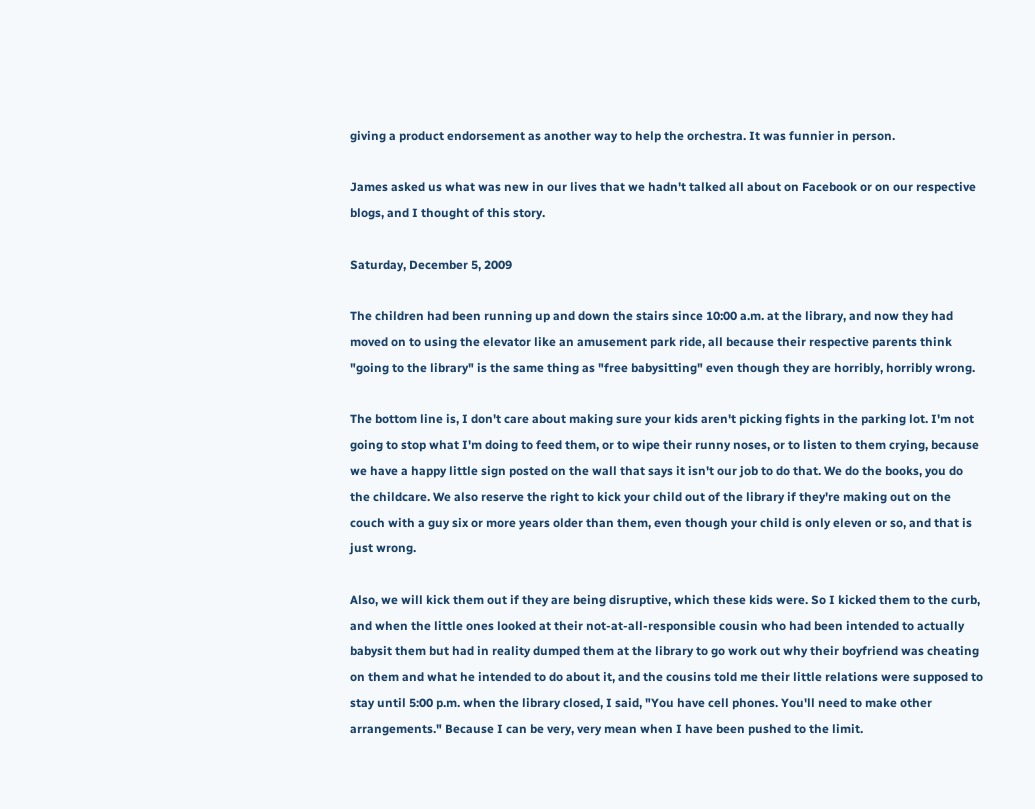giving a product endorsement as another way to help the orchestra. It was funnier in person.

James asked us what was new in our lives that we hadn't talked all about on Facebook or on our respective blogs, and I thought of this story.

Saturday, December 5, 2009

The children had been running up and down the stairs since 10:00 a.m. at the library, and now they had moved on to using the elevator like an amusement park ride, all because their respective parents think "going to the library" is the same thing as "free babysitting" even though they are horribly, horribly wrong.

The bottom line is, I don't care about making sure your kids aren't picking fights in the parking lot. I'm not going to stop what I'm doing to feed them, or to wipe their runny noses, or to listen to them crying, because we have a happy little sign posted on the wall that says it isn't our job to do that. We do the books, you do the childcare. We also reserve the right to kick your child out of the library if they're making out on the couch with a guy six or more years older than them, even though your child is only eleven or so, and that is just wrong.

Also, we will kick them out if they are being disruptive, which these kids were. So I kicked them to the curb, and when the little ones looked at their not-at-all-responsible cousin who had been intended to actually babysit them but had in reality dumped them at the library to go work out why their boyfriend was cheating on them and what he intended to do about it, and the cousins told me their little relations were supposed to stay until 5:00 p.m. when the library closed, I said, "You have cell phones. You'll need to make other arrangements." Because I can be very, very mean when I have been pushed to the limit.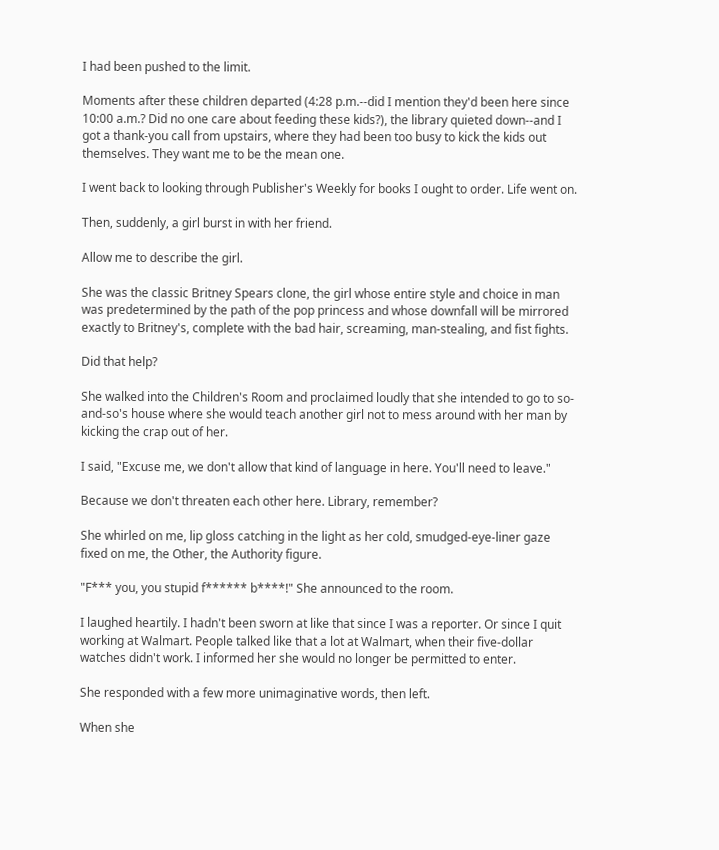I had been pushed to the limit.

Moments after these children departed (4:28 p.m.--did I mention they'd been here since 10:00 a.m.? Did no one care about feeding these kids?), the library quieted down--and I got a thank-you call from upstairs, where they had been too busy to kick the kids out themselves. They want me to be the mean one.

I went back to looking through Publisher's Weekly for books I ought to order. Life went on.

Then, suddenly, a girl burst in with her friend.

Allow me to describe the girl.

She was the classic Britney Spears clone, the girl whose entire style and choice in man was predetermined by the path of the pop princess and whose downfall will be mirrored exactly to Britney's, complete with the bad hair, screaming, man-stealing, and fist fights.

Did that help?

She walked into the Children's Room and proclaimed loudly that she intended to go to so-and-so's house where she would teach another girl not to mess around with her man by kicking the crap out of her.

I said, "Excuse me, we don't allow that kind of language in here. You'll need to leave."

Because we don't threaten each other here. Library, remember?

She whirled on me, lip gloss catching in the light as her cold, smudged-eye-liner gaze fixed on me, the Other, the Authority figure.

"F*** you, you stupid f****** b****!" She announced to the room.

I laughed heartily. I hadn't been sworn at like that since I was a reporter. Or since I quit working at Walmart. People talked like that a lot at Walmart, when their five-dollar watches didn't work. I informed her she would no longer be permitted to enter.

She responded with a few more unimaginative words, then left.

When she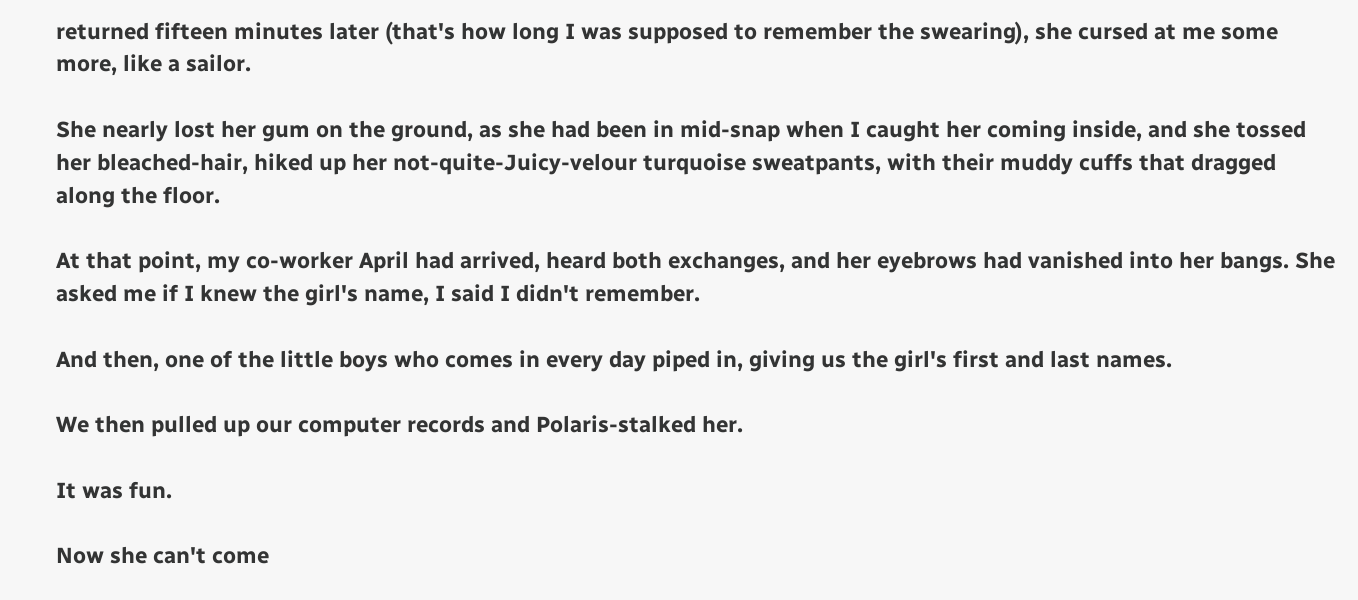returned fifteen minutes later (that's how long I was supposed to remember the swearing), she cursed at me some more, like a sailor.

She nearly lost her gum on the ground, as she had been in mid-snap when I caught her coming inside, and she tossed her bleached-hair, hiked up her not-quite-Juicy-velour turquoise sweatpants, with their muddy cuffs that dragged along the floor.

At that point, my co-worker April had arrived, heard both exchanges, and her eyebrows had vanished into her bangs. She asked me if I knew the girl's name, I said I didn't remember.

And then, one of the little boys who comes in every day piped in, giving us the girl's first and last names.

We then pulled up our computer records and Polaris-stalked her.

It was fun.

Now she can't come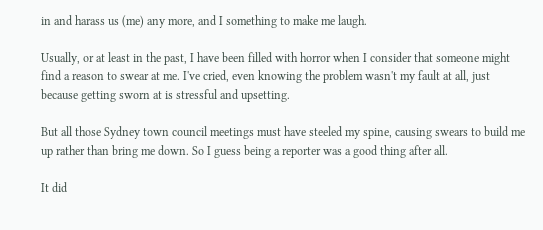in and harass us (me) any more, and I something to make me laugh.

Usually, or at least in the past, I have been filled with horror when I consider that someone might find a reason to swear at me. I've cried, even knowing the problem wasn't my fault at all, just because getting sworn at is stressful and upsetting.

But all those Sydney town council meetings must have steeled my spine, causing swears to build me up rather than bring me down. So I guess being a reporter was a good thing after all.

It did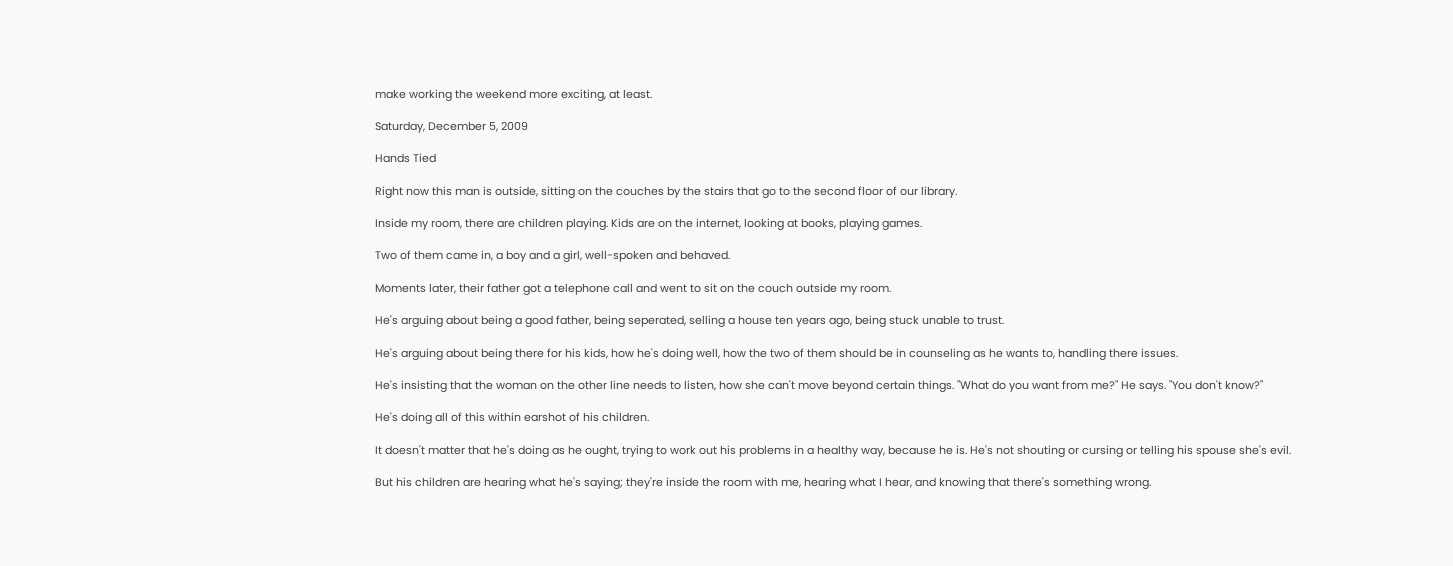make working the weekend more exciting, at least.

Saturday, December 5, 2009

Hands Tied

Right now this man is outside, sitting on the couches by the stairs that go to the second floor of our library.

Inside my room, there are children playing. Kids are on the internet, looking at books, playing games.

Two of them came in, a boy and a girl, well-spoken and behaved.

Moments later, their father got a telephone call and went to sit on the couch outside my room.

He's arguing about being a good father, being seperated, selling a house ten years ago, being stuck unable to trust.

He's arguing about being there for his kids, how he's doing well, how the two of them should be in counseling as he wants to, handling there issues.

He's insisting that the woman on the other line needs to listen, how she can't move beyond certain things. "What do you want from me?" He says. "You don't know?"

He's doing all of this within earshot of his children.

It doesn't matter that he's doing as he ought, trying to work out his problems in a healthy way, because he is. He's not shouting or cursing or telling his spouse she's evil.

But his children are hearing what he's saying; they're inside the room with me, hearing what I hear, and knowing that there's something wrong.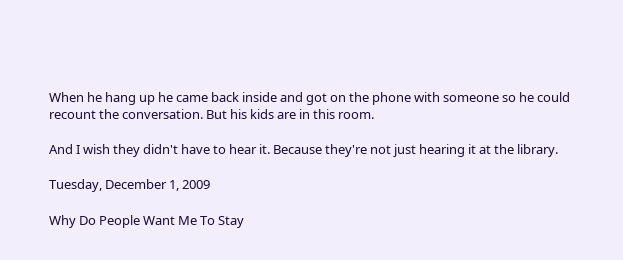When he hang up he came back inside and got on the phone with someone so he could recount the conversation. But his kids are in this room.

And I wish they didn't have to hear it. Because they're not just hearing it at the library.

Tuesday, December 1, 2009

Why Do People Want Me To Stay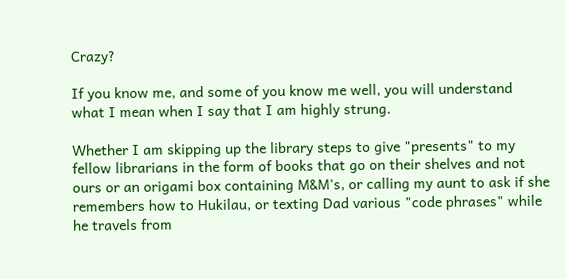Crazy?

If you know me, and some of you know me well, you will understand what I mean when I say that I am highly strung.

Whether I am skipping up the library steps to give "presents" to my fellow librarians in the form of books that go on their shelves and not ours or an origami box containing M&M's, or calling my aunt to ask if she remembers how to Hukilau, or texting Dad various "code phrases" while he travels from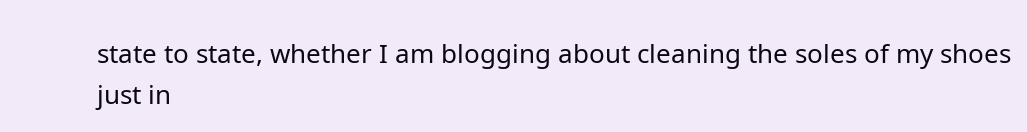state to state, whether I am blogging about cleaning the soles of my shoes just in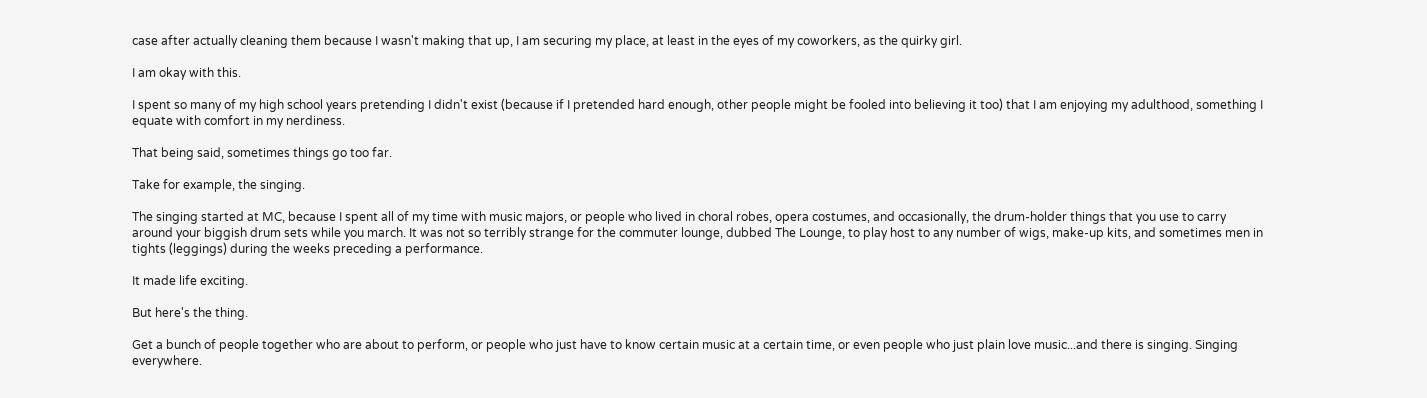case after actually cleaning them because I wasn't making that up, I am securing my place, at least in the eyes of my coworkers, as the quirky girl.

I am okay with this.

I spent so many of my high school years pretending I didn't exist (because if I pretended hard enough, other people might be fooled into believing it too) that I am enjoying my adulthood, something I equate with comfort in my nerdiness.

That being said, sometimes things go too far.

Take for example, the singing.

The singing started at MC, because I spent all of my time with music majors, or people who lived in choral robes, opera costumes, and occasionally, the drum-holder things that you use to carry around your biggish drum sets while you march. It was not so terribly strange for the commuter lounge, dubbed The Lounge, to play host to any number of wigs, make-up kits, and sometimes men in tights (leggings) during the weeks preceding a performance.

It made life exciting.

But here's the thing.

Get a bunch of people together who are about to perform, or people who just have to know certain music at a certain time, or even people who just plain love music...and there is singing. Singing everywhere.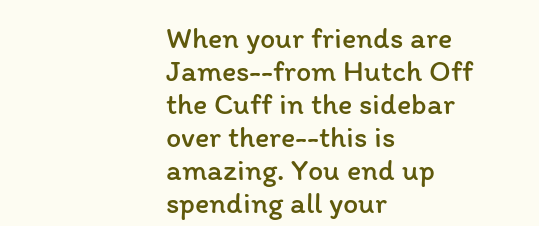When your friends are James--from Hutch Off the Cuff in the sidebar over there--this is amazing. You end up spending all your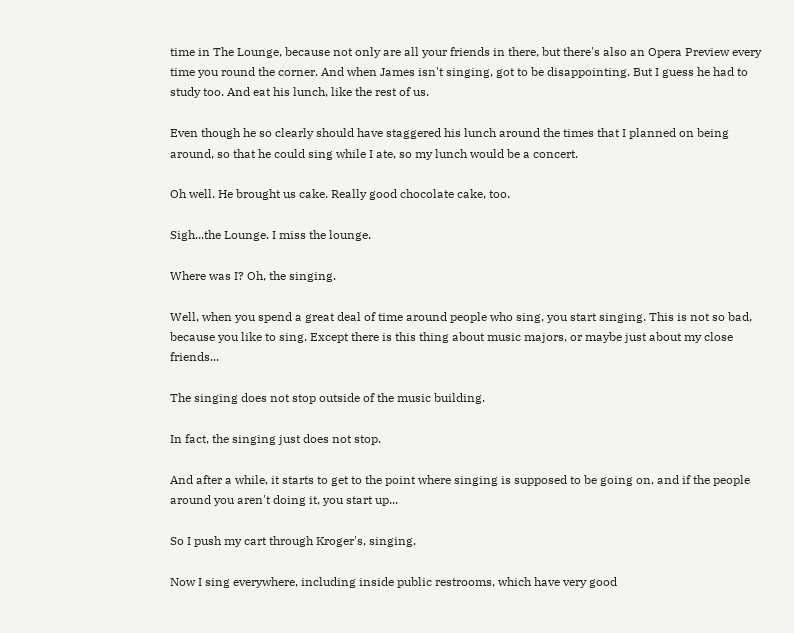time in The Lounge, because not only are all your friends in there, but there's also an Opera Preview every time you round the corner. And when James isn't singing, got to be disappointing. But I guess he had to study too. And eat his lunch, like the rest of us.

Even though he so clearly should have staggered his lunch around the times that I planned on being around, so that he could sing while I ate, so my lunch would be a concert.

Oh well. He brought us cake. Really good chocolate cake, too.

Sigh...the Lounge. I miss the lounge.

Where was I? Oh, the singing.

Well, when you spend a great deal of time around people who sing, you start singing. This is not so bad, because you like to sing. Except there is this thing about music majors, or maybe just about my close friends...

The singing does not stop outside of the music building.

In fact, the singing just does not stop.

And after a while, it starts to get to the point where singing is supposed to be going on, and if the people around you aren't doing it, you start up...

So I push my cart through Kroger's, singing.

Now I sing everywhere, including inside public restrooms, which have very good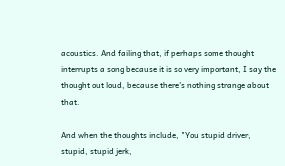acoustics. And failing that, if perhaps some thought interrupts a song because it is so very important, I say the thought out loud, because there's nothing strange about that.

And when the thoughts include, "You stupid driver, stupid, stupid jerk,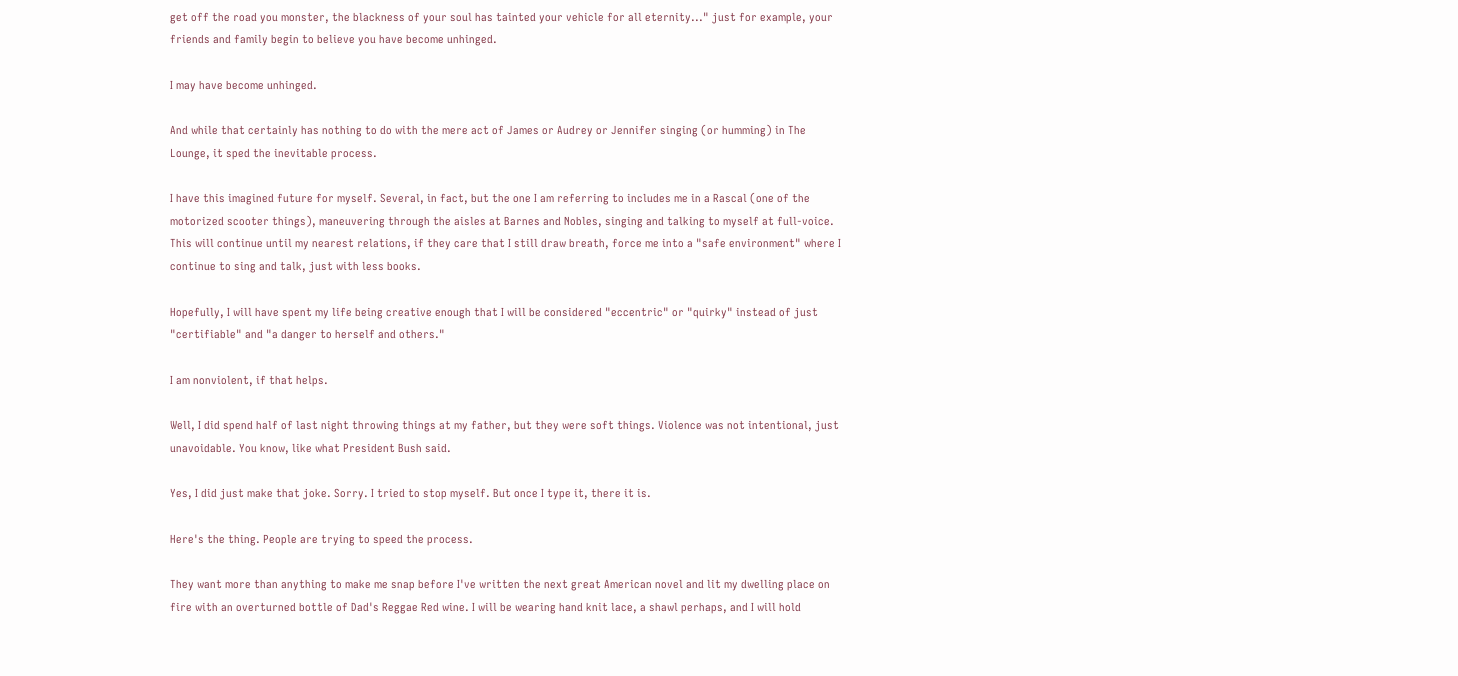get off the road you monster, the blackness of your soul has tainted your vehicle for all eternity..." just for example, your friends and family begin to believe you have become unhinged.

I may have become unhinged.

And while that certainly has nothing to do with the mere act of James or Audrey or Jennifer singing (or humming) in The Lounge, it sped the inevitable process.

I have this imagined future for myself. Several, in fact, but the one I am referring to includes me in a Rascal (one of the motorized scooter things), maneuvering through the aisles at Barnes and Nobles, singing and talking to myself at full-voice. This will continue until my nearest relations, if they care that I still draw breath, force me into a "safe environment" where I continue to sing and talk, just with less books.

Hopefully, I will have spent my life being creative enough that I will be considered "eccentric" or "quirky" instead of just "certifiable" and "a danger to herself and others."

I am nonviolent, if that helps.

Well, I did spend half of last night throwing things at my father, but they were soft things. Violence was not intentional, just unavoidable. You know, like what President Bush said.

Yes, I did just make that joke. Sorry. I tried to stop myself. But once I type it, there it is.

Here's the thing. People are trying to speed the process.

They want more than anything to make me snap before I've written the next great American novel and lit my dwelling place on fire with an overturned bottle of Dad's Reggae Red wine. I will be wearing hand knit lace, a shawl perhaps, and I will hold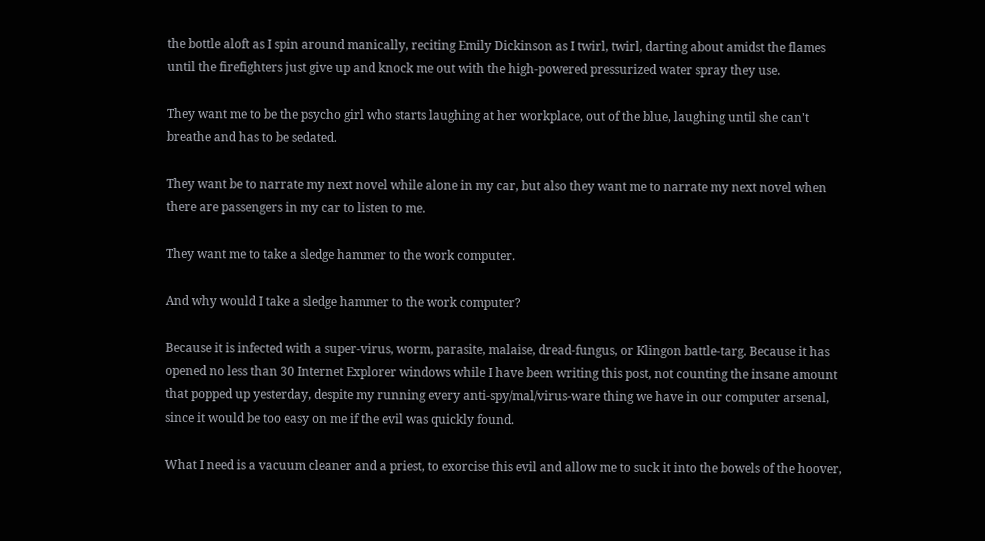the bottle aloft as I spin around manically, reciting Emily Dickinson as I twirl, twirl, darting about amidst the flames until the firefighters just give up and knock me out with the high-powered pressurized water spray they use.

They want me to be the psycho girl who starts laughing at her workplace, out of the blue, laughing until she can't breathe and has to be sedated.

They want be to narrate my next novel while alone in my car, but also they want me to narrate my next novel when there are passengers in my car to listen to me.

They want me to take a sledge hammer to the work computer.

And why would I take a sledge hammer to the work computer?

Because it is infected with a super-virus, worm, parasite, malaise, dread-fungus, or Klingon battle-targ. Because it has opened no less than 30 Internet Explorer windows while I have been writing this post, not counting the insane amount that popped up yesterday, despite my running every anti-spy/mal/virus-ware thing we have in our computer arsenal, since it would be too easy on me if the evil was quickly found.

What I need is a vacuum cleaner and a priest, to exorcise this evil and allow me to suck it into the bowels of the hoover,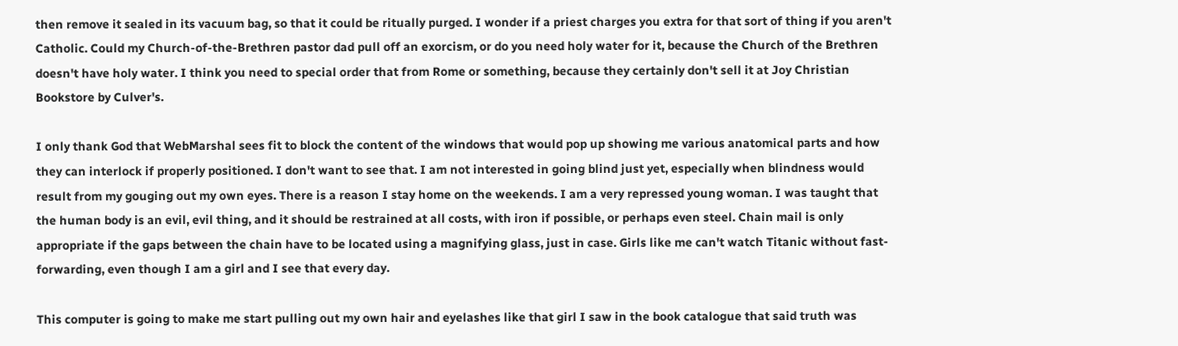then remove it sealed in its vacuum bag, so that it could be ritually purged. I wonder if a priest charges you extra for that sort of thing if you aren't Catholic. Could my Church-of-the-Brethren pastor dad pull off an exorcism, or do you need holy water for it, because the Church of the Brethren doesn't have holy water. I think you need to special order that from Rome or something, because they certainly don't sell it at Joy Christian Bookstore by Culver's.

I only thank God that WebMarshal sees fit to block the content of the windows that would pop up showing me various anatomical parts and how they can interlock if properly positioned. I don't want to see that. I am not interested in going blind just yet, especially when blindness would result from my gouging out my own eyes. There is a reason I stay home on the weekends. I am a very repressed young woman. I was taught that the human body is an evil, evil thing, and it should be restrained at all costs, with iron if possible, or perhaps even steel. Chain mail is only appropriate if the gaps between the chain have to be located using a magnifying glass, just in case. Girls like me can't watch Titanic without fast-forwarding, even though I am a girl and I see that every day.

This computer is going to make me start pulling out my own hair and eyelashes like that girl I saw in the book catalogue that said truth was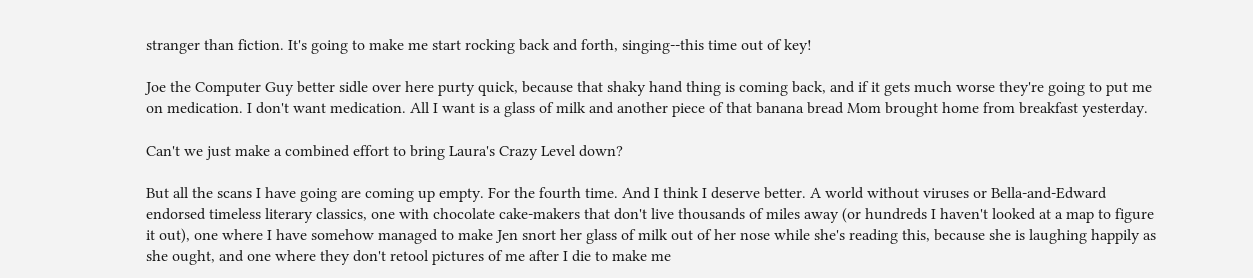stranger than fiction. It's going to make me start rocking back and forth, singing--this time out of key!

Joe the Computer Guy better sidle over here purty quick, because that shaky hand thing is coming back, and if it gets much worse they're going to put me on medication. I don't want medication. All I want is a glass of milk and another piece of that banana bread Mom brought home from breakfast yesterday.

Can't we just make a combined effort to bring Laura's Crazy Level down?

But all the scans I have going are coming up empty. For the fourth time. And I think I deserve better. A world without viruses or Bella-and-Edward endorsed timeless literary classics, one with chocolate cake-makers that don't live thousands of miles away (or hundreds I haven't looked at a map to figure it out), one where I have somehow managed to make Jen snort her glass of milk out of her nose while she's reading this, because she is laughing happily as she ought, and one where they don't retool pictures of me after I die to make me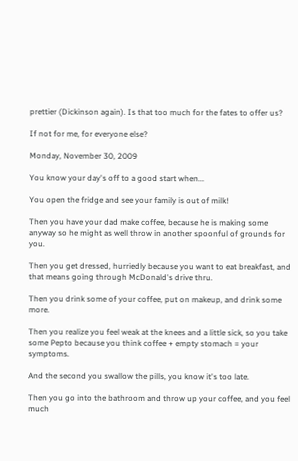prettier (Dickinson again). Is that too much for the fates to offer us?

If not for me, for everyone else?

Monday, November 30, 2009

You know your day's off to a good start when...

You open the fridge and see your family is out of milk!

Then you have your dad make coffee, because he is making some anyway so he might as well throw in another spoonful of grounds for you.

Then you get dressed, hurriedly because you want to eat breakfast, and that means going through McDonald's drive thru.

Then you drink some of your coffee, put on makeup, and drink some more.

Then you realize you feel weak at the knees and a little sick, so you take some Pepto because you think coffee + empty stomach = your symptoms.

And the second you swallow the pills, you know it's too late.

Then you go into the bathroom and throw up your coffee, and you feel much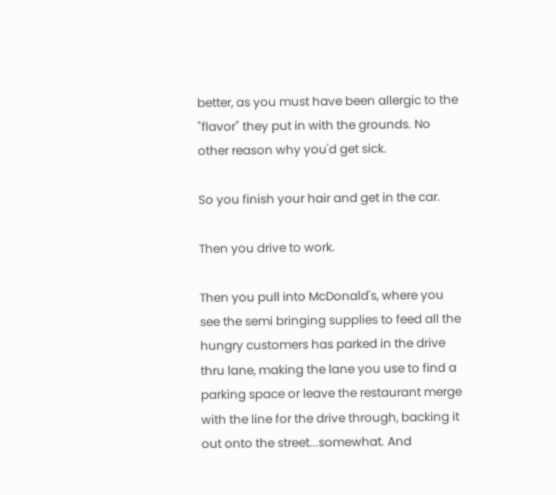better, as you must have been allergic to the "flavor" they put in with the grounds. No other reason why you'd get sick.

So you finish your hair and get in the car.

Then you drive to work.

Then you pull into McDonald's, where you see the semi bringing supplies to feed all the hungry customers has parked in the drive thru lane, making the lane you use to find a parking space or leave the restaurant merge with the line for the drive through, backing it out onto the street...somewhat. And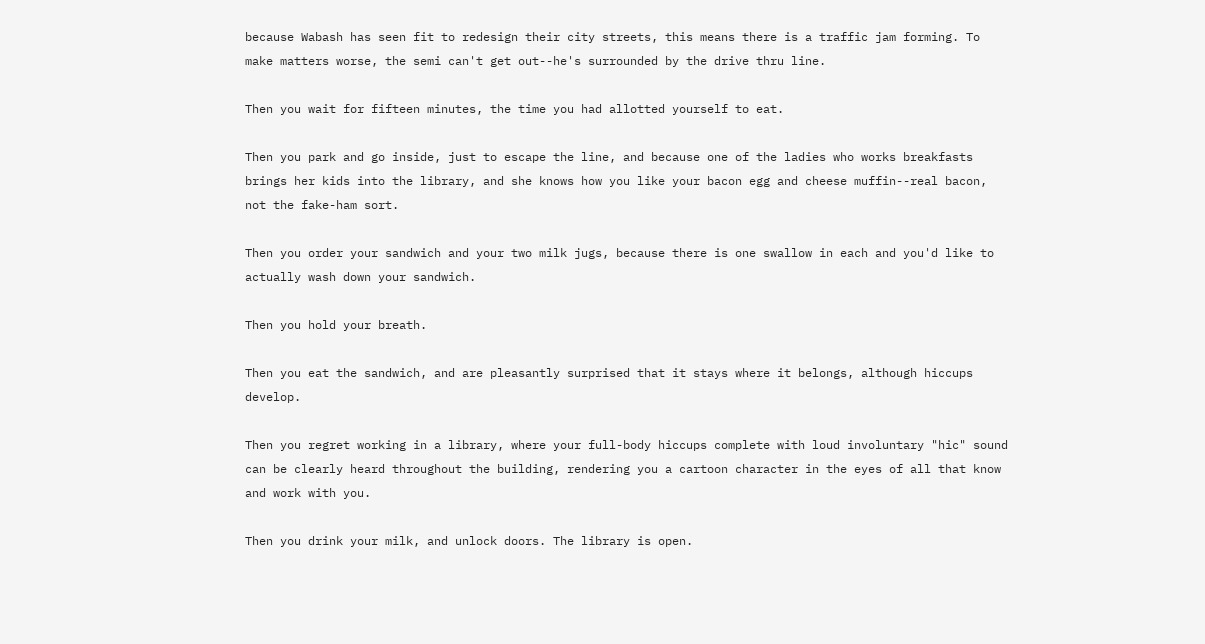because Wabash has seen fit to redesign their city streets, this means there is a traffic jam forming. To make matters worse, the semi can't get out--he's surrounded by the drive thru line.

Then you wait for fifteen minutes, the time you had allotted yourself to eat.

Then you park and go inside, just to escape the line, and because one of the ladies who works breakfasts brings her kids into the library, and she knows how you like your bacon egg and cheese muffin--real bacon, not the fake-ham sort.

Then you order your sandwich and your two milk jugs, because there is one swallow in each and you'd like to actually wash down your sandwich.

Then you hold your breath.

Then you eat the sandwich, and are pleasantly surprised that it stays where it belongs, although hiccups develop.

Then you regret working in a library, where your full-body hiccups complete with loud involuntary "hic" sound can be clearly heard throughout the building, rendering you a cartoon character in the eyes of all that know and work with you.

Then you drink your milk, and unlock doors. The library is open.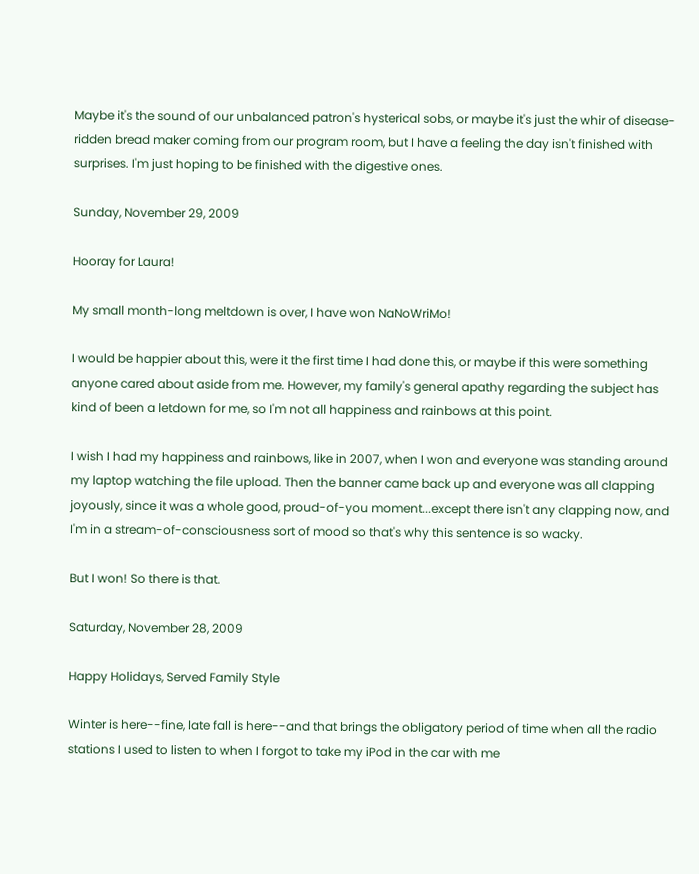Maybe it's the sound of our unbalanced patron's hysterical sobs, or maybe it's just the whir of disease-ridden bread maker coming from our program room, but I have a feeling the day isn't finished with surprises. I'm just hoping to be finished with the digestive ones.

Sunday, November 29, 2009

Hooray for Laura!

My small month-long meltdown is over, I have won NaNoWriMo!

I would be happier about this, were it the first time I had done this, or maybe if this were something anyone cared about aside from me. However, my family's general apathy regarding the subject has kind of been a letdown for me, so I'm not all happiness and rainbows at this point.

I wish I had my happiness and rainbows, like in 2007, when I won and everyone was standing around my laptop watching the file upload. Then the banner came back up and everyone was all clapping joyously, since it was a whole good, proud-of-you moment...except there isn't any clapping now, and I'm in a stream-of-consciousness sort of mood so that's why this sentence is so wacky.

But I won! So there is that.

Saturday, November 28, 2009

Happy Holidays, Served Family Style

Winter is here--fine, late fall is here--and that brings the obligatory period of time when all the radio stations I used to listen to when I forgot to take my iPod in the car with me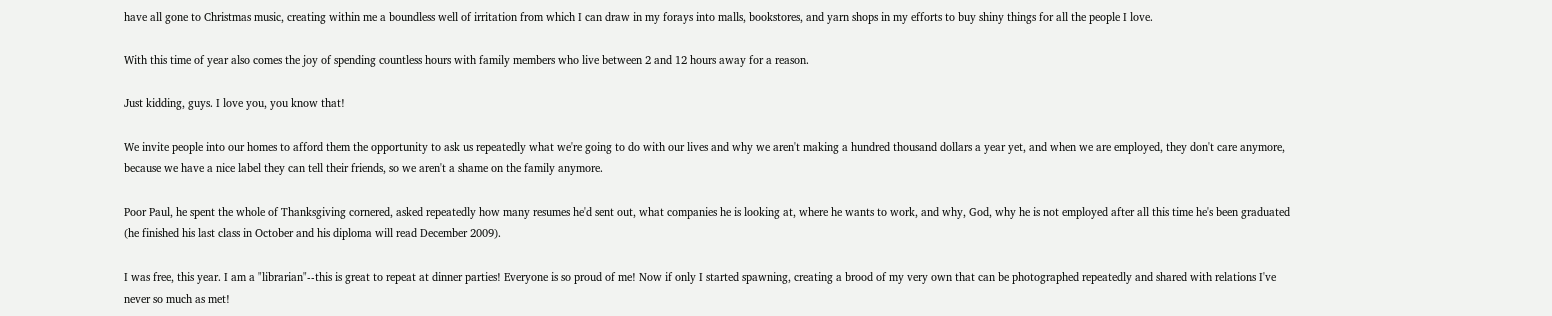have all gone to Christmas music, creating within me a boundless well of irritation from which I can draw in my forays into malls, bookstores, and yarn shops in my efforts to buy shiny things for all the people I love.

With this time of year also comes the joy of spending countless hours with family members who live between 2 and 12 hours away for a reason.

Just kidding, guys. I love you, you know that!

We invite people into our homes to afford them the opportunity to ask us repeatedly what we're going to do with our lives and why we aren't making a hundred thousand dollars a year yet, and when we are employed, they don't care anymore, because we have a nice label they can tell their friends, so we aren't a shame on the family anymore.

Poor Paul, he spent the whole of Thanksgiving cornered, asked repeatedly how many resumes he'd sent out, what companies he is looking at, where he wants to work, and why, God, why he is not employed after all this time he's been graduated (he finished his last class in October and his diploma will read December 2009).

I was free, this year. I am a "librarian"--this is great to repeat at dinner parties! Everyone is so proud of me! Now if only I started spawning, creating a brood of my very own that can be photographed repeatedly and shared with relations I've never so much as met!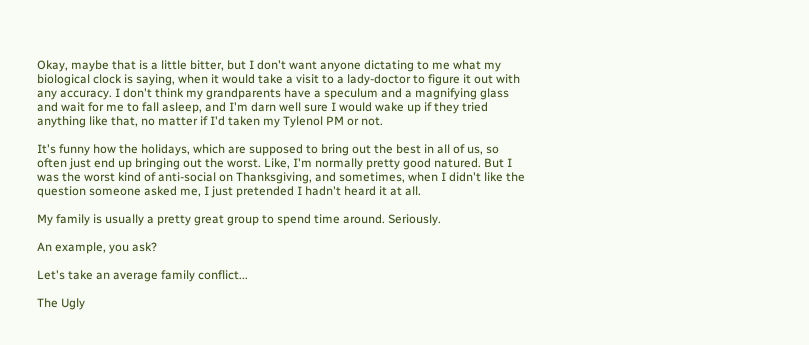Okay, maybe that is a little bitter, but I don't want anyone dictating to me what my biological clock is saying, when it would take a visit to a lady-doctor to figure it out with any accuracy. I don't think my grandparents have a speculum and a magnifying glass and wait for me to fall asleep, and I'm darn well sure I would wake up if they tried anything like that, no matter if I'd taken my Tylenol PM or not.

It's funny how the holidays, which are supposed to bring out the best in all of us, so often just end up bringing out the worst. Like, I'm normally pretty good natured. But I was the worst kind of anti-social on Thanksgiving, and sometimes, when I didn't like the question someone asked me, I just pretended I hadn't heard it at all.

My family is usually a pretty great group to spend time around. Seriously.

An example, you ask?

Let's take an average family conflict...

The Ugly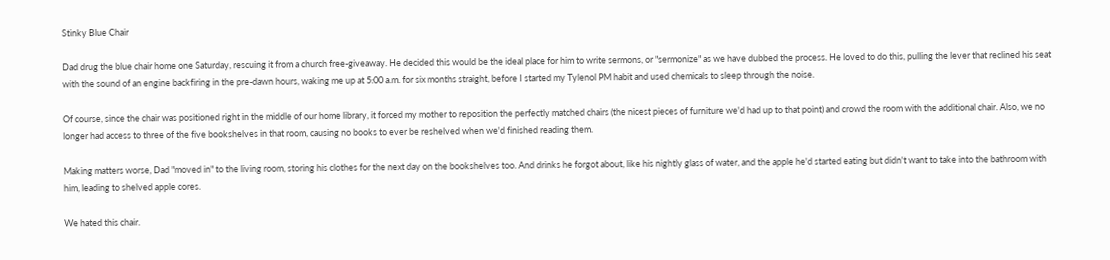Stinky Blue Chair

Dad drug the blue chair home one Saturday, rescuing it from a church free-giveaway. He decided this would be the ideal place for him to write sermons, or "sermonize" as we have dubbed the process. He loved to do this, pulling the lever that reclined his seat with the sound of an engine backfiring in the pre-dawn hours, waking me up at 5:00 a.m. for six months straight, before I started my Tylenol PM habit and used chemicals to sleep through the noise.

Of course, since the chair was positioned right in the middle of our home library, it forced my mother to reposition the perfectly matched chairs (the nicest pieces of furniture we'd had up to that point) and crowd the room with the additional chair. Also, we no longer had access to three of the five bookshelves in that room, causing no books to ever be reshelved when we'd finished reading them.

Making matters worse, Dad "moved in" to the living room, storing his clothes for the next day on the bookshelves too. And drinks he forgot about, like his nightly glass of water, and the apple he'd started eating but didn't want to take into the bathroom with him, leading to shelved apple cores.

We hated this chair.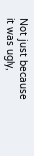Not just because it was ugly,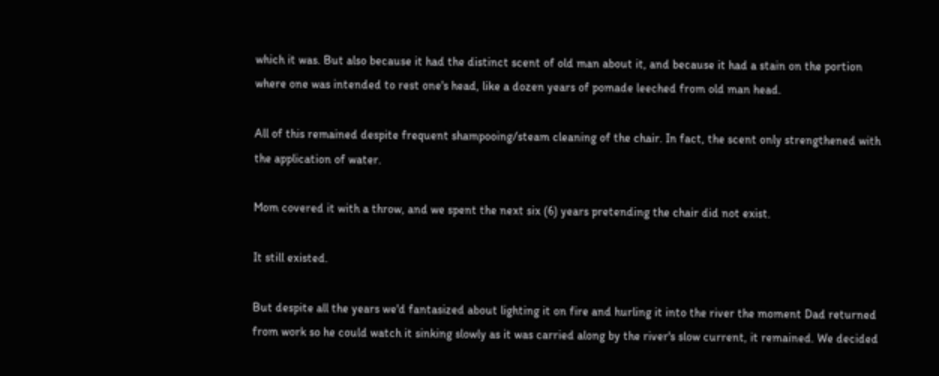which it was. But also because it had the distinct scent of old man about it, and because it had a stain on the portion where one was intended to rest one's head, like a dozen years of pomade leeched from old man head.

All of this remained despite frequent shampooing/steam cleaning of the chair. In fact, the scent only strengthened with the application of water.

Mom covered it with a throw, and we spent the next six (6) years pretending the chair did not exist.

It still existed.

But despite all the years we'd fantasized about lighting it on fire and hurling it into the river the moment Dad returned from work so he could watch it sinking slowly as it was carried along by the river's slow current, it remained. We decided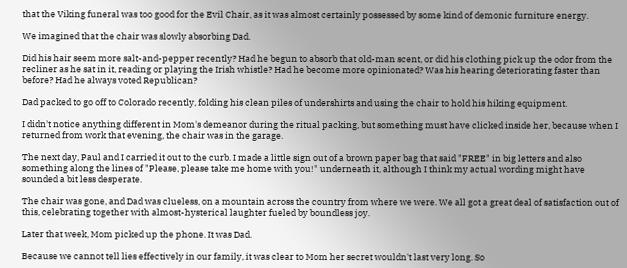that the Viking funeral was too good for the Evil Chair, as it was almost certainly possessed by some kind of demonic furniture energy.

We imagined that the chair was slowly absorbing Dad.

Did his hair seem more salt-and-pepper recently? Had he begun to absorb that old-man scent, or did his clothing pick up the odor from the recliner as he sat in it, reading or playing the Irish whistle? Had he become more opinionated? Was his hearing deteriorating faster than before? Had he always voted Republican?

Dad packed to go off to Colorado recently, folding his clean piles of undershirts and using the chair to hold his hiking equipment.

I didn't notice anything different in Mom's demeanor during the ritual packing, but something must have clicked inside her, because when I returned from work that evening, the chair was in the garage.

The next day, Paul and I carried it out to the curb. I made a little sign out of a brown paper bag that said "FREE" in big letters and also something along the lines of "Please, please take me home with you!" underneath it, although I think my actual wording might have sounded a bit less desperate.

The chair was gone, and Dad was clueless, on a mountain across the country from where we were. We all got a great deal of satisfaction out of this, celebrating together with almost-hysterical laughter fueled by boundless joy.

Later that week, Mom picked up the phone. It was Dad.

Because we cannot tell lies effectively in our family, it was clear to Mom her secret wouldn't last very long. So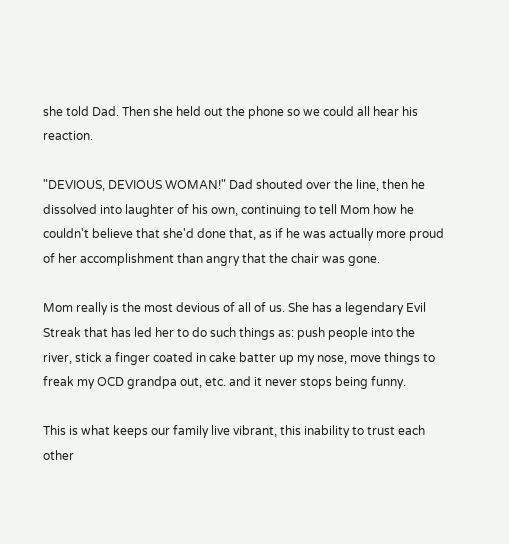she told Dad. Then she held out the phone so we could all hear his reaction.

"DEVIOUS, DEVIOUS WOMAN!" Dad shouted over the line, then he dissolved into laughter of his own, continuing to tell Mom how he couldn't believe that she'd done that, as if he was actually more proud of her accomplishment than angry that the chair was gone.

Mom really is the most devious of all of us. She has a legendary Evil Streak that has led her to do such things as: push people into the river, stick a finger coated in cake batter up my nose, move things to freak my OCD grandpa out, etc. and it never stops being funny.

This is what keeps our family live vibrant, this inability to trust each other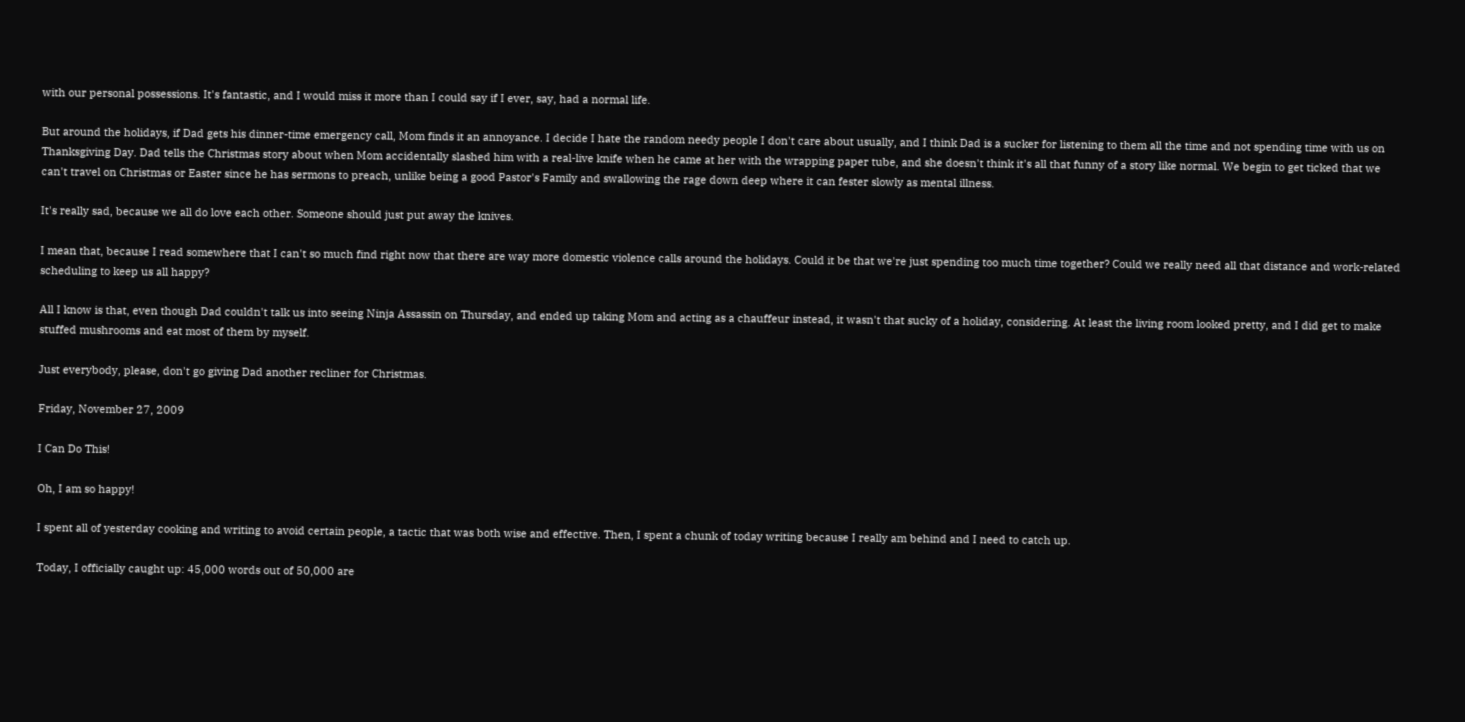with our personal possessions. It's fantastic, and I would miss it more than I could say if I ever, say, had a normal life.

But around the holidays, if Dad gets his dinner-time emergency call, Mom finds it an annoyance. I decide I hate the random needy people I don't care about usually, and I think Dad is a sucker for listening to them all the time and not spending time with us on Thanksgiving Day. Dad tells the Christmas story about when Mom accidentally slashed him with a real-live knife when he came at her with the wrapping paper tube, and she doesn't think it's all that funny of a story like normal. We begin to get ticked that we can't travel on Christmas or Easter since he has sermons to preach, unlike being a good Pastor's Family and swallowing the rage down deep where it can fester slowly as mental illness.

It's really sad, because we all do love each other. Someone should just put away the knives.

I mean that, because I read somewhere that I can't so much find right now that there are way more domestic violence calls around the holidays. Could it be that we're just spending too much time together? Could we really need all that distance and work-related scheduling to keep us all happy?

All I know is that, even though Dad couldn't talk us into seeing Ninja Assassin on Thursday, and ended up taking Mom and acting as a chauffeur instead, it wasn't that sucky of a holiday, considering. At least the living room looked pretty, and I did get to make stuffed mushrooms and eat most of them by myself.

Just everybody, please, don't go giving Dad another recliner for Christmas.

Friday, November 27, 2009

I Can Do This!

Oh, I am so happy!

I spent all of yesterday cooking and writing to avoid certain people, a tactic that was both wise and effective. Then, I spent a chunk of today writing because I really am behind and I need to catch up.

Today, I officially caught up: 45,000 words out of 50,000 are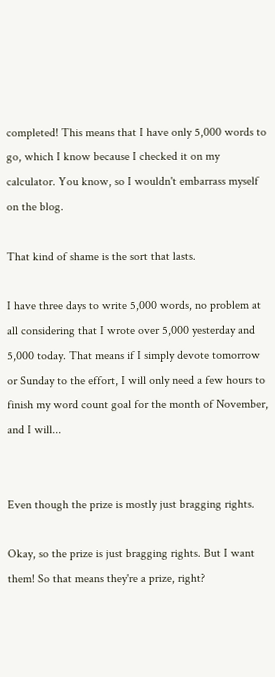completed! This means that I have only 5,000 words to go, which I know because I checked it on my calculator. You know, so I wouldn't embarrass myself on the blog.

That kind of shame is the sort that lasts.

I have three days to write 5,000 words, no problem at all considering that I wrote over 5,000 yesterday and 5,000 today. That means if I simply devote tomorrow or Sunday to the effort, I will only need a few hours to finish my word count goal for the month of November, and I will...


Even though the prize is mostly just bragging rights.

Okay, so the prize is just bragging rights. But I want them! So that means they're a prize, right?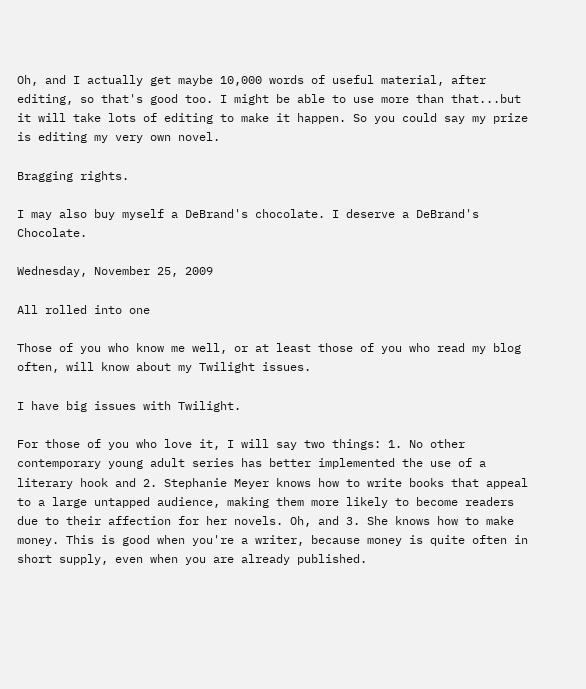Oh, and I actually get maybe 10,000 words of useful material, after editing, so that's good too. I might be able to use more than that...but it will take lots of editing to make it happen. So you could say my prize is editing my very own novel.

Bragging rights.

I may also buy myself a DeBrand's chocolate. I deserve a DeBrand's Chocolate.

Wednesday, November 25, 2009

All rolled into one

Those of you who know me well, or at least those of you who read my blog often, will know about my Twilight issues.

I have big issues with Twilight.

For those of you who love it, I will say two things: 1. No other contemporary young adult series has better implemented the use of a literary hook and 2. Stephanie Meyer knows how to write books that appeal to a large untapped audience, making them more likely to become readers due to their affection for her novels. Oh, and 3. She knows how to make money. This is good when you're a writer, because money is quite often in short supply, even when you are already published.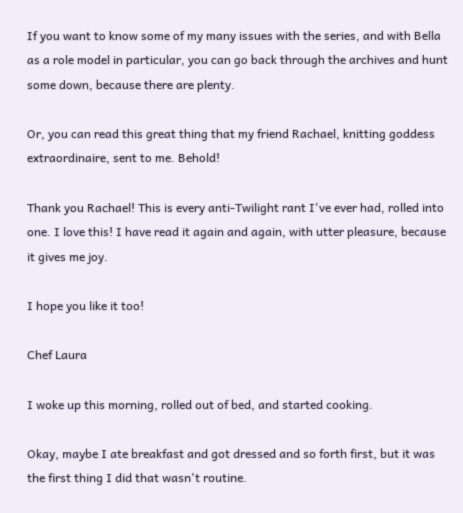If you want to know some of my many issues with the series, and with Bella as a role model in particular, you can go back through the archives and hunt some down, because there are plenty.

Or, you can read this great thing that my friend Rachael, knitting goddess extraordinaire, sent to me. Behold!

Thank you Rachael! This is every anti-Twilight rant I've ever had, rolled into one. I love this! I have read it again and again, with utter pleasure, because it gives me joy.

I hope you like it too!

Chef Laura

I woke up this morning, rolled out of bed, and started cooking.

Okay, maybe I ate breakfast and got dressed and so forth first, but it was the first thing I did that wasn't routine.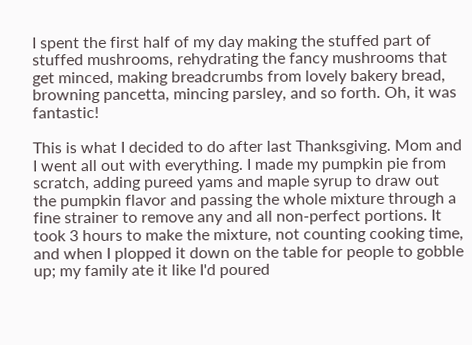I spent the first half of my day making the stuffed part of stuffed mushrooms, rehydrating the fancy mushrooms that get minced, making breadcrumbs from lovely bakery bread, browning pancetta, mincing parsley, and so forth. Oh, it was fantastic!

This is what I decided to do after last Thanksgiving. Mom and I went all out with everything. I made my pumpkin pie from scratch, adding pureed yams and maple syrup to draw out the pumpkin flavor and passing the whole mixture through a fine strainer to remove any and all non-perfect portions. It took 3 hours to make the mixture, not counting cooking time, and when I plopped it down on the table for people to gobble up; my family ate it like I'd poured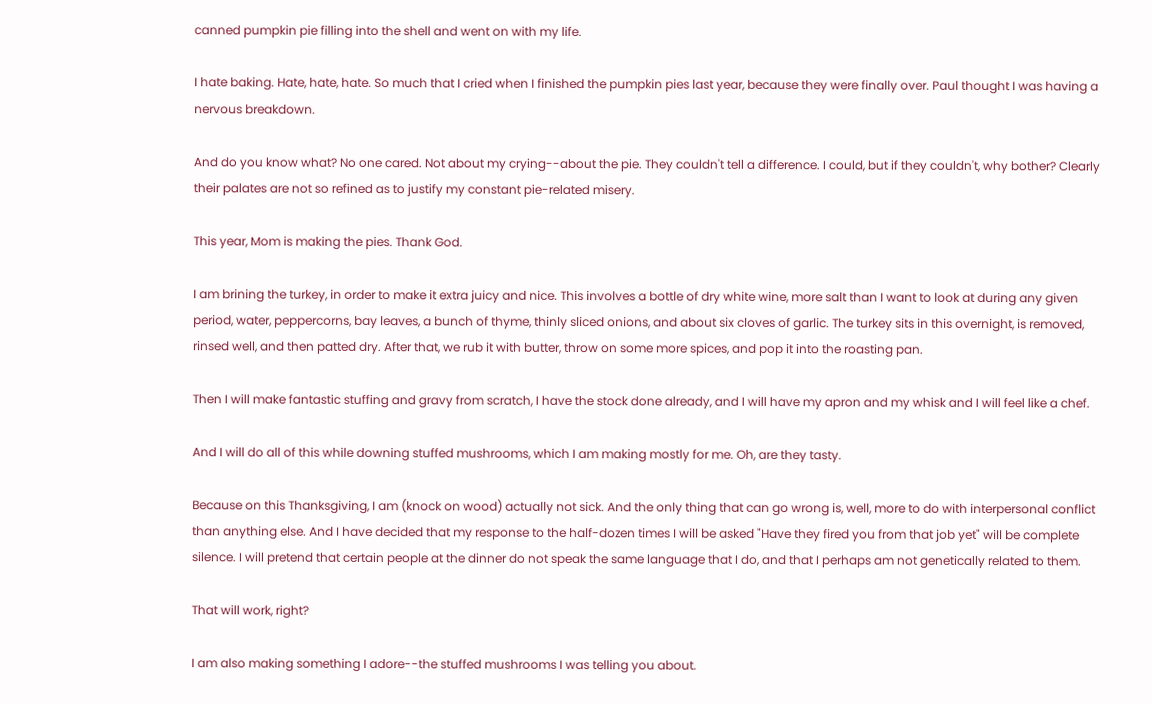canned pumpkin pie filling into the shell and went on with my life.

I hate baking. Hate, hate, hate. So much that I cried when I finished the pumpkin pies last year, because they were finally over. Paul thought I was having a nervous breakdown.

And do you know what? No one cared. Not about my crying--about the pie. They couldn't tell a difference. I could, but if they couldn't, why bother? Clearly their palates are not so refined as to justify my constant pie-related misery.

This year, Mom is making the pies. Thank God.

I am brining the turkey, in order to make it extra juicy and nice. This involves a bottle of dry white wine, more salt than I want to look at during any given period, water, peppercorns, bay leaves, a bunch of thyme, thinly sliced onions, and about six cloves of garlic. The turkey sits in this overnight, is removed, rinsed well, and then patted dry. After that, we rub it with butter, throw on some more spices, and pop it into the roasting pan.

Then I will make fantastic stuffing and gravy from scratch, I have the stock done already, and I will have my apron and my whisk and I will feel like a chef.

And I will do all of this while downing stuffed mushrooms, which I am making mostly for me. Oh, are they tasty.

Because on this Thanksgiving, I am (knock on wood) actually not sick. And the only thing that can go wrong is, well, more to do with interpersonal conflict than anything else. And I have decided that my response to the half-dozen times I will be asked "Have they fired you from that job yet" will be complete silence. I will pretend that certain people at the dinner do not speak the same language that I do, and that I perhaps am not genetically related to them.

That will work, right?

I am also making something I adore--the stuffed mushrooms I was telling you about.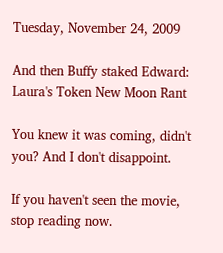Tuesday, November 24, 2009

And then Buffy staked Edward: Laura's Token New Moon Rant

You knew it was coming, didn't you? And I don't disappoint.

If you haven't seen the movie, stop reading now.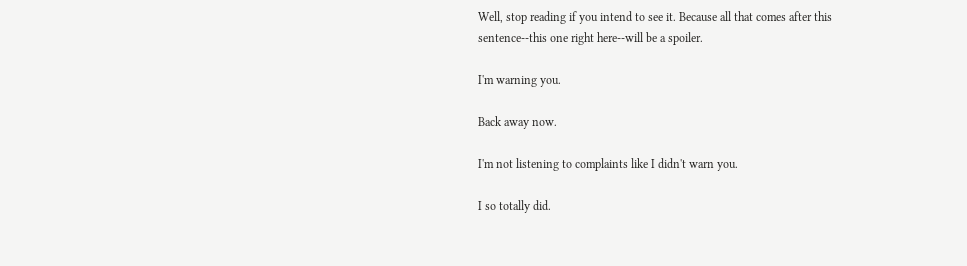Well, stop reading if you intend to see it. Because all that comes after this sentence--this one right here--will be a spoiler.

I'm warning you.

Back away now.

I'm not listening to complaints like I didn't warn you.

I so totally did.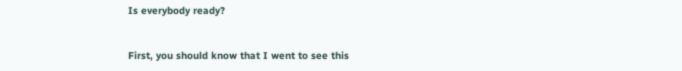Is everybody ready?


First, you should know that I went to see this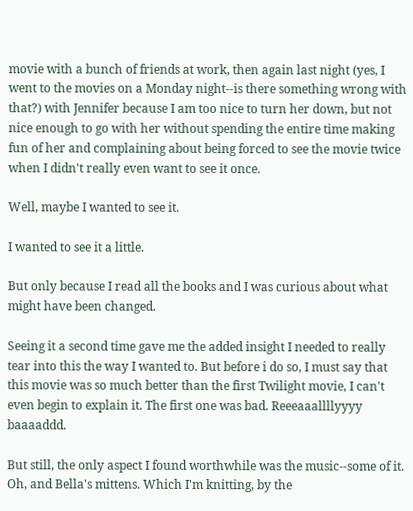movie with a bunch of friends at work, then again last night (yes, I went to the movies on a Monday night--is there something wrong with that?) with Jennifer because I am too nice to turn her down, but not nice enough to go with her without spending the entire time making fun of her and complaining about being forced to see the movie twice when I didn't really even want to see it once.

Well, maybe I wanted to see it.

I wanted to see it a little.

But only because I read all the books and I was curious about what might have been changed.

Seeing it a second time gave me the added insight I needed to really tear into this the way I wanted to. But before i do so, I must say that this movie was so much better than the first Twilight movie, I can't even begin to explain it. The first one was bad. Reeeaaallllyyyy baaaaddd.

But still, the only aspect I found worthwhile was the music--some of it. Oh, and Bella's mittens. Which I'm knitting, by the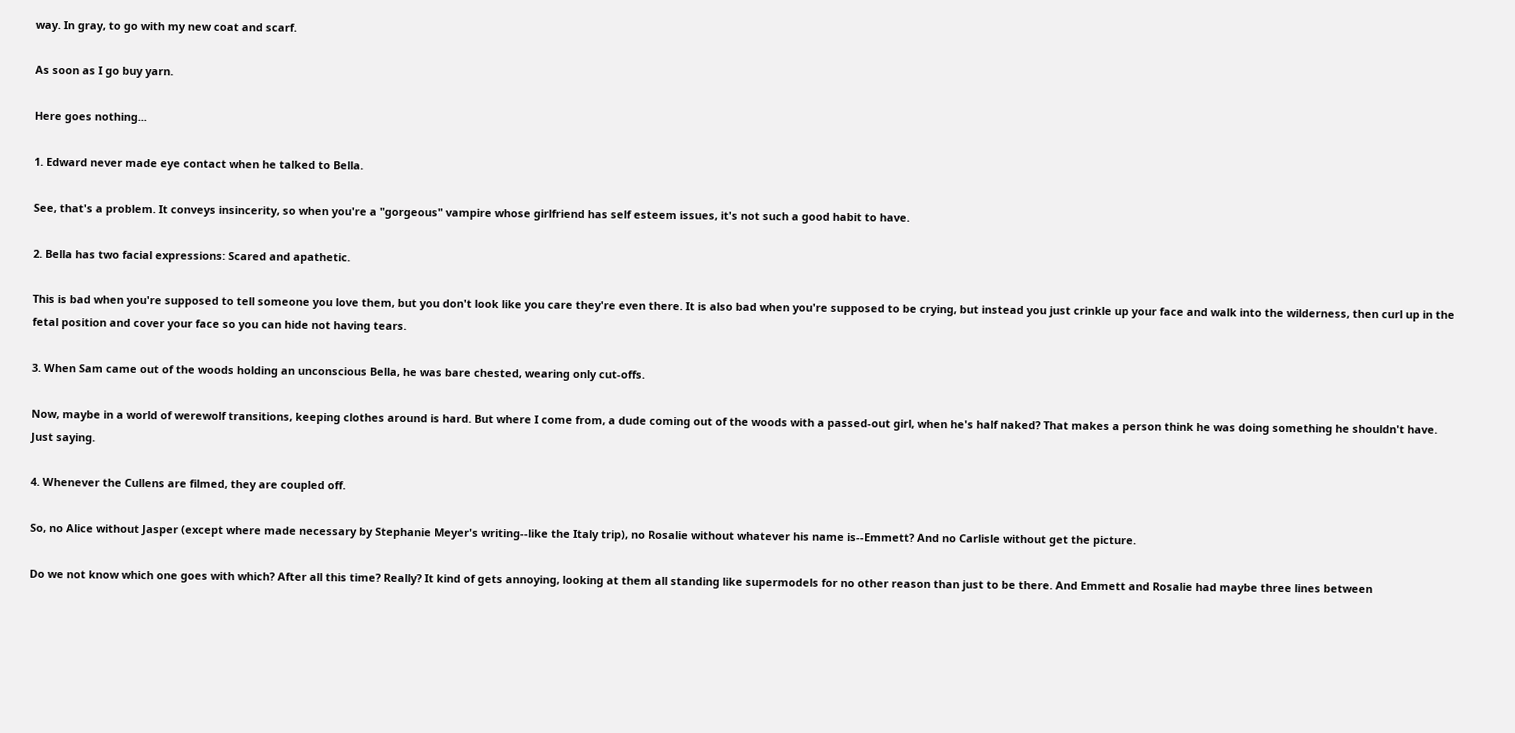way. In gray, to go with my new coat and scarf.

As soon as I go buy yarn.

Here goes nothing...

1. Edward never made eye contact when he talked to Bella.

See, that's a problem. It conveys insincerity, so when you're a "gorgeous" vampire whose girlfriend has self esteem issues, it's not such a good habit to have.

2. Bella has two facial expressions: Scared and apathetic.

This is bad when you're supposed to tell someone you love them, but you don't look like you care they're even there. It is also bad when you're supposed to be crying, but instead you just crinkle up your face and walk into the wilderness, then curl up in the fetal position and cover your face so you can hide not having tears.

3. When Sam came out of the woods holding an unconscious Bella, he was bare chested, wearing only cut-offs.

Now, maybe in a world of werewolf transitions, keeping clothes around is hard. But where I come from, a dude coming out of the woods with a passed-out girl, when he's half naked? That makes a person think he was doing something he shouldn't have. Just saying.

4. Whenever the Cullens are filmed, they are coupled off.

So, no Alice without Jasper (except where made necessary by Stephanie Meyer's writing--like the Italy trip), no Rosalie without whatever his name is--Emmett? And no Carlisle without get the picture.

Do we not know which one goes with which? After all this time? Really? It kind of gets annoying, looking at them all standing like supermodels for no other reason than just to be there. And Emmett and Rosalie had maybe three lines between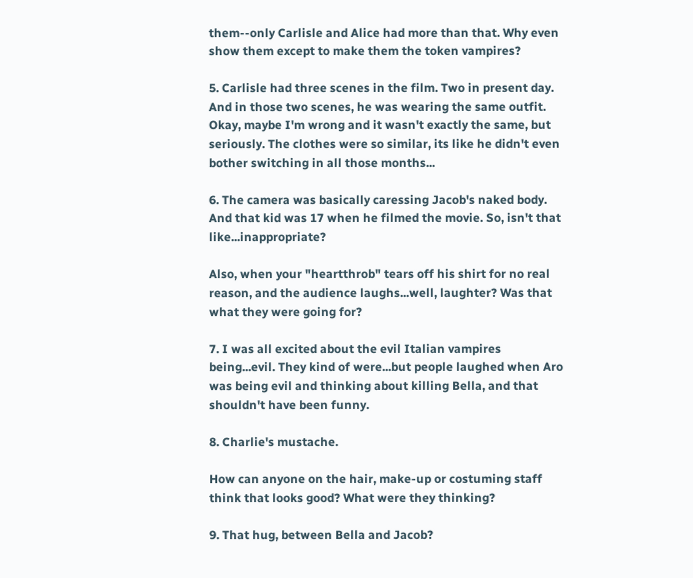them--only Carlisle and Alice had more than that. Why even show them except to make them the token vampires?

5. Carlisle had three scenes in the film. Two in present day. And in those two scenes, he was wearing the same outfit. Okay, maybe I'm wrong and it wasn't exactly the same, but seriously. The clothes were so similar, its like he didn't even bother switching in all those months...

6. The camera was basically caressing Jacob's naked body. And that kid was 17 when he filmed the movie. So, isn't that like...inappropriate?

Also, when your "heartthrob" tears off his shirt for no real reason, and the audience laughs...well, laughter? Was that what they were going for?

7. I was all excited about the evil Italian vampires being...evil. They kind of were...but people laughed when Aro was being evil and thinking about killing Bella, and that shouldn't have been funny.

8. Charlie's mustache.

How can anyone on the hair, make-up or costuming staff think that looks good? What were they thinking?

9. That hug, between Bella and Jacob?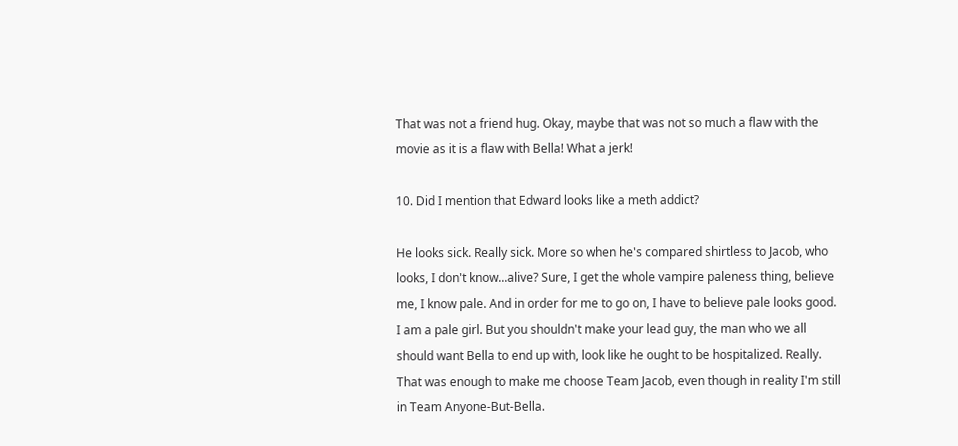That was not a friend hug. Okay, maybe that was not so much a flaw with the movie as it is a flaw with Bella! What a jerk!

10. Did I mention that Edward looks like a meth addict?

He looks sick. Really sick. More so when he's compared shirtless to Jacob, who looks, I don't know...alive? Sure, I get the whole vampire paleness thing, believe me, I know pale. And in order for me to go on, I have to believe pale looks good. I am a pale girl. But you shouldn't make your lead guy, the man who we all should want Bella to end up with, look like he ought to be hospitalized. Really. That was enough to make me choose Team Jacob, even though in reality I'm still in Team Anyone-But-Bella.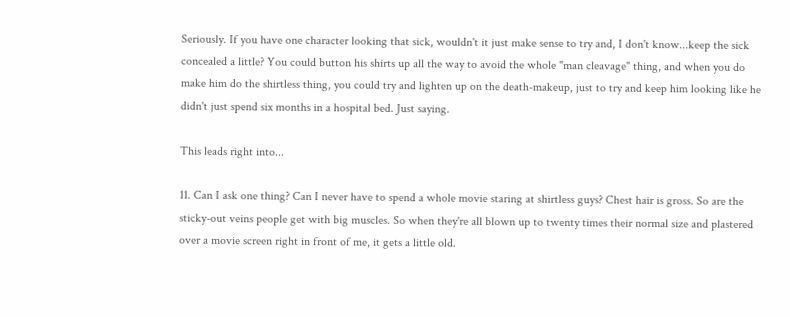Seriously. If you have one character looking that sick, wouldn't it just make sense to try and, I don't know...keep the sick concealed a little? You could button his shirts up all the way to avoid the whole "man cleavage" thing, and when you do make him do the shirtless thing, you could try and lighten up on the death-makeup, just to try and keep him looking like he didn't just spend six months in a hospital bed. Just saying.

This leads right into...

11. Can I ask one thing? Can I never have to spend a whole movie staring at shirtless guys? Chest hair is gross. So are the sticky-out veins people get with big muscles. So when they're all blown up to twenty times their normal size and plastered over a movie screen right in front of me, it gets a little old.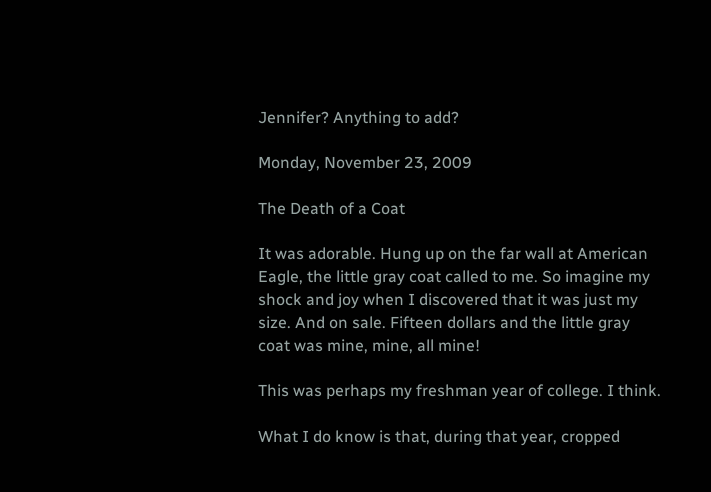Jennifer? Anything to add?

Monday, November 23, 2009

The Death of a Coat

It was adorable. Hung up on the far wall at American Eagle, the little gray coat called to me. So imagine my shock and joy when I discovered that it was just my size. And on sale. Fifteen dollars and the little gray coat was mine, mine, all mine!

This was perhaps my freshman year of college. I think.

What I do know is that, during that year, cropped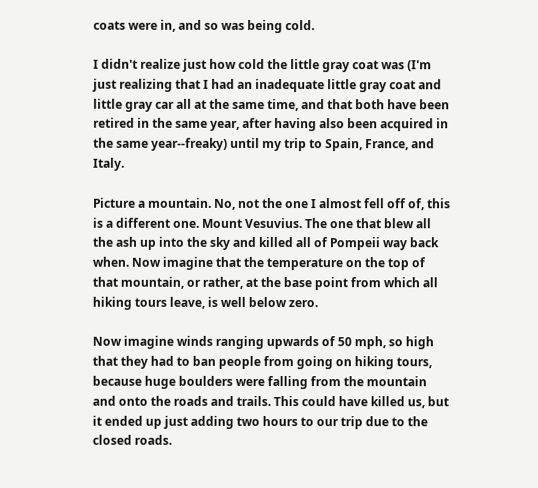coats were in, and so was being cold.

I didn't realize just how cold the little gray coat was (I'm just realizing that I had an inadequate little gray coat and little gray car all at the same time, and that both have been retired in the same year, after having also been acquired in the same year--freaky) until my trip to Spain, France, and Italy.

Picture a mountain. No, not the one I almost fell off of, this is a different one. Mount Vesuvius. The one that blew all the ash up into the sky and killed all of Pompeii way back when. Now imagine that the temperature on the top of that mountain, or rather, at the base point from which all hiking tours leave, is well below zero.

Now imagine winds ranging upwards of 50 mph, so high that they had to ban people from going on hiking tours, because huge boulders were falling from the mountain and onto the roads and trails. This could have killed us, but it ended up just adding two hours to our trip due to the closed roads.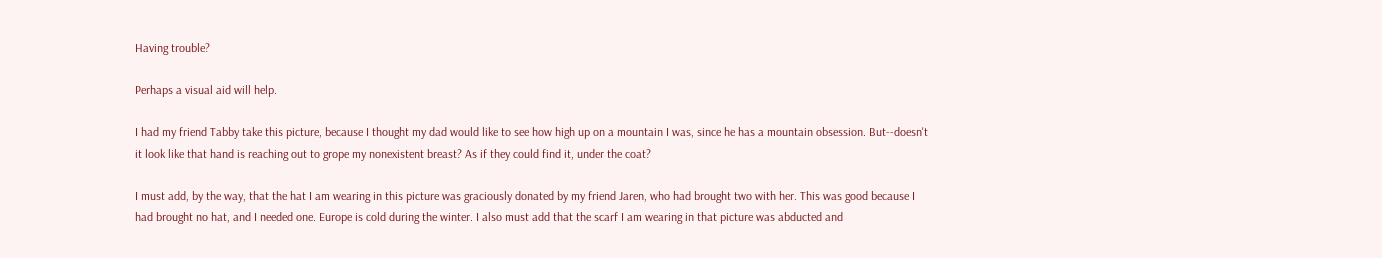Having trouble?

Perhaps a visual aid will help.

I had my friend Tabby take this picture, because I thought my dad would like to see how high up on a mountain I was, since he has a mountain obsession. But--doesn't it look like that hand is reaching out to grope my nonexistent breast? As if they could find it, under the coat?

I must add, by the way, that the hat I am wearing in this picture was graciously donated by my friend Jaren, who had brought two with her. This was good because I had brought no hat, and I needed one. Europe is cold during the winter. I also must add that the scarf I am wearing in that picture was abducted and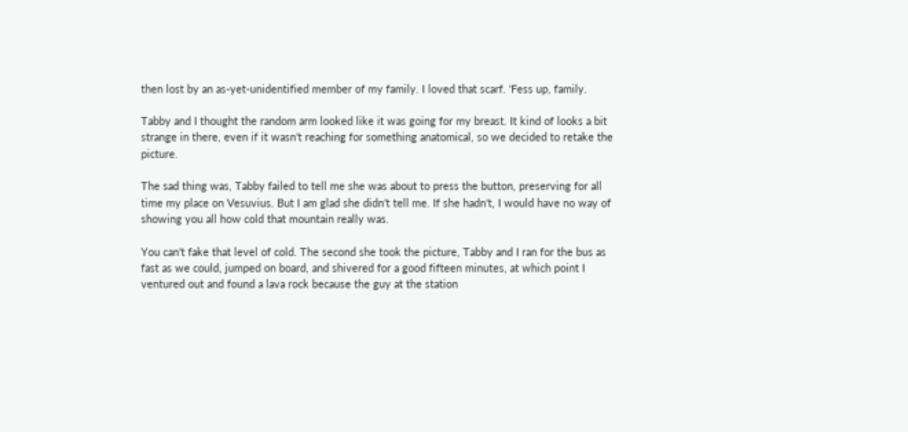then lost by an as-yet-unidentified member of my family. I loved that scarf. 'Fess up, family.

Tabby and I thought the random arm looked like it was going for my breast. It kind of looks a bit strange in there, even if it wasn't reaching for something anatomical, so we decided to retake the picture.

The sad thing was, Tabby failed to tell me she was about to press the button, preserving for all time my place on Vesuvius. But I am glad she didn't tell me. If she hadn't, I would have no way of showing you all how cold that mountain really was.

You can't fake that level of cold. The second she took the picture, Tabby and I ran for the bus as fast as we could, jumped on board, and shivered for a good fifteen minutes, at which point I ventured out and found a lava rock because the guy at the station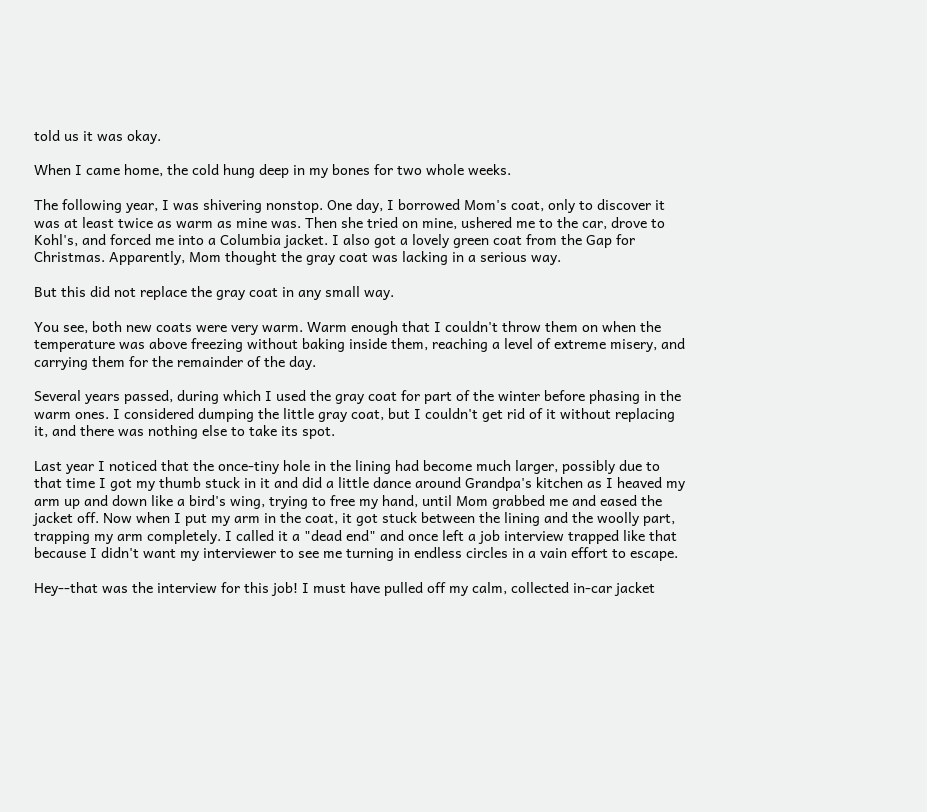told us it was okay.

When I came home, the cold hung deep in my bones for two whole weeks.

The following year, I was shivering nonstop. One day, I borrowed Mom's coat, only to discover it was at least twice as warm as mine was. Then she tried on mine, ushered me to the car, drove to Kohl's, and forced me into a Columbia jacket. I also got a lovely green coat from the Gap for Christmas. Apparently, Mom thought the gray coat was lacking in a serious way.

But this did not replace the gray coat in any small way.

You see, both new coats were very warm. Warm enough that I couldn't throw them on when the temperature was above freezing without baking inside them, reaching a level of extreme misery, and carrying them for the remainder of the day.

Several years passed, during which I used the gray coat for part of the winter before phasing in the warm ones. I considered dumping the little gray coat, but I couldn't get rid of it without replacing it, and there was nothing else to take its spot.

Last year I noticed that the once-tiny hole in the lining had become much larger, possibly due to that time I got my thumb stuck in it and did a little dance around Grandpa's kitchen as I heaved my arm up and down like a bird's wing, trying to free my hand, until Mom grabbed me and eased the jacket off. Now when I put my arm in the coat, it got stuck between the lining and the woolly part, trapping my arm completely. I called it a "dead end" and once left a job interview trapped like that because I didn't want my interviewer to see me turning in endless circles in a vain effort to escape.

Hey--that was the interview for this job! I must have pulled off my calm, collected in-car jacket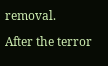removal.

After the terror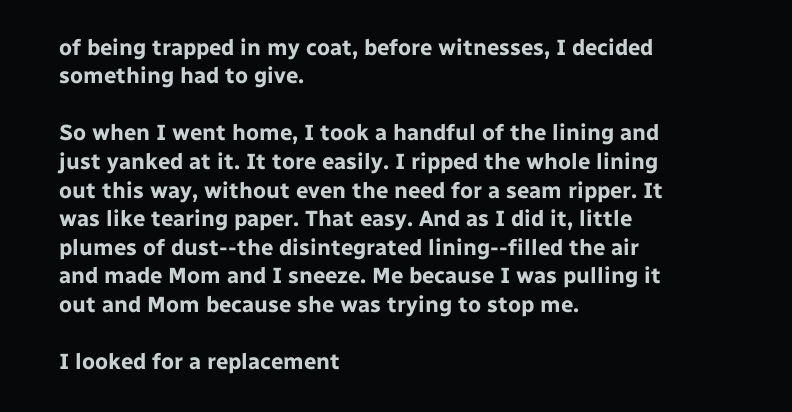of being trapped in my coat, before witnesses, I decided something had to give.

So when I went home, I took a handful of the lining and just yanked at it. It tore easily. I ripped the whole lining out this way, without even the need for a seam ripper. It was like tearing paper. That easy. And as I did it, little plumes of dust--the disintegrated lining--filled the air and made Mom and I sneeze. Me because I was pulling it out and Mom because she was trying to stop me.

I looked for a replacement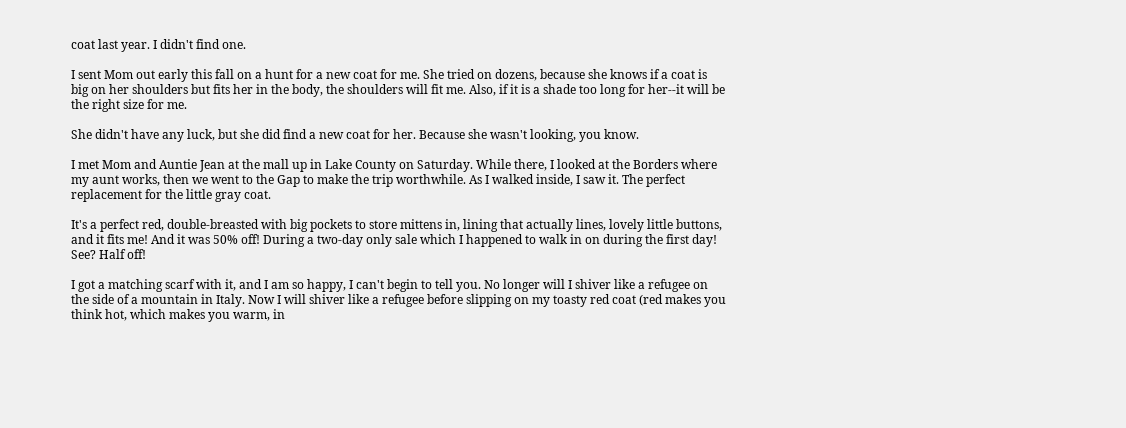coat last year. I didn't find one.

I sent Mom out early this fall on a hunt for a new coat for me. She tried on dozens, because she knows if a coat is big on her shoulders but fits her in the body, the shoulders will fit me. Also, if it is a shade too long for her--it will be the right size for me.

She didn't have any luck, but she did find a new coat for her. Because she wasn't looking, you know.

I met Mom and Auntie Jean at the mall up in Lake County on Saturday. While there, I looked at the Borders where my aunt works, then we went to the Gap to make the trip worthwhile. As I walked inside, I saw it. The perfect replacement for the little gray coat.

It's a perfect red, double-breasted with big pockets to store mittens in, lining that actually lines, lovely little buttons, and it fits me! And it was 50% off! During a two-day only sale which I happened to walk in on during the first day! See? Half off!

I got a matching scarf with it, and I am so happy, I can't begin to tell you. No longer will I shiver like a refugee on the side of a mountain in Italy. Now I will shiver like a refugee before slipping on my toasty red coat (red makes you think hot, which makes you warm, in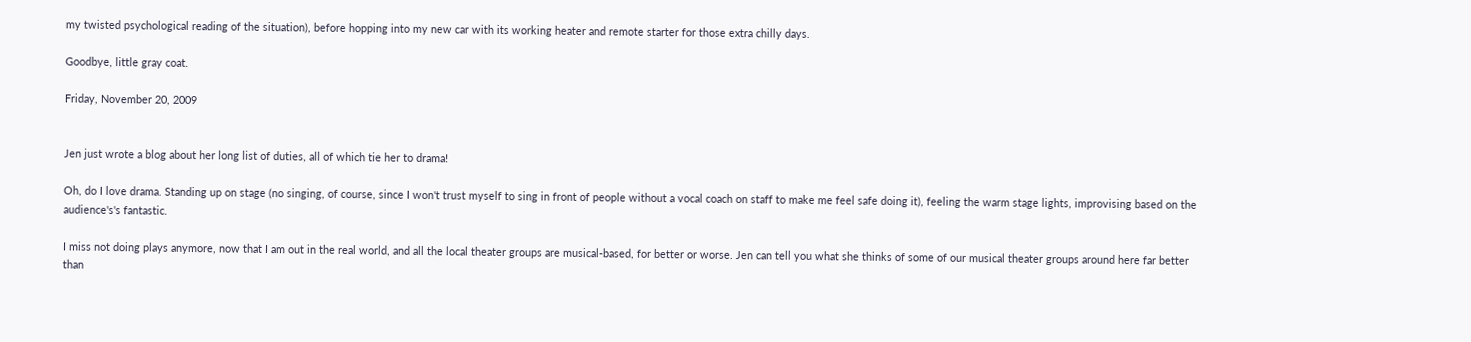my twisted psychological reading of the situation), before hopping into my new car with its working heater and remote starter for those extra chilly days.

Goodbye, little gray coat.

Friday, November 20, 2009


Jen just wrote a blog about her long list of duties, all of which tie her to drama!

Oh, do I love drama. Standing up on stage (no singing, of course, since I won't trust myself to sing in front of people without a vocal coach on staff to make me feel safe doing it), feeling the warm stage lights, improvising based on the audience's's fantastic.

I miss not doing plays anymore, now that I am out in the real world, and all the local theater groups are musical-based, for better or worse. Jen can tell you what she thinks of some of our musical theater groups around here far better than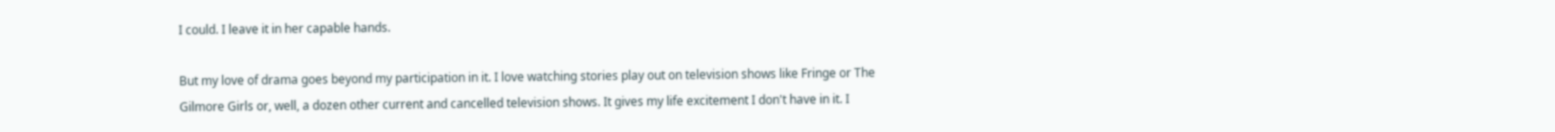I could. I leave it in her capable hands.

But my love of drama goes beyond my participation in it. I love watching stories play out on television shows like Fringe or The Gilmore Girls or, well, a dozen other current and cancelled television shows. It gives my life excitement I don't have in it. I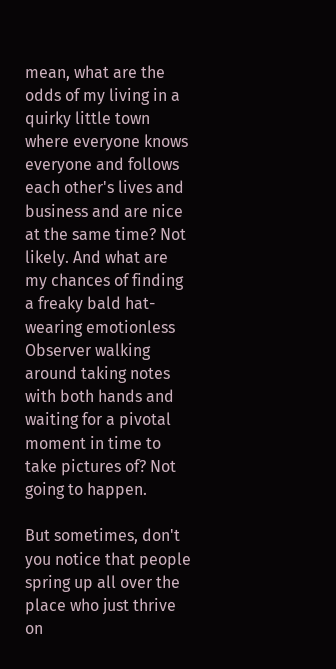mean, what are the odds of my living in a quirky little town where everyone knows everyone and follows each other's lives and business and are nice at the same time? Not likely. And what are my chances of finding a freaky bald hat-wearing emotionless Observer walking around taking notes with both hands and waiting for a pivotal moment in time to take pictures of? Not going to happen.

But sometimes, don't you notice that people spring up all over the place who just thrive on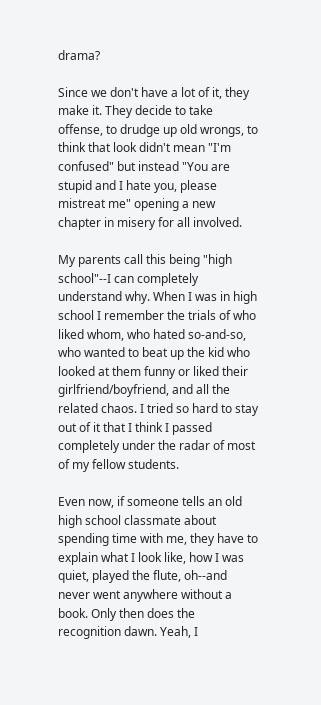drama?

Since we don't have a lot of it, they make it. They decide to take offense, to drudge up old wrongs, to think that look didn't mean "I'm confused" but instead "You are stupid and I hate you, please mistreat me" opening a new chapter in misery for all involved.

My parents call this being "high school"--I can completely understand why. When I was in high school I remember the trials of who liked whom, who hated so-and-so, who wanted to beat up the kid who looked at them funny or liked their girlfriend/boyfriend, and all the related chaos. I tried so hard to stay out of it that I think I passed completely under the radar of most of my fellow students.

Even now, if someone tells an old high school classmate about spending time with me, they have to explain what I look like, how I was quiet, played the flute, oh--and never went anywhere without a book. Only then does the recognition dawn. Yeah, I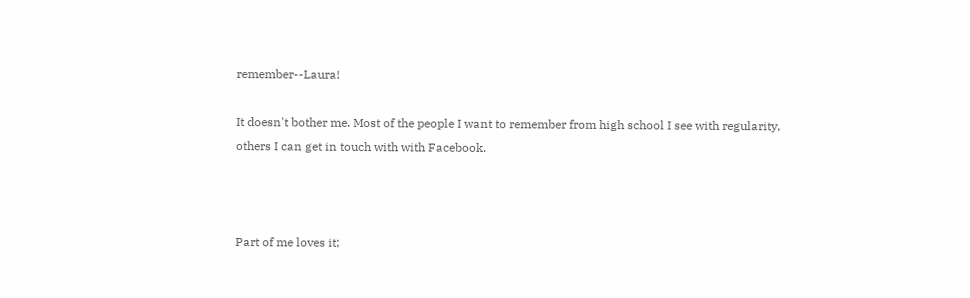remember--Laura!

It doesn't bother me. Most of the people I want to remember from high school I see with regularity, others I can get in touch with with Facebook.



Part of me loves it;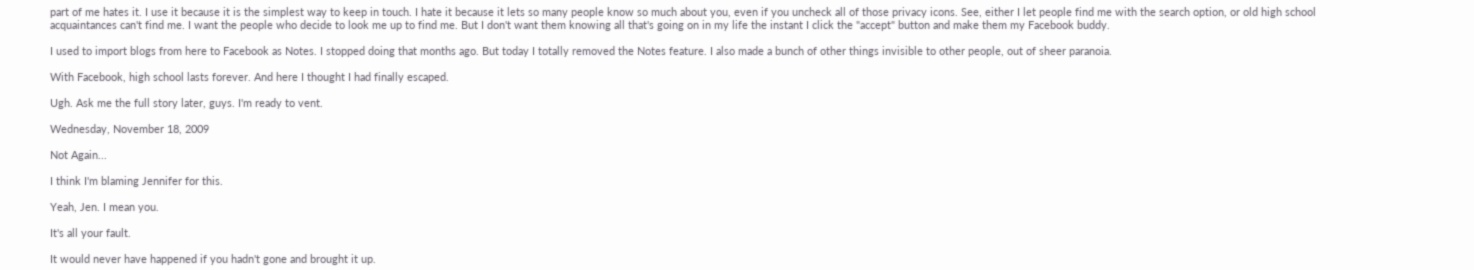part of me hates it. I use it because it is the simplest way to keep in touch. I hate it because it lets so many people know so much about you, even if you uncheck all of those privacy icons. See, either I let people find me with the search option, or old high school acquaintances can't find me. I want the people who decide to look me up to find me. But I don't want them knowing all that's going on in my life the instant I click the "accept" button and make them my Facebook buddy.

I used to import blogs from here to Facebook as Notes. I stopped doing that months ago. But today I totally removed the Notes feature. I also made a bunch of other things invisible to other people, out of sheer paranoia.

With Facebook, high school lasts forever. And here I thought I had finally escaped.

Ugh. Ask me the full story later, guys. I'm ready to vent.

Wednesday, November 18, 2009

Not Again...

I think I'm blaming Jennifer for this.

Yeah, Jen. I mean you.

It's all your fault.

It would never have happened if you hadn't gone and brought it up.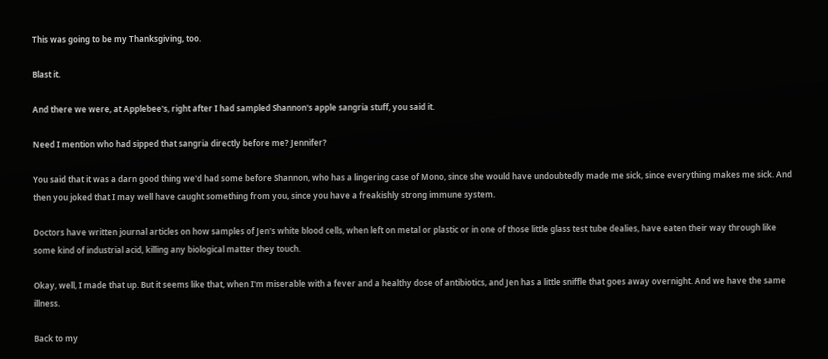This was going to be my Thanksgiving, too.

Blast it.

And there we were, at Applebee's, right after I had sampled Shannon's apple sangria stuff, you said it.

Need I mention who had sipped that sangria directly before me? Jennifer?

You said that it was a darn good thing we'd had some before Shannon, who has a lingering case of Mono, since she would have undoubtedly made me sick, since everything makes me sick. And then you joked that I may well have caught something from you, since you have a freakishly strong immune system.

Doctors have written journal articles on how samples of Jen's white blood cells, when left on metal or plastic or in one of those little glass test tube dealies, have eaten their way through like some kind of industrial acid, killing any biological matter they touch.

Okay, well, I made that up. But it seems like that, when I'm miserable with a fever and a healthy dose of antibiotics, and Jen has a little sniffle that goes away overnight. And we have the same illness.

Back to my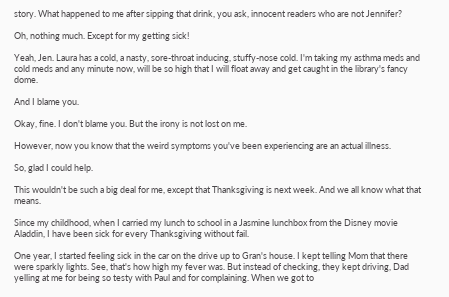story. What happened to me after sipping that drink, you ask, innocent readers who are not Jennifer?

Oh, nothing much. Except for my getting sick!

Yeah, Jen. Laura has a cold, a nasty, sore-throat inducing, stuffy-nose cold. I'm taking my asthma meds and cold meds and any minute now, will be so high that I will float away and get caught in the library's fancy dome.

And I blame you.

Okay, fine. I don't blame you. But the irony is not lost on me.

However, now you know that the weird symptoms you've been experiencing are an actual illness.

So, glad I could help.

This wouldn't be such a big deal for me, except that Thanksgiving is next week. And we all know what that means.

Since my childhood, when I carried my lunch to school in a Jasmine lunchbox from the Disney movie Aladdin, I have been sick for every Thanksgiving without fail.

One year, I started feeling sick in the car on the drive up to Gran's house. I kept telling Mom that there were sparkly lights. See, that's how high my fever was. But instead of checking, they kept driving, Dad yelling at me for being so testy with Paul and for complaining. When we got to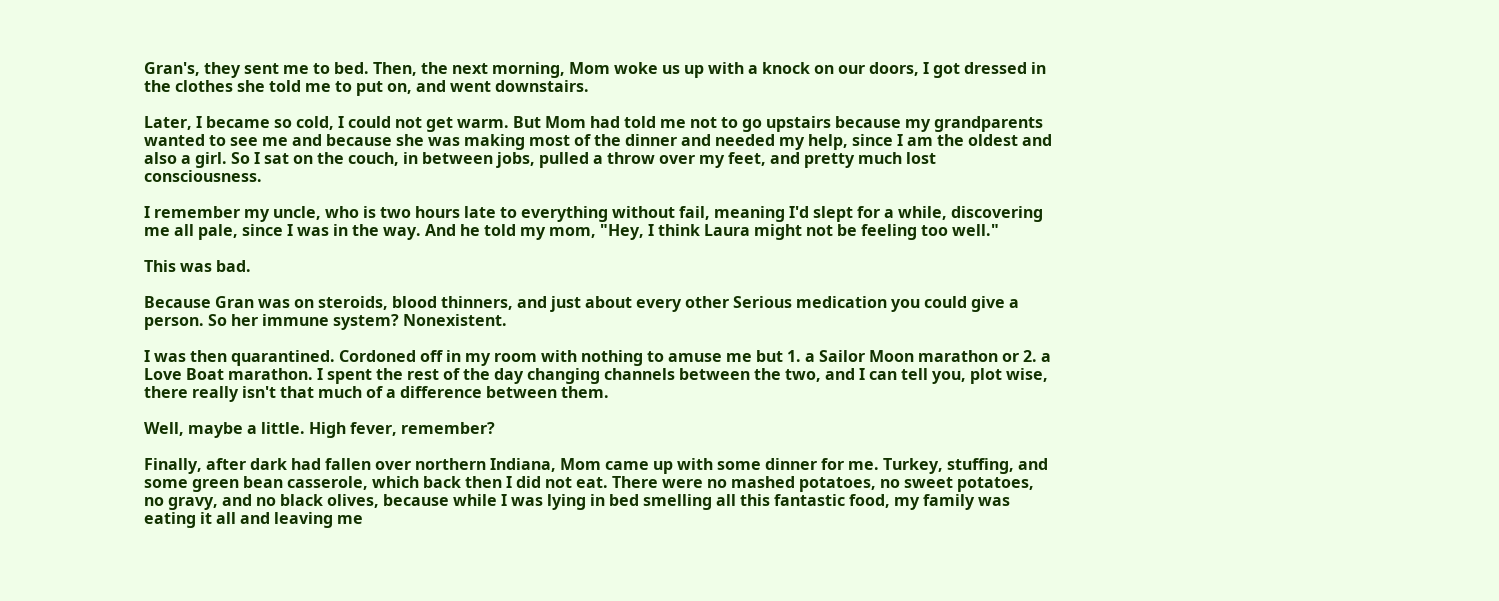Gran's, they sent me to bed. Then, the next morning, Mom woke us up with a knock on our doors, I got dressed in the clothes she told me to put on, and went downstairs.

Later, I became so cold, I could not get warm. But Mom had told me not to go upstairs because my grandparents wanted to see me and because she was making most of the dinner and needed my help, since I am the oldest and also a girl. So I sat on the couch, in between jobs, pulled a throw over my feet, and pretty much lost consciousness.

I remember my uncle, who is two hours late to everything without fail, meaning I'd slept for a while, discovering me all pale, since I was in the way. And he told my mom, "Hey, I think Laura might not be feeling too well."

This was bad.

Because Gran was on steroids, blood thinners, and just about every other Serious medication you could give a person. So her immune system? Nonexistent.

I was then quarantined. Cordoned off in my room with nothing to amuse me but 1. a Sailor Moon marathon or 2. a Love Boat marathon. I spent the rest of the day changing channels between the two, and I can tell you, plot wise, there really isn't that much of a difference between them.

Well, maybe a little. High fever, remember?

Finally, after dark had fallen over northern Indiana, Mom came up with some dinner for me. Turkey, stuffing, and some green bean casserole, which back then I did not eat. There were no mashed potatoes, no sweet potatoes, no gravy, and no black olives, because while I was lying in bed smelling all this fantastic food, my family was eating it all and leaving me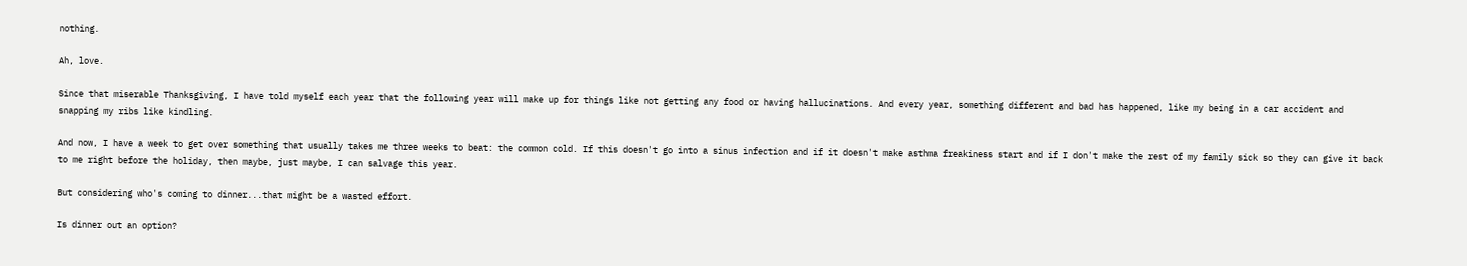nothing.

Ah, love.

Since that miserable Thanksgiving, I have told myself each year that the following year will make up for things like not getting any food or having hallucinations. And every year, something different and bad has happened, like my being in a car accident and snapping my ribs like kindling.

And now, I have a week to get over something that usually takes me three weeks to beat: the common cold. If this doesn't go into a sinus infection and if it doesn't make asthma freakiness start and if I don't make the rest of my family sick so they can give it back to me right before the holiday, then maybe, just maybe, I can salvage this year.

But considering who's coming to dinner...that might be a wasted effort.

Is dinner out an option?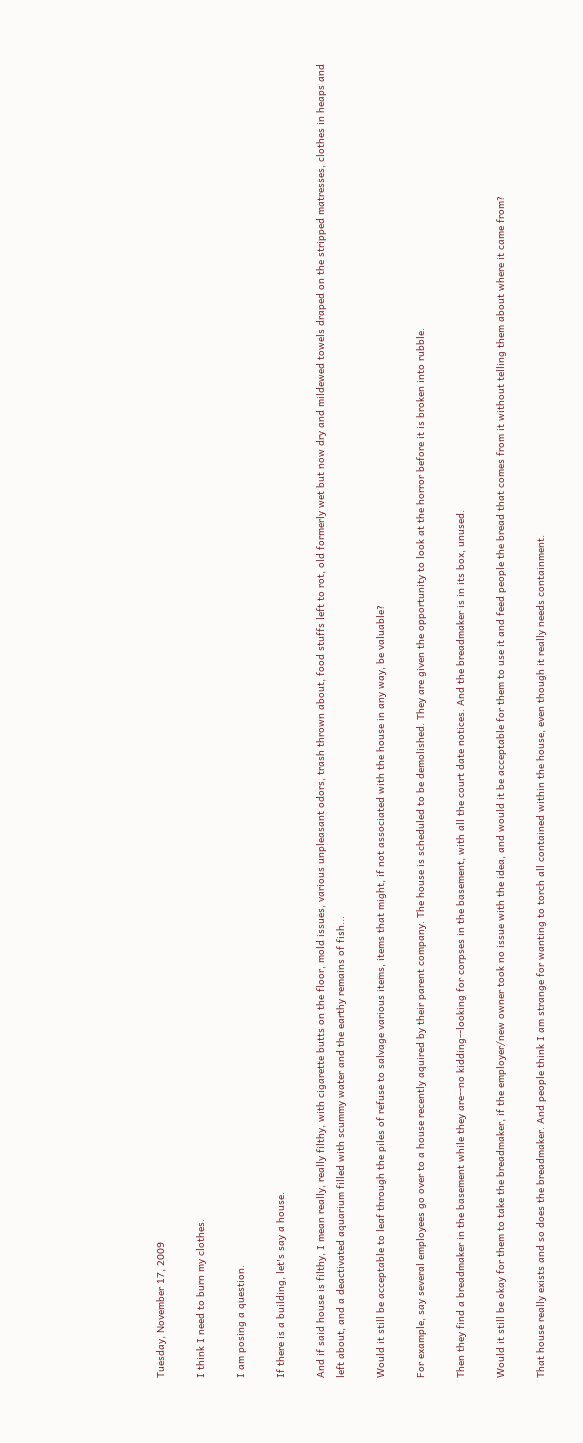Tuesday, November 17, 2009

I think I need to burn my clothes.

I am posing a question.

If there is a building, let's say a house.

And if said house is filthy, I mean really, really filthy, with cigarette butts on the floor, mold issues, various unpleasant odors, trash thrown about, food stuffs left to rot, old formerly wet but now dry and mildewed towels draped on the stripped matresses, clothes in heaps and left about, and a deactivated aquarium filled with scummy water and the earthy remains of fish...

Would it still be acceptable to leaf through the piles of refuse to salvage various items, items that might, if not associated with the house in any way, be valuable?

For example, say several employees go over to a house recently aquired by their parent company. The house is scheduled to be demolished. They are given the opportunity to look at the horror before it is broken into rubble.

Then they find a breadmaker in the basement while they are--no kidding--looking for corpses in the basement, with all the court date notices. And the breadmaker is in its box, unused.

Would it still be okay for them to take the breadmaker, if the employer/new owner took no issue with the idea, and would it be acceptable for them to use it and feed people the bread that comes from it without telling them about where it came from?

That house really exists and so does the breadmaker. And people think I am strange for wanting to torch all contained within the house, even though it really needs containment.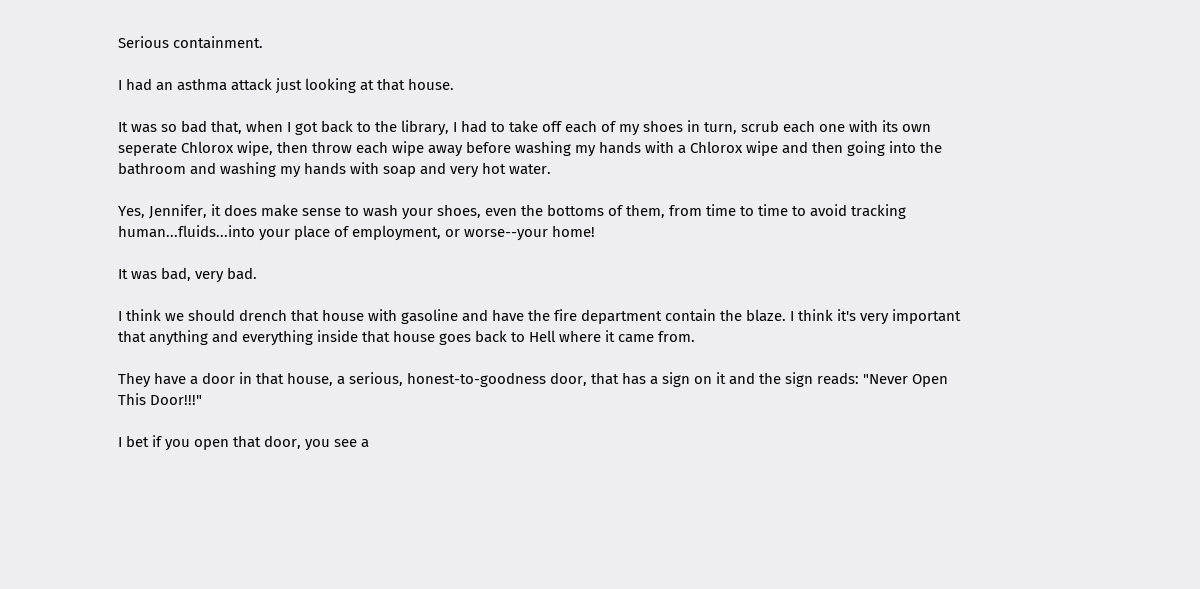Serious containment.

I had an asthma attack just looking at that house.

It was so bad that, when I got back to the library, I had to take off each of my shoes in turn, scrub each one with its own seperate Chlorox wipe, then throw each wipe away before washing my hands with a Chlorox wipe and then going into the bathroom and washing my hands with soap and very hot water.

Yes, Jennifer, it does make sense to wash your shoes, even the bottoms of them, from time to time to avoid tracking human...fluids...into your place of employment, or worse--your home!

It was bad, very bad.

I think we should drench that house with gasoline and have the fire department contain the blaze. I think it's very important that anything and everything inside that house goes back to Hell where it came from.

They have a door in that house, a serious, honest-to-goodness door, that has a sign on it and the sign reads: "Never Open This Door!!!"

I bet if you open that door, you see a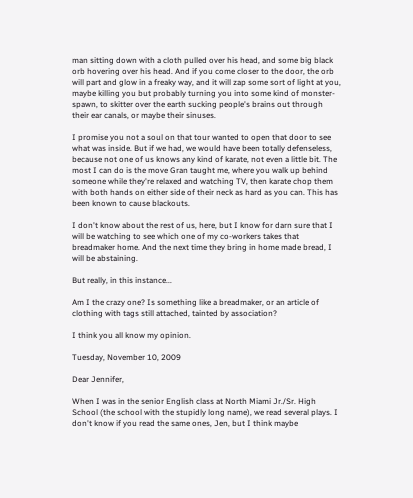man sitting down with a cloth pulled over his head, and some big black orb hovering over his head. And if you come closer to the door, the orb will part and glow in a freaky way, and it will zap some sort of light at you, maybe killing you but probably turning you into some kind of monster-spawn, to skitter over the earth sucking people's brains out through their ear canals, or maybe their sinuses.

I promise you not a soul on that tour wanted to open that door to see what was inside. But if we had, we would have been totally defenseless, because not one of us knows any kind of karate, not even a little bit. The most I can do is the move Gran taught me, where you walk up behind someone while they're relaxed and watching TV, then karate chop them with both hands on either side of their neck as hard as you can. This has been known to cause blackouts.

I don't know about the rest of us, here, but I know for darn sure that I will be watching to see which one of my co-workers takes that breadmaker home. And the next time they bring in home made bread, I will be abstaining.

But really, in this instance...

Am I the crazy one? Is something like a breadmaker, or an article of clothing with tags still attached, tainted by association?

I think you all know my opinion.

Tuesday, November 10, 2009

Dear Jennifer,

When I was in the senior English class at North Miami Jr./Sr. High School (the school with the stupidly long name), we read several plays. I don't know if you read the same ones, Jen, but I think maybe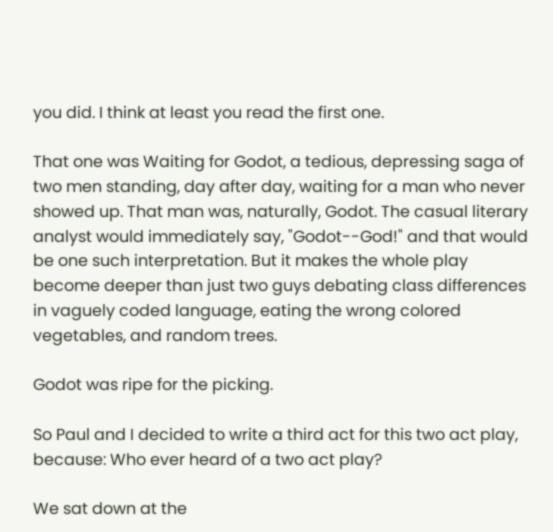you did. I think at least you read the first one.

That one was Waiting for Godot, a tedious, depressing saga of two men standing, day after day, waiting for a man who never showed up. That man was, naturally, Godot. The casual literary analyst would immediately say, "Godot--God!" and that would be one such interpretation. But it makes the whole play become deeper than just two guys debating class differences in vaguely coded language, eating the wrong colored vegetables, and random trees.

Godot was ripe for the picking.

So Paul and I decided to write a third act for this two act play, because: Who ever heard of a two act play?

We sat down at the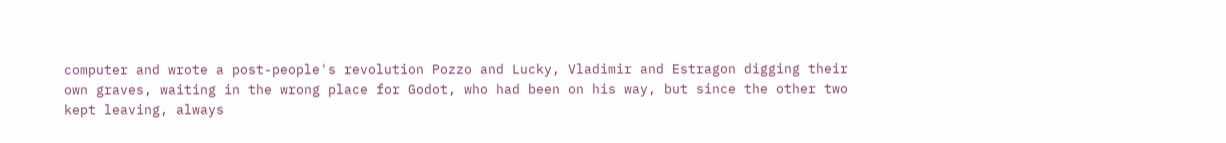computer and wrote a post-people's revolution Pozzo and Lucky, Vladimir and Estragon digging their own graves, waiting in the wrong place for Godot, who had been on his way, but since the other two kept leaving, always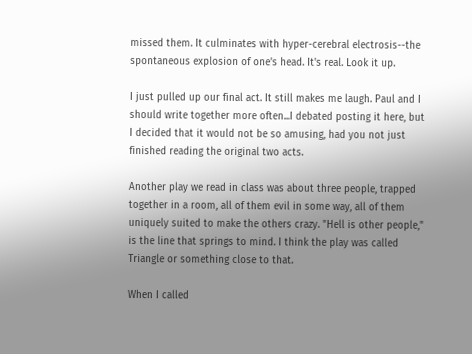missed them. It culminates with hyper-cerebral electrosis--the spontaneous explosion of one's head. It's real. Look it up.

I just pulled up our final act. It still makes me laugh. Paul and I should write together more often...I debated posting it here, but I decided that it would not be so amusing, had you not just finished reading the original two acts.

Another play we read in class was about three people, trapped together in a room, all of them evil in some way, all of them uniquely suited to make the others crazy. "Hell is other people," is the line that springs to mind. I think the play was called Triangle or something close to that.

When I called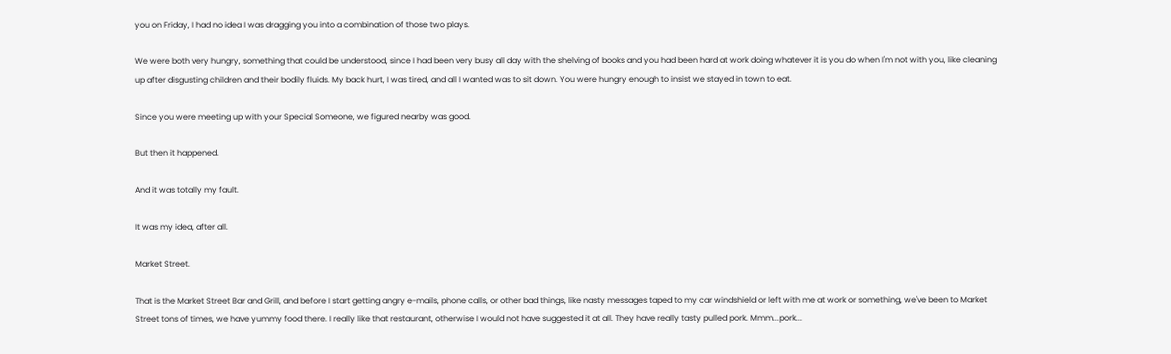you on Friday, I had no idea I was dragging you into a combination of those two plays.

We were both very hungry, something that could be understood, since I had been very busy all day with the shelving of books and you had been hard at work doing whatever it is you do when I'm not with you, like cleaning up after disgusting children and their bodily fluids. My back hurt, I was tired, and all I wanted was to sit down. You were hungry enough to insist we stayed in town to eat.

Since you were meeting up with your Special Someone, we figured nearby was good.

But then it happened.

And it was totally my fault.

It was my idea, after all.

Market Street.

That is the Market Street Bar and Grill, and before I start getting angry e-mails, phone calls, or other bad things, like nasty messages taped to my car windshield or left with me at work or something, we've been to Market Street tons of times, we have yummy food there. I really like that restaurant, otherwise I would not have suggested it at all. They have really tasty pulled pork. Mmm...pork...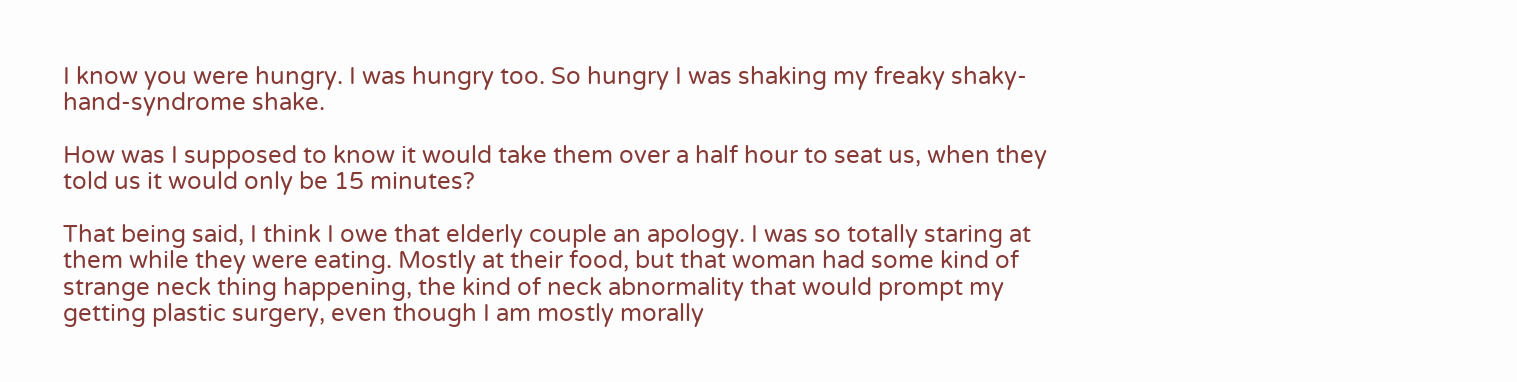I know you were hungry. I was hungry too. So hungry I was shaking my freaky shaky-hand-syndrome shake.

How was I supposed to know it would take them over a half hour to seat us, when they told us it would only be 15 minutes?

That being said, I think I owe that elderly couple an apology. I was so totally staring at them while they were eating. Mostly at their food, but that woman had some kind of strange neck thing happening, the kind of neck abnormality that would prompt my getting plastic surgery, even though I am mostly morally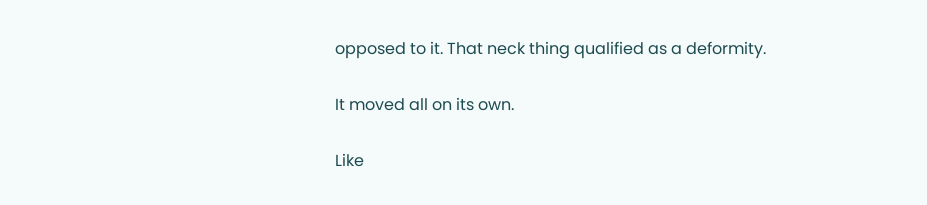opposed to it. That neck thing qualified as a deformity.

It moved all on its own.

Like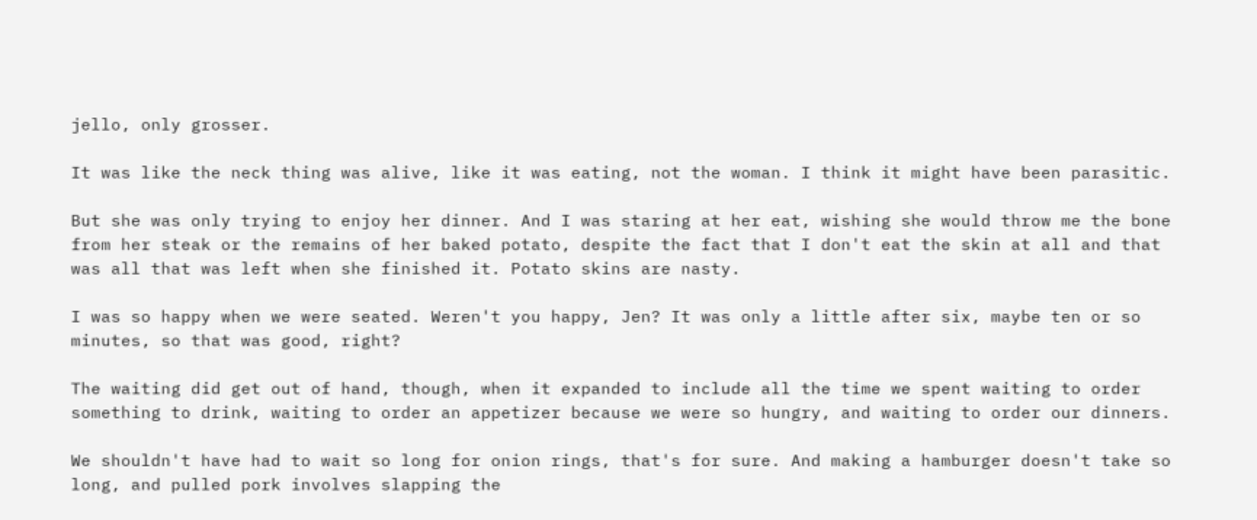jello, only grosser.

It was like the neck thing was alive, like it was eating, not the woman. I think it might have been parasitic.

But she was only trying to enjoy her dinner. And I was staring at her eat, wishing she would throw me the bone from her steak or the remains of her baked potato, despite the fact that I don't eat the skin at all and that was all that was left when she finished it. Potato skins are nasty.

I was so happy when we were seated. Weren't you happy, Jen? It was only a little after six, maybe ten or so minutes, so that was good, right?

The waiting did get out of hand, though, when it expanded to include all the time we spent waiting to order something to drink, waiting to order an appetizer because we were so hungry, and waiting to order our dinners.

We shouldn't have had to wait so long for onion rings, that's for sure. And making a hamburger doesn't take so long, and pulled pork involves slapping the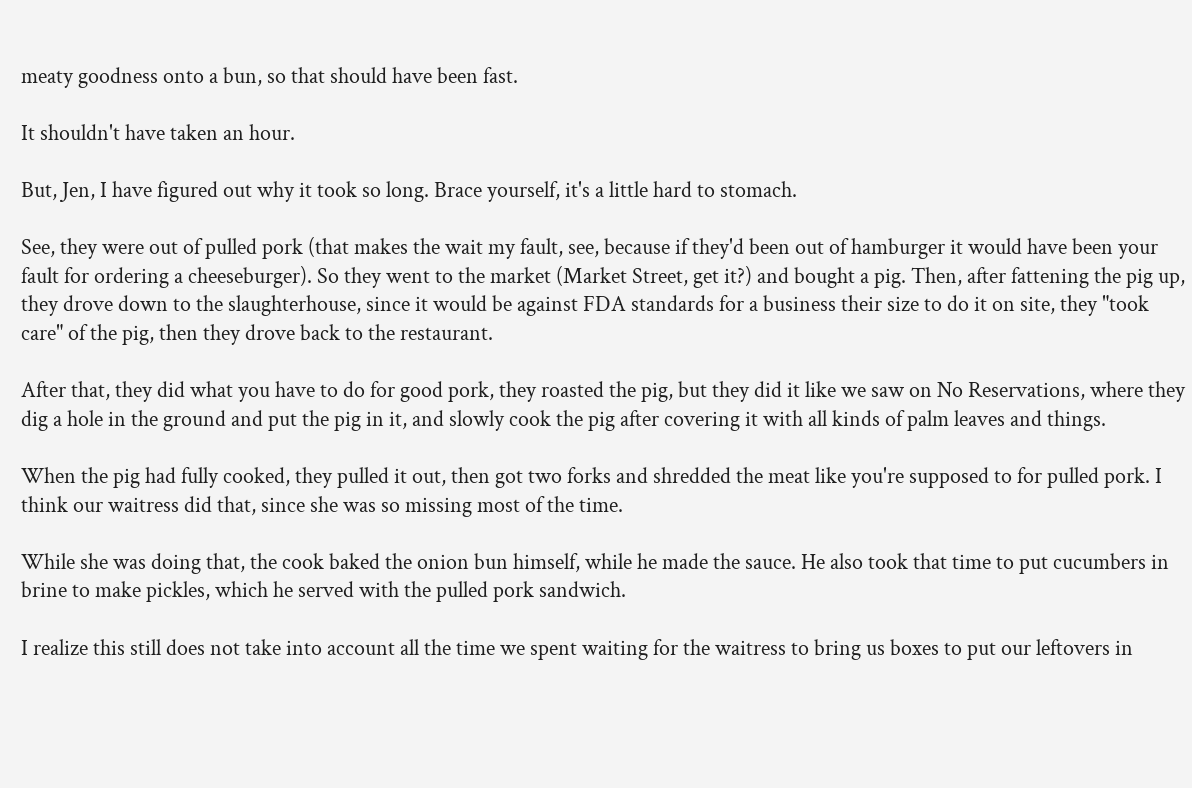meaty goodness onto a bun, so that should have been fast.

It shouldn't have taken an hour.

But, Jen, I have figured out why it took so long. Brace yourself, it's a little hard to stomach.

See, they were out of pulled pork (that makes the wait my fault, see, because if they'd been out of hamburger it would have been your fault for ordering a cheeseburger). So they went to the market (Market Street, get it?) and bought a pig. Then, after fattening the pig up, they drove down to the slaughterhouse, since it would be against FDA standards for a business their size to do it on site, they "took care" of the pig, then they drove back to the restaurant.

After that, they did what you have to do for good pork, they roasted the pig, but they did it like we saw on No Reservations, where they dig a hole in the ground and put the pig in it, and slowly cook the pig after covering it with all kinds of palm leaves and things.

When the pig had fully cooked, they pulled it out, then got two forks and shredded the meat like you're supposed to for pulled pork. I think our waitress did that, since she was so missing most of the time.

While she was doing that, the cook baked the onion bun himself, while he made the sauce. He also took that time to put cucumbers in brine to make pickles, which he served with the pulled pork sandwich.

I realize this still does not take into account all the time we spent waiting for the waitress to bring us boxes to put our leftovers in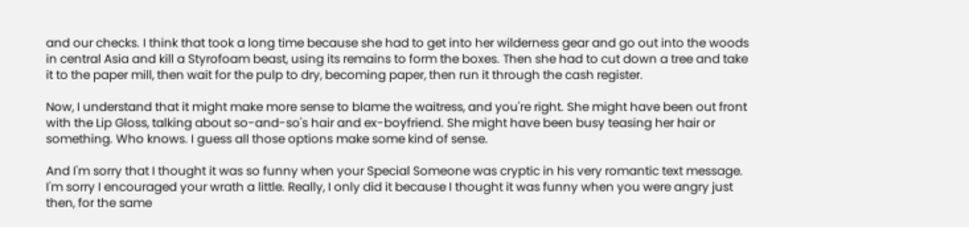and our checks. I think that took a long time because she had to get into her wilderness gear and go out into the woods in central Asia and kill a Styrofoam beast, using its remains to form the boxes. Then she had to cut down a tree and take it to the paper mill, then wait for the pulp to dry, becoming paper, then run it through the cash register.

Now, I understand that it might make more sense to blame the waitress, and you're right. She might have been out front with the Lip Gloss, talking about so-and-so's hair and ex-boyfriend. She might have been busy teasing her hair or something. Who knows. I guess all those options make some kind of sense.

And I'm sorry that I thought it was so funny when your Special Someone was cryptic in his very romantic text message. I'm sorry I encouraged your wrath a little. Really, I only did it because I thought it was funny when you were angry just then, for the same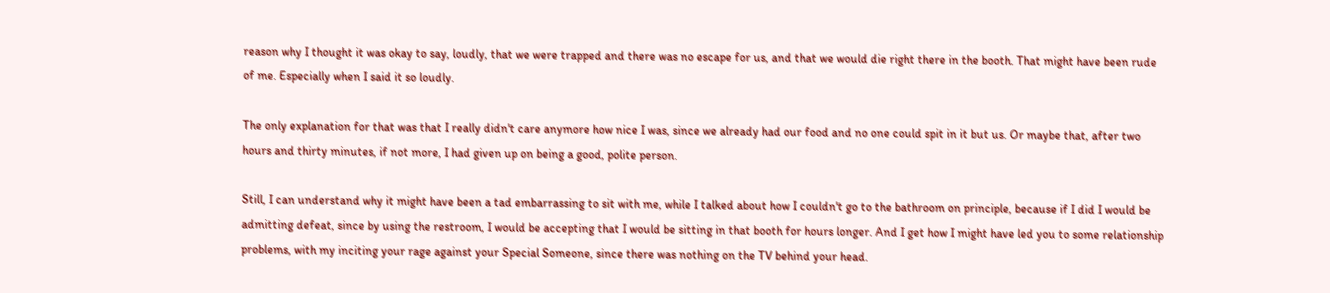reason why I thought it was okay to say, loudly, that we were trapped and there was no escape for us, and that we would die right there in the booth. That might have been rude of me. Especially when I said it so loudly.

The only explanation for that was that I really didn't care anymore how nice I was, since we already had our food and no one could spit in it but us. Or maybe that, after two hours and thirty minutes, if not more, I had given up on being a good, polite person.

Still, I can understand why it might have been a tad embarrassing to sit with me, while I talked about how I couldn't go to the bathroom on principle, because if I did I would be admitting defeat, since by using the restroom, I would be accepting that I would be sitting in that booth for hours longer. And I get how I might have led you to some relationship problems, with my inciting your rage against your Special Someone, since there was nothing on the TV behind your head.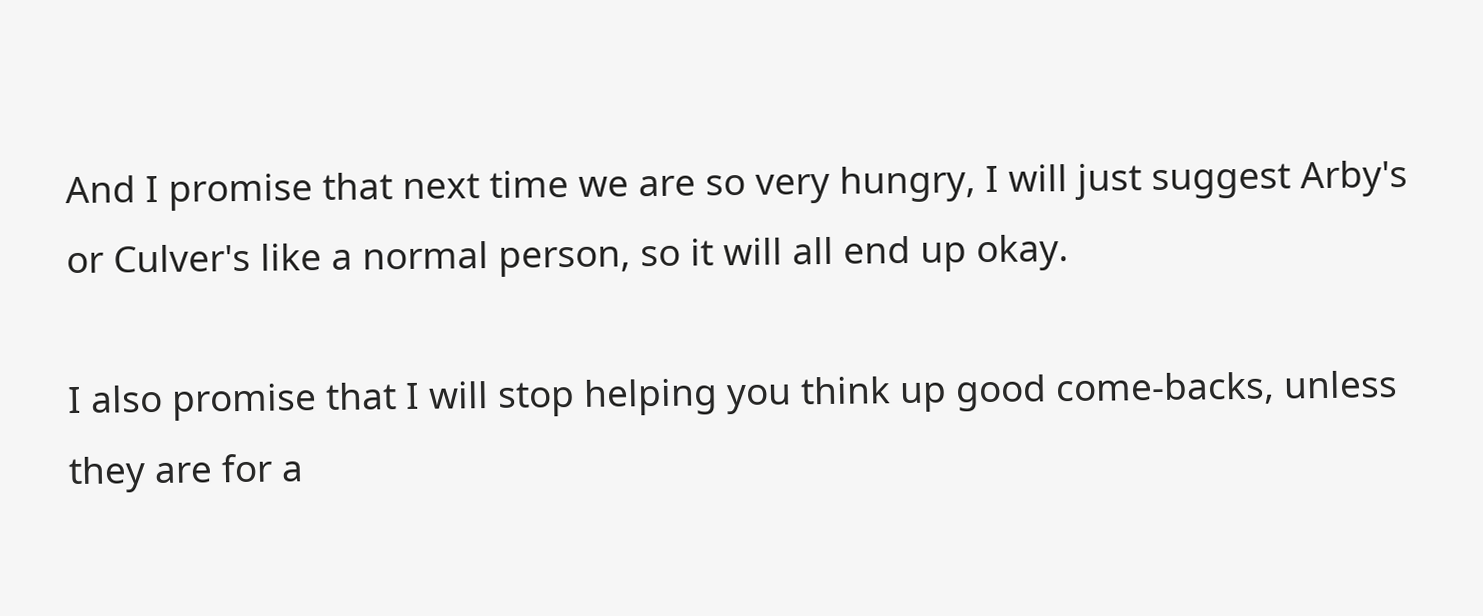And I promise that next time we are so very hungry, I will just suggest Arby's or Culver's like a normal person, so it will all end up okay.

I also promise that I will stop helping you think up good come-backs, unless they are for a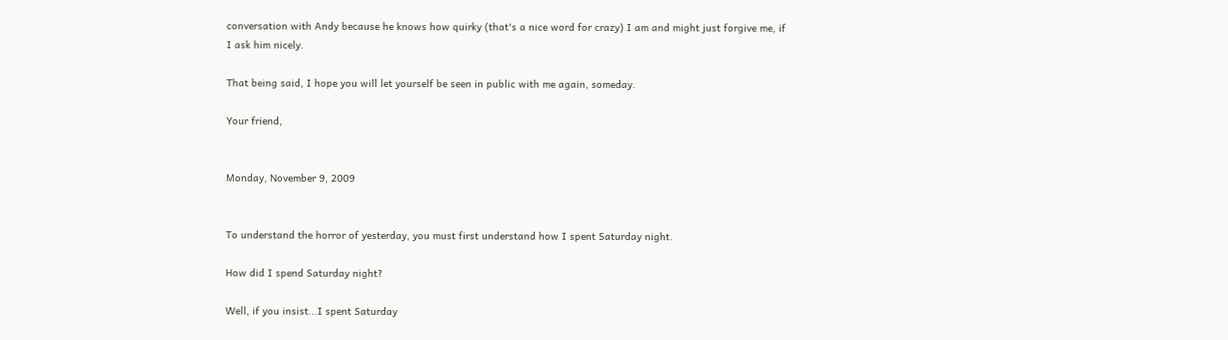conversation with Andy because he knows how quirky (that's a nice word for crazy) I am and might just forgive me, if I ask him nicely.

That being said, I hope you will let yourself be seen in public with me again, someday.

Your friend,


Monday, November 9, 2009


To understand the horror of yesterday, you must first understand how I spent Saturday night.

How did I spend Saturday night?

Well, if you insist...I spent Saturday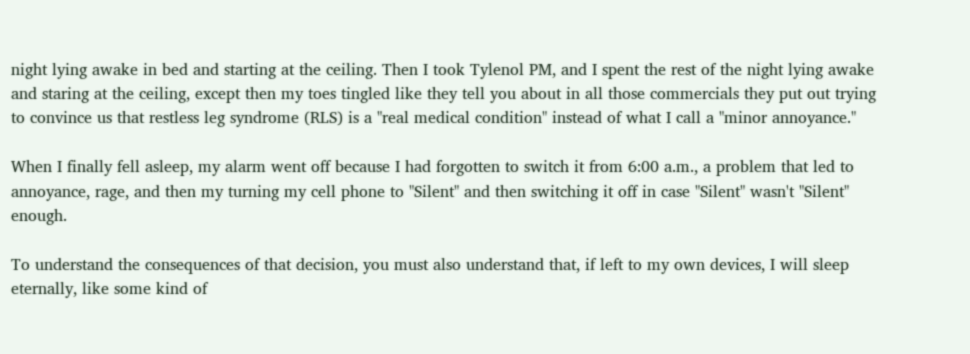night lying awake in bed and starting at the ceiling. Then I took Tylenol PM, and I spent the rest of the night lying awake and staring at the ceiling, except then my toes tingled like they tell you about in all those commercials they put out trying to convince us that restless leg syndrome (RLS) is a "real medical condition" instead of what I call a "minor annoyance."

When I finally fell asleep, my alarm went off because I had forgotten to switch it from 6:00 a.m., a problem that led to annoyance, rage, and then my turning my cell phone to "Silent" and then switching it off in case "Silent" wasn't "Silent" enough.

To understand the consequences of that decision, you must also understand that, if left to my own devices, I will sleep eternally, like some kind of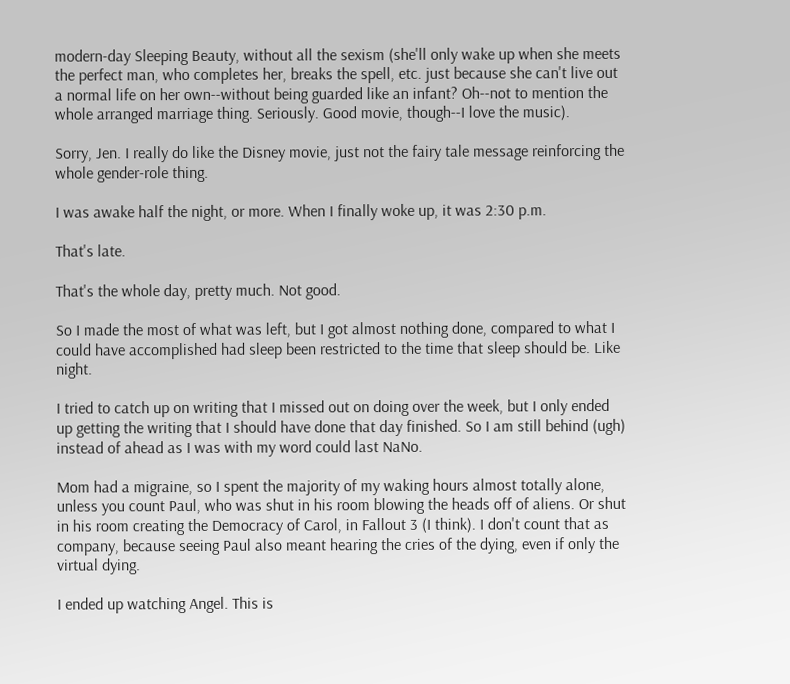modern-day Sleeping Beauty, without all the sexism (she'll only wake up when she meets the perfect man, who completes her, breaks the spell, etc. just because she can't live out a normal life on her own--without being guarded like an infant? Oh--not to mention the whole arranged marriage thing. Seriously. Good movie, though--I love the music).

Sorry, Jen. I really do like the Disney movie, just not the fairy tale message reinforcing the whole gender-role thing.

I was awake half the night, or more. When I finally woke up, it was 2:30 p.m.

That's late.

That's the whole day, pretty much. Not good.

So I made the most of what was left, but I got almost nothing done, compared to what I could have accomplished had sleep been restricted to the time that sleep should be. Like night.

I tried to catch up on writing that I missed out on doing over the week, but I only ended up getting the writing that I should have done that day finished. So I am still behind (ugh) instead of ahead as I was with my word could last NaNo.

Mom had a migraine, so I spent the majority of my waking hours almost totally alone, unless you count Paul, who was shut in his room blowing the heads off of aliens. Or shut in his room creating the Democracy of Carol, in Fallout 3 (I think). I don't count that as company, because seeing Paul also meant hearing the cries of the dying, even if only the virtual dying.

I ended up watching Angel. This is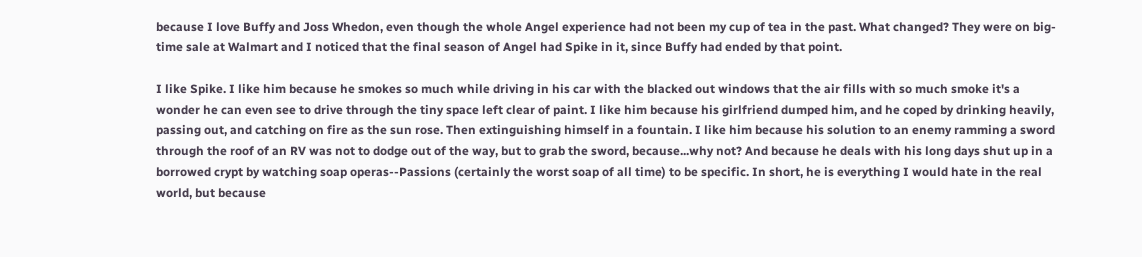because I love Buffy and Joss Whedon, even though the whole Angel experience had not been my cup of tea in the past. What changed? They were on big-time sale at Walmart and I noticed that the final season of Angel had Spike in it, since Buffy had ended by that point.

I like Spike. I like him because he smokes so much while driving in his car with the blacked out windows that the air fills with so much smoke it's a wonder he can even see to drive through the tiny space left clear of paint. I like him because his girlfriend dumped him, and he coped by drinking heavily, passing out, and catching on fire as the sun rose. Then extinguishing himself in a fountain. I like him because his solution to an enemy ramming a sword through the roof of an RV was not to dodge out of the way, but to grab the sword, because...why not? And because he deals with his long days shut up in a borrowed crypt by watching soap operas--Passions (certainly the worst soap of all time) to be specific. In short, he is everything I would hate in the real world, but because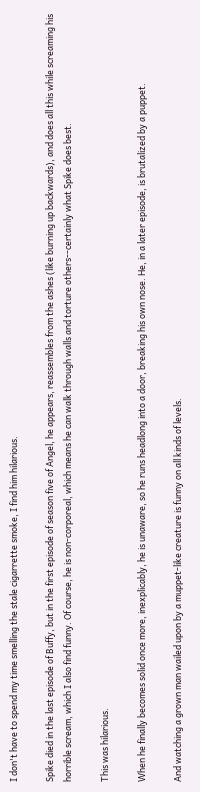I don't have to spend my time smelling the stale cigarrette smoke, I find him hilarious.

Spike died in the last episode of Buffy, but in the first episode of season five of Angel, he appears, reassembles from the ashes (like burning up backwards), and does all this while screaming his horrible scream, which I also find funny. Of course, he is non-corporeal, which means he can walk through walls and torture others--certainly what Spike does best.

This was hilarious.

When he finally becomes solid once more, inexplicably, he is unaware, so he runs headlong into a door, breaking his own nose. He, in a later episode, is brutalized by a puppet.

And watching a grown man wailed upon by a muppet-like creature is funny on all kinds of levels.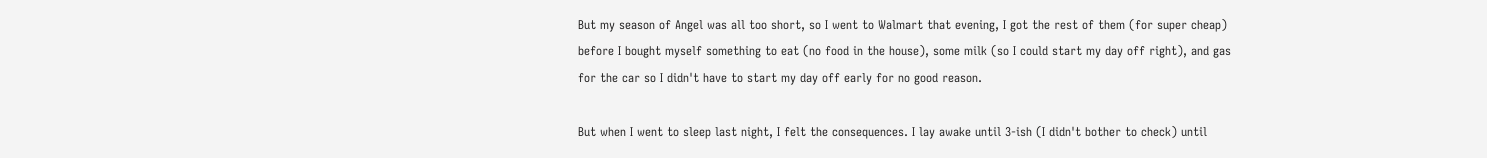But my season of Angel was all too short, so I went to Walmart that evening, I got the rest of them (for super cheap) before I bought myself something to eat (no food in the house), some milk (so I could start my day off right), and gas for the car so I didn't have to start my day off early for no good reason.

But when I went to sleep last night, I felt the consequences. I lay awake until 3-ish (I didn't bother to check) until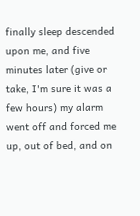finally sleep descended upon me, and five minutes later (give or take, I'm sure it was a few hours) my alarm went off and forced me up, out of bed, and on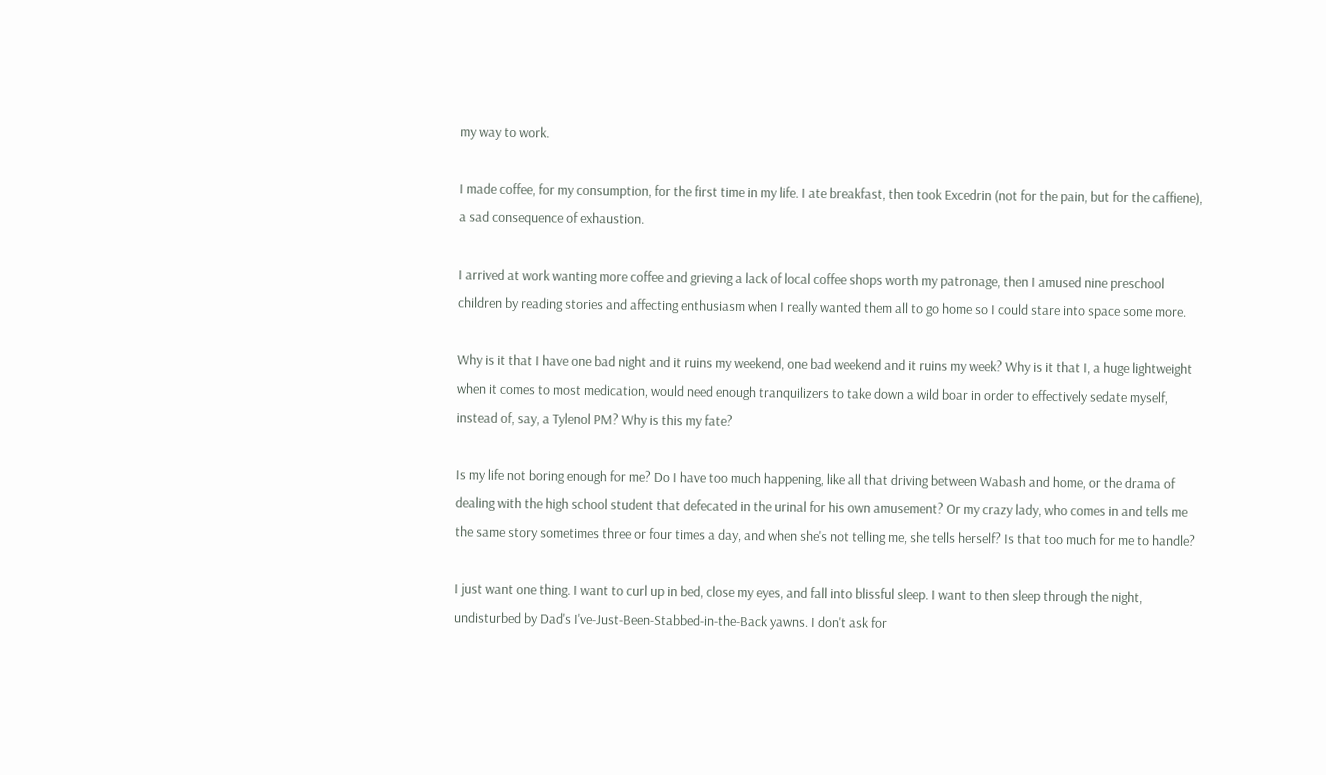my way to work.

I made coffee, for my consumption, for the first time in my life. I ate breakfast, then took Excedrin (not for the pain, but for the caffiene), a sad consequence of exhaustion.

I arrived at work wanting more coffee and grieving a lack of local coffee shops worth my patronage, then I amused nine preschool children by reading stories and affecting enthusiasm when I really wanted them all to go home so I could stare into space some more.

Why is it that I have one bad night and it ruins my weekend, one bad weekend and it ruins my week? Why is it that I, a huge lightweight when it comes to most medication, would need enough tranquilizers to take down a wild boar in order to effectively sedate myself, instead of, say, a Tylenol PM? Why is this my fate?

Is my life not boring enough for me? Do I have too much happening, like all that driving between Wabash and home, or the drama of dealing with the high school student that defecated in the urinal for his own amusement? Or my crazy lady, who comes in and tells me the same story sometimes three or four times a day, and when she's not telling me, she tells herself? Is that too much for me to handle?

I just want one thing. I want to curl up in bed, close my eyes, and fall into blissful sleep. I want to then sleep through the night, undisturbed by Dad's I've-Just-Been-Stabbed-in-the-Back yawns. I don't ask for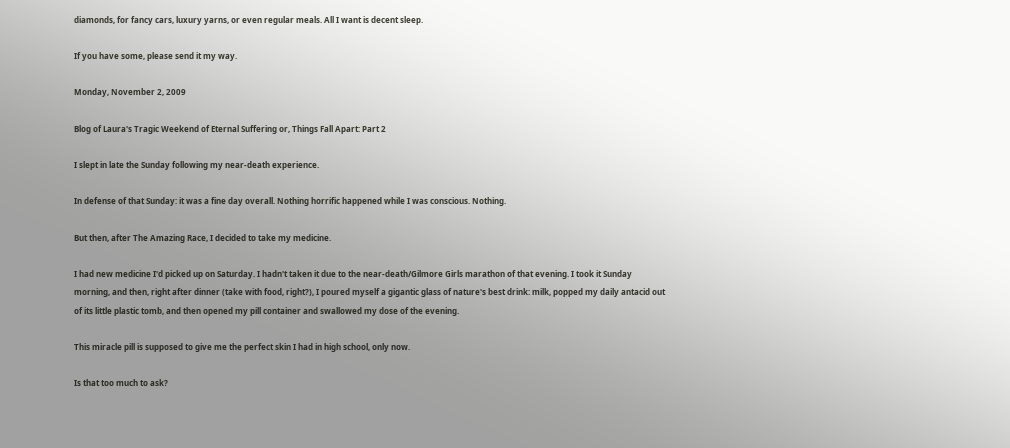diamonds, for fancy cars, luxury yarns, or even regular meals. All I want is decent sleep.

If you have some, please send it my way.

Monday, November 2, 2009

Blog of Laura's Tragic Weekend of Eternal Suffering or, Things Fall Apart: Part 2

I slept in late the Sunday following my near-death experience.

In defense of that Sunday: it was a fine day overall. Nothing horrific happened while I was conscious. Nothing.

But then, after The Amazing Race, I decided to take my medicine.

I had new medicine I'd picked up on Saturday. I hadn't taken it due to the near-death/Gilmore Girls marathon of that evening. I took it Sunday morning, and then, right after dinner (take with food, right?), I poured myself a gigantic glass of nature's best drink: milk, popped my daily antacid out of its little plastic tomb, and then opened my pill container and swallowed my dose of the evening.

This miracle pill is supposed to give me the perfect skin I had in high school, only now.

Is that too much to ask?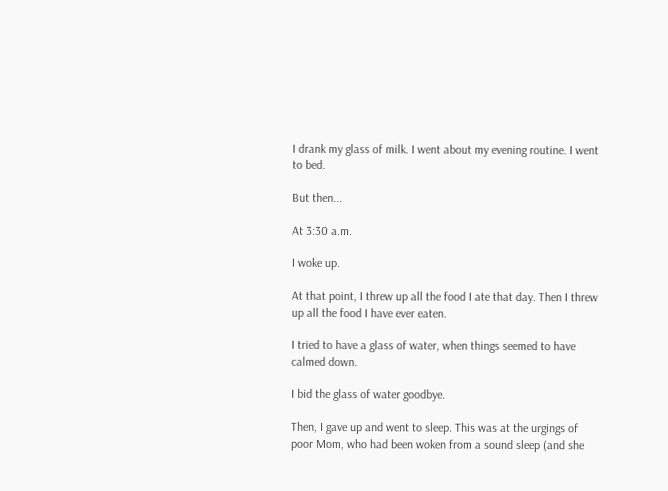I drank my glass of milk. I went about my evening routine. I went to bed.

But then...

At 3:30 a.m.

I woke up.

At that point, I threw up all the food I ate that day. Then I threw up all the food I have ever eaten.

I tried to have a glass of water, when things seemed to have calmed down.

I bid the glass of water goodbye.

Then, I gave up and went to sleep. This was at the urgings of poor Mom, who had been woken from a sound sleep (and she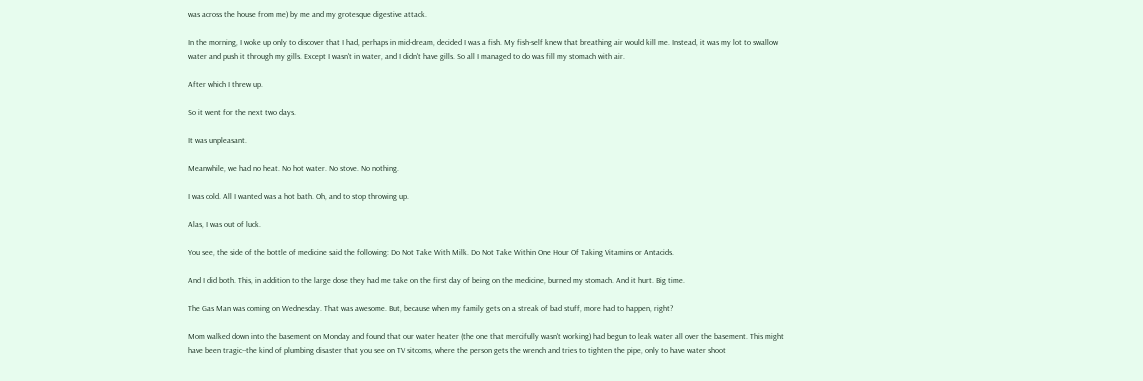was across the house from me) by me and my grotesque digestive attack.

In the morning, I woke up only to discover that I had, perhaps in mid-dream, decided I was a fish. My fish-self knew that breathing air would kill me. Instead, it was my lot to swallow water and push it through my gills. Except I wasn't in water, and I didn't have gills. So all I managed to do was fill my stomach with air.

After which I threw up.

So it went for the next two days.

It was unpleasant.

Meanwhile, we had no heat. No hot water. No stove. No nothing.

I was cold. All I wanted was a hot bath. Oh, and to stop throwing up.

Alas, I was out of luck.

You see, the side of the bottle of medicine said the following: Do Not Take With Milk. Do Not Take Within One Hour Of Taking Vitamins or Antacids.

And I did both. This, in addition to the large dose they had me take on the first day of being on the medicine, burned my stomach. And it hurt. Big time.

The Gas Man was coming on Wednesday. That was awesome. But, because when my family gets on a streak of bad stuff, more had to happen, right?

Mom walked down into the basement on Monday and found that our water heater (the one that mercifully wasn't working) had begun to leak water all over the basement. This might have been tragic--the kind of plumbing disaster that you see on TV sitcoms, where the person gets the wrench and tries to tighten the pipe, only to have water shoot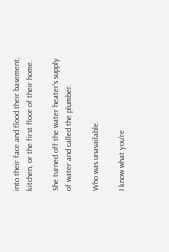into their face and flood their basement, kitchen, or the first floor of their home.

She turned off the water heater's supply of water and called the plumber.

Who was unavailable.

I know what you're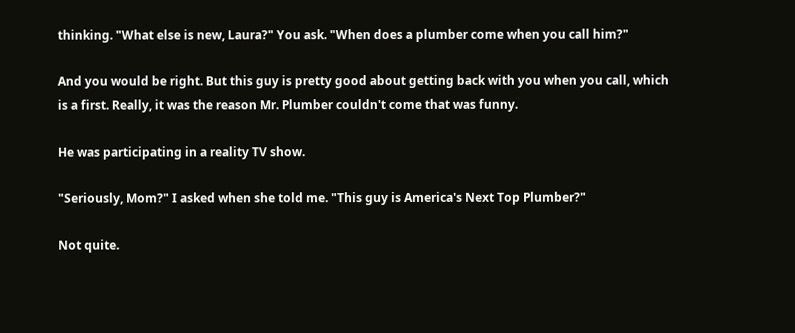thinking. "What else is new, Laura?" You ask. "When does a plumber come when you call him?"

And you would be right. But this guy is pretty good about getting back with you when you call, which is a first. Really, it was the reason Mr. Plumber couldn't come that was funny.

He was participating in a reality TV show.

"Seriously, Mom?" I asked when she told me. "This guy is America's Next Top Plumber?"

Not quite.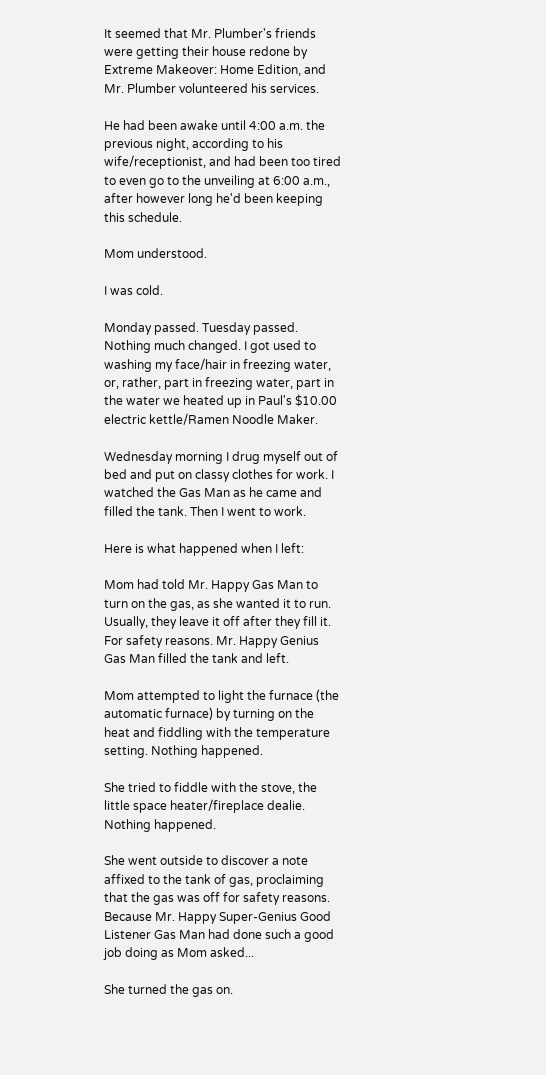It seemed that Mr. Plumber's friends were getting their house redone by Extreme Makeover: Home Edition, and Mr. Plumber volunteered his services.

He had been awake until 4:00 a.m. the previous night, according to his wife/receptionist, and had been too tired to even go to the unveiling at 6:00 a.m., after however long he'd been keeping this schedule.

Mom understood.

I was cold.

Monday passed. Tuesday passed. Nothing much changed. I got used to washing my face/hair in freezing water, or, rather, part in freezing water, part in the water we heated up in Paul's $10.00 electric kettle/Ramen Noodle Maker.

Wednesday morning I drug myself out of bed and put on classy clothes for work. I watched the Gas Man as he came and filled the tank. Then I went to work.

Here is what happened when I left:

Mom had told Mr. Happy Gas Man to turn on the gas, as she wanted it to run. Usually, they leave it off after they fill it. For safety reasons. Mr. Happy Genius Gas Man filled the tank and left.

Mom attempted to light the furnace (the automatic furnace) by turning on the heat and fiddling with the temperature setting. Nothing happened.

She tried to fiddle with the stove, the little space heater/fireplace dealie. Nothing happened.

She went outside to discover a note affixed to the tank of gas, proclaiming that the gas was off for safety reasons. Because Mr. Happy Super-Genius Good Listener Gas Man had done such a good job doing as Mom asked...

She turned the gas on.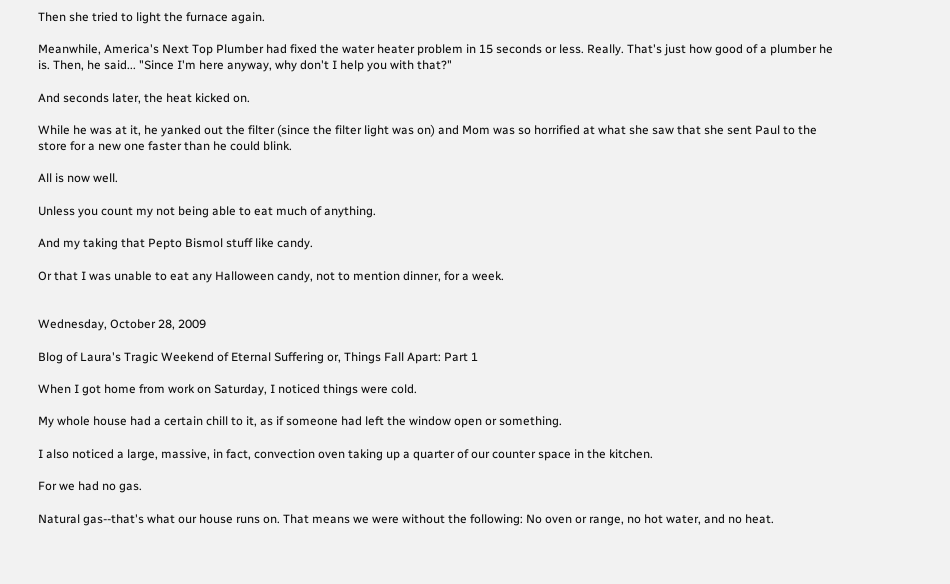Then she tried to light the furnace again.

Meanwhile, America's Next Top Plumber had fixed the water heater problem in 15 seconds or less. Really. That's just how good of a plumber he is. Then, he said... "Since I'm here anyway, why don't I help you with that?"

And seconds later, the heat kicked on.

While he was at it, he yanked out the filter (since the filter light was on) and Mom was so horrified at what she saw that she sent Paul to the store for a new one faster than he could blink.

All is now well.

Unless you count my not being able to eat much of anything.

And my taking that Pepto Bismol stuff like candy.

Or that I was unable to eat any Halloween candy, not to mention dinner, for a week.


Wednesday, October 28, 2009

Blog of Laura's Tragic Weekend of Eternal Suffering or, Things Fall Apart: Part 1

When I got home from work on Saturday, I noticed things were cold.

My whole house had a certain chill to it, as if someone had left the window open or something.

I also noticed a large, massive, in fact, convection oven taking up a quarter of our counter space in the kitchen.

For we had no gas.

Natural gas--that's what our house runs on. That means we were without the following: No oven or range, no hot water, and no heat.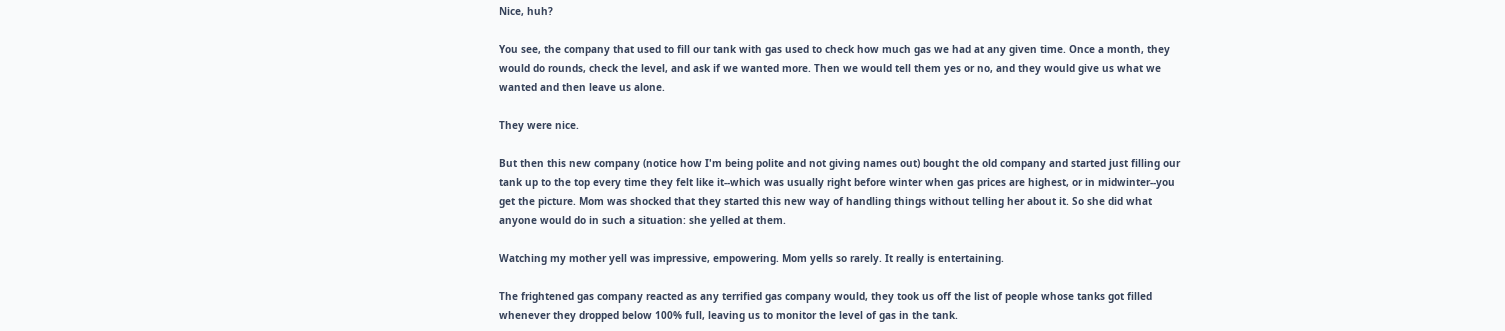Nice, huh?

You see, the company that used to fill our tank with gas used to check how much gas we had at any given time. Once a month, they would do rounds, check the level, and ask if we wanted more. Then we would tell them yes or no, and they would give us what we wanted and then leave us alone.

They were nice.

But then this new company (notice how I'm being polite and not giving names out) bought the old company and started just filling our tank up to the top every time they felt like it--which was usually right before winter when gas prices are highest, or in midwinter--you get the picture. Mom was shocked that they started this new way of handling things without telling her about it. So she did what anyone would do in such a situation: she yelled at them.

Watching my mother yell was impressive, empowering. Mom yells so rarely. It really is entertaining.

The frightened gas company reacted as any terrified gas company would, they took us off the list of people whose tanks got filled whenever they dropped below 100% full, leaving us to monitor the level of gas in the tank.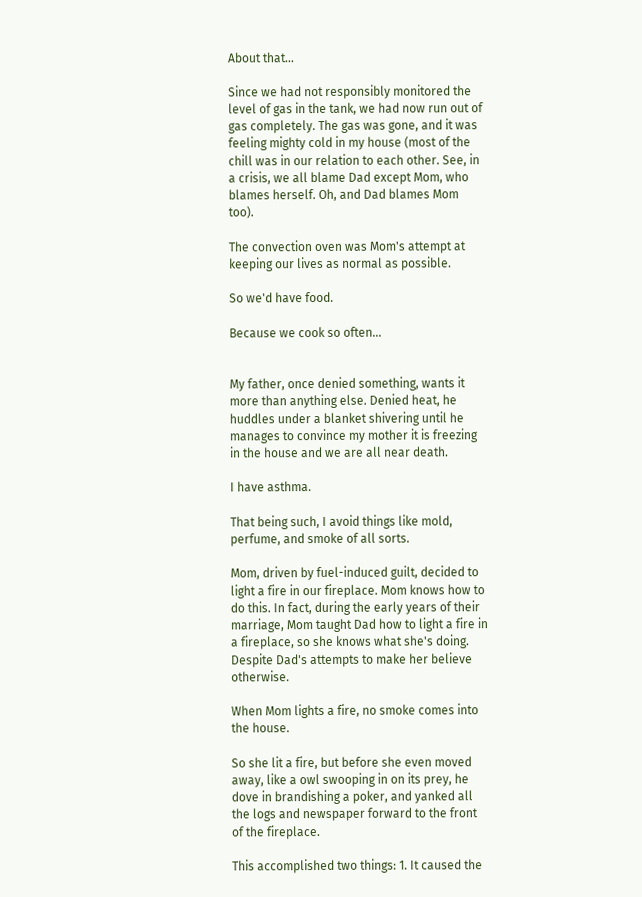About that...

Since we had not responsibly monitored the level of gas in the tank, we had now run out of gas completely. The gas was gone, and it was feeling mighty cold in my house (most of the chill was in our relation to each other. See, in a crisis, we all blame Dad except Mom, who blames herself. Oh, and Dad blames Mom too).

The convection oven was Mom's attempt at keeping our lives as normal as possible.

So we'd have food.

Because we cook so often...


My father, once denied something, wants it more than anything else. Denied heat, he huddles under a blanket shivering until he manages to convince my mother it is freezing in the house and we are all near death.

I have asthma.

That being such, I avoid things like mold, perfume, and smoke of all sorts.

Mom, driven by fuel-induced guilt, decided to light a fire in our fireplace. Mom knows how to do this. In fact, during the early years of their marriage, Mom taught Dad how to light a fire in a fireplace, so she knows what she's doing. Despite Dad's attempts to make her believe otherwise.

When Mom lights a fire, no smoke comes into the house.

So she lit a fire, but before she even moved away, like a owl swooping in on its prey, he dove in brandishing a poker, and yanked all the logs and newspaper forward to the front of the fireplace.

This accomplished two things: 1. It caused the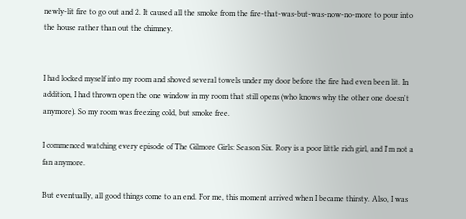newly-lit fire to go out and 2. It caused all the smoke from the fire-that-was-but-was-now-no-more to pour into the house rather than out the chimney.


I had locked myself into my room and shoved several towels under my door before the fire had even been lit. In addition, I had thrown open the one window in my room that still opens (who knows why the other one doesn't anymore). So my room was freezing cold, but smoke free.

I commenced watching every episode of The Gilmore Girls: Season Six. Rory is a poor little rich girl, and I'm not a fan anymore.

But eventually, all good things come to an end. For me, this moment arrived when I became thirsty. Also, I was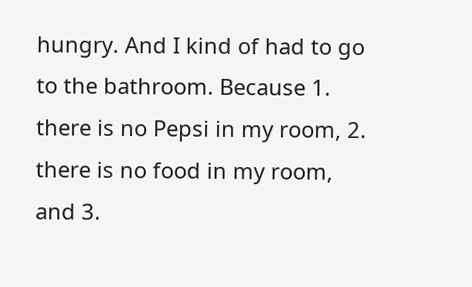hungry. And I kind of had to go to the bathroom. Because 1. there is no Pepsi in my room, 2. there is no food in my room, and 3.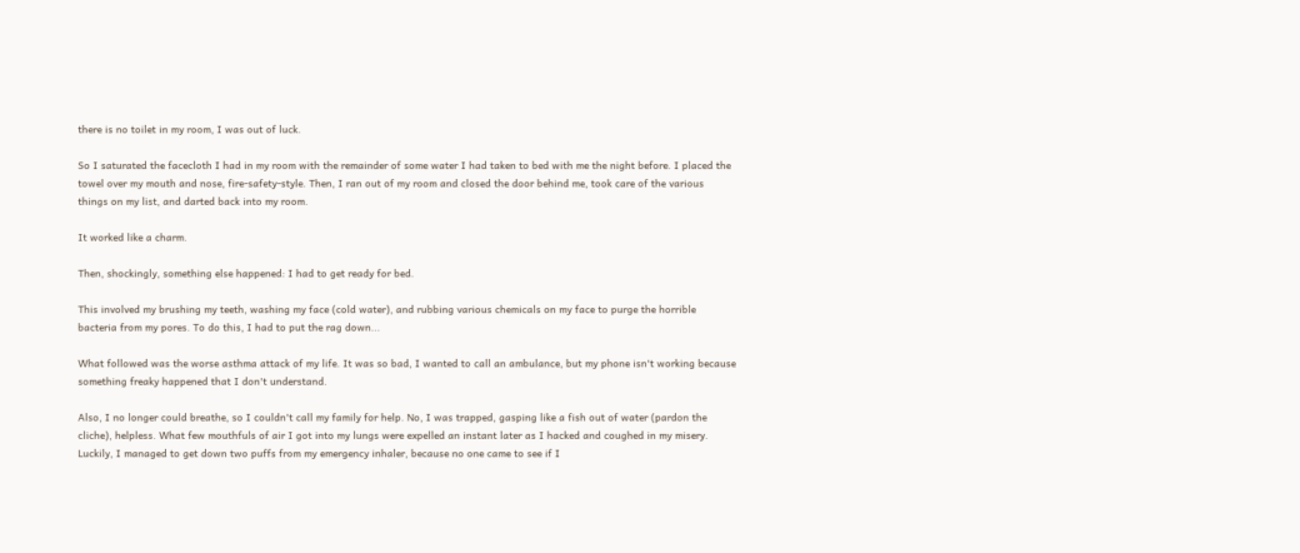there is no toilet in my room, I was out of luck.

So I saturated the facecloth I had in my room with the remainder of some water I had taken to bed with me the night before. I placed the towel over my mouth and nose, fire-safety-style. Then, I ran out of my room and closed the door behind me, took care of the various things on my list, and darted back into my room.

It worked like a charm.

Then, shockingly, something else happened: I had to get ready for bed.

This involved my brushing my teeth, washing my face (cold water), and rubbing various chemicals on my face to purge the horrible bacteria from my pores. To do this, I had to put the rag down...

What followed was the worse asthma attack of my life. It was so bad, I wanted to call an ambulance, but my phone isn't working because something freaky happened that I don't understand.

Also, I no longer could breathe, so I couldn't call my family for help. No, I was trapped, gasping like a fish out of water (pardon the cliche), helpless. What few mouthfuls of air I got into my lungs were expelled an instant later as I hacked and coughed in my misery. Luckily, I managed to get down two puffs from my emergency inhaler, because no one came to see if I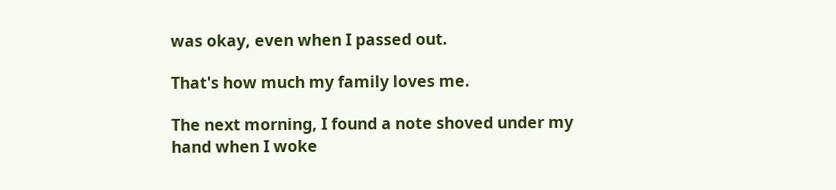was okay, even when I passed out.

That's how much my family loves me.

The next morning, I found a note shoved under my hand when I woke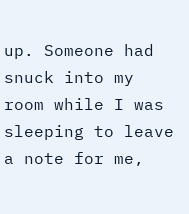up. Someone had snuck into my room while I was sleeping to leave a note for me,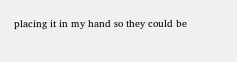placing it in my hand so they could be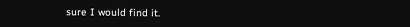sure I would find it.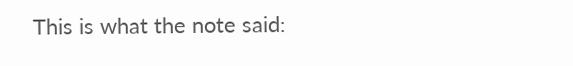This is what the note said: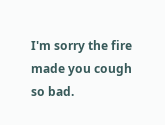I'm sorry the fire made you cough so bad.